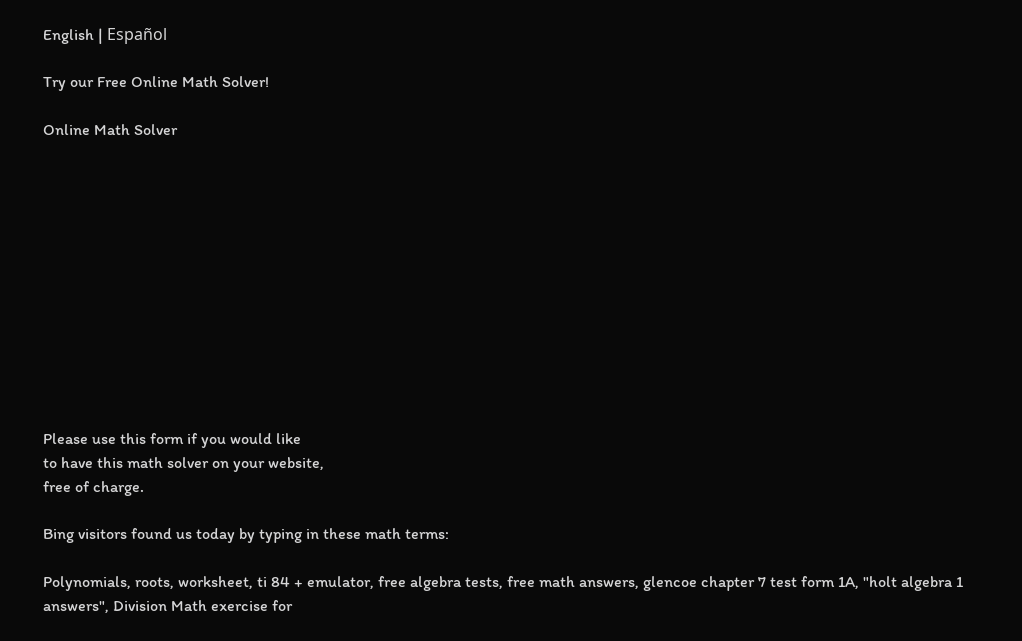English | Español

Try our Free Online Math Solver!

Online Math Solver












Please use this form if you would like
to have this math solver on your website,
free of charge.

Bing visitors found us today by typing in these math terms:

Polynomials, roots, worksheet, ti 84 + emulator, free algebra tests, free math answers, glencoe chapter 7 test form 1A, "holt algebra 1 answers", Division Math exercise for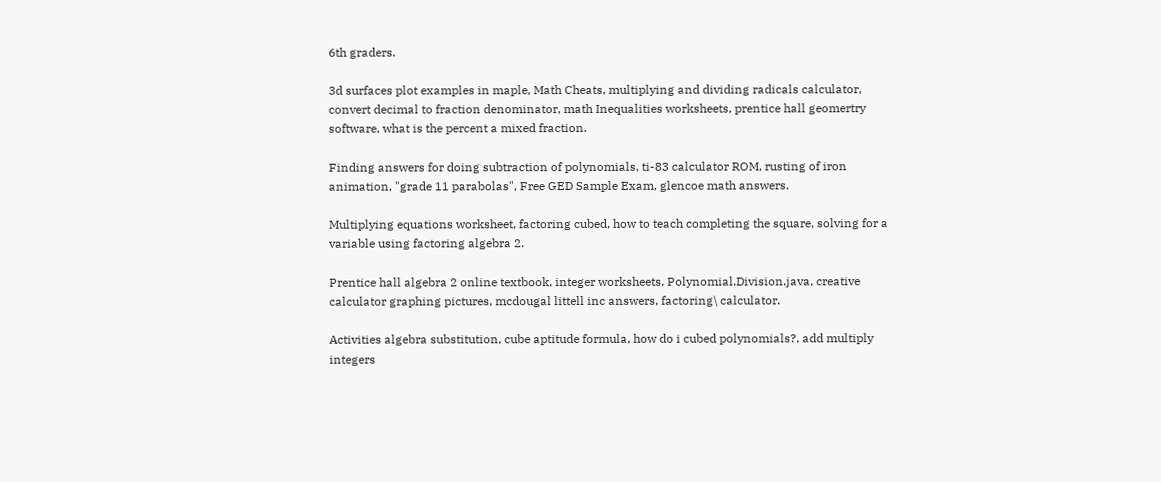6th graders.

3d surfaces plot examples in maple, Math Cheats, multiplying and dividing radicals calculator, convert decimal to fraction denominator, math Inequalities worksheets, prentice hall geomertry software, what is the percent a mixed fraction.

Finding answers for doing subtraction of polynomials, ti-83 calculator ROM, rusting of iron animation, "grade 11 parabolas", Free GED Sample Exam, glencoe math answers.

Multiplying equations worksheet, factoring cubed, how to teach completing the square, solving for a variable using factoring algebra 2.

Prentice hall algebra 2 online textbook, integer worksheets, Polynomial.Division.java, creative calculator graphing pictures, mcdougal littell inc answers, factoring\ calculator.

Activities algebra substitution, cube aptitude formula, how do i cubed polynomials?, add multiply integers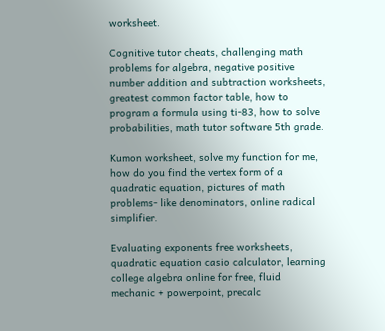worksheet.

Cognitive tutor cheats, challenging math problems for algebra, negative positive number addition and subtraction worksheets, greatest common factor table, how to program a formula using ti-83, how to solve probabilities, math tutor software 5th grade.

Kumon worksheet, solve my function for me, how do you find the vertex form of a quadratic equation, pictures of math problems- like denominators, online radical simplifier.

Evaluating exponents free worksheets, quadratic equation casio calculator, learning college algebra online for free, fluid mechanic + powerpoint, precalc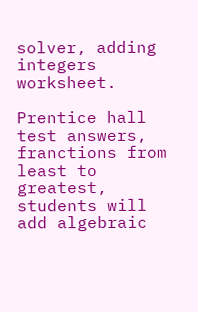solver, adding integers worksheet.

Prentice hall test answers, franctions from least to greatest, students will add algebraic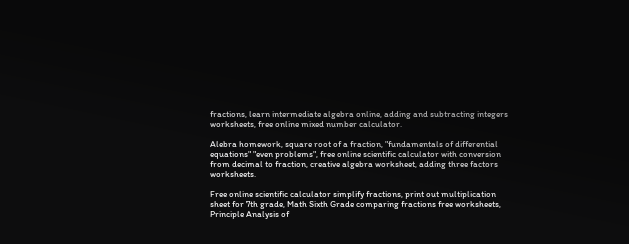fractions, learn intermediate algebra online, adding and subtracting integers worksheets, free online mixed number calculator.

Alebra homework, square root of a fraction, "fundamentals of differential equations" "even problems", free online scientific calculator with conversion from decimal to fraction, creative algebra worksheet, adding three factors worksheets.

Free online scientific calculator simplify fractions, print out multiplication sheet for 7th grade, Math Sixth Grade comparing fractions free worksheets, Principle Analysis of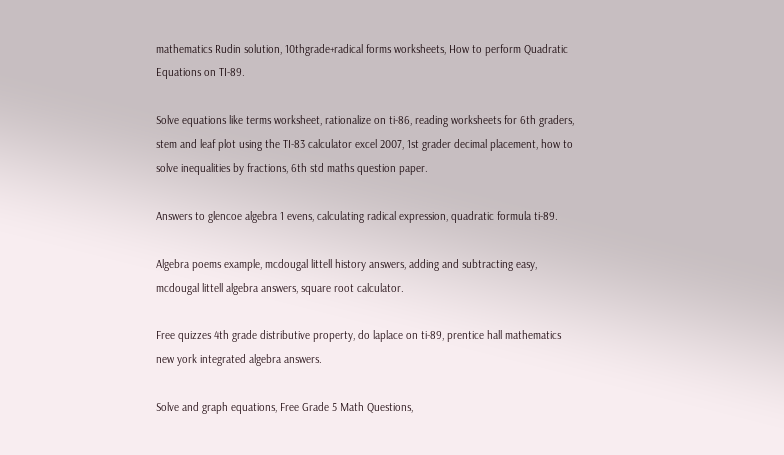mathematics Rudin solution, 10thgrade+radical forms worksheets, How to perform Quadratic Equations on TI-89.

Solve equations like terms worksheet, rationalize on ti-86, reading worksheets for 6th graders, stem and leaf plot using the TI-83 calculator excel 2007, 1st grader decimal placement, how to solve inequalities by fractions, 6th std maths question paper.

Answers to glencoe algebra 1 evens, calculating radical expression, quadratic formula ti-89.

Algebra poems example, mcdougal littell history answers, adding and subtracting easy, mcdougal littell algebra answers, square root calculator.

Free quizzes 4th grade distributive property, do laplace on ti-89, prentice hall mathematics new york integrated algebra answers.

Solve and graph equations, Free Grade 5 Math Questions,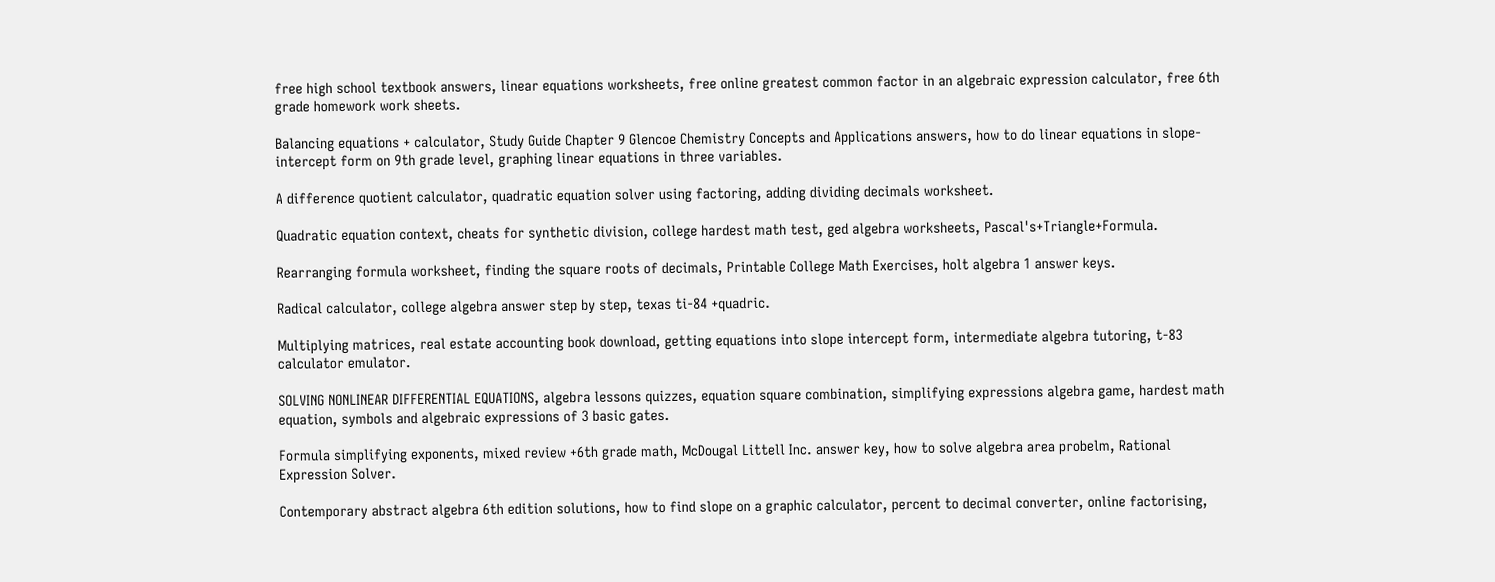free high school textbook answers, linear equations worksheets, free online greatest common factor in an algebraic expression calculator, free 6th grade homework work sheets.

Balancing equations + calculator, Study Guide Chapter 9 Glencoe Chemistry Concepts and Applications answers, how to do linear equations in slope-intercept form on 9th grade level, graphing linear equations in three variables.

A difference quotient calculator, quadratic equation solver using factoring, adding dividing decimals worksheet.

Quadratic equation context, cheats for synthetic division, college hardest math test, ged algebra worksheets, Pascal's+Triangle+Formula.

Rearranging formula worksheet, finding the square roots of decimals, Printable College Math Exercises, holt algebra 1 answer keys.

Radical calculator, college algebra answer step by step, texas ti-84 +quadric.

Multiplying matrices, real estate accounting book download, getting equations into slope intercept form, intermediate algebra tutoring, t-83 calculator emulator.

SOLVING NONLINEAR DIFFERENTIAL EQUATIONS, algebra lessons quizzes, equation square combination, simplifying expressions algebra game, hardest math equation, symbols and algebraic expressions of 3 basic gates.

Formula simplifying exponents, mixed review +6th grade math, McDougal Littell Inc. answer key, how to solve algebra area probelm, Rational Expression Solver.

Contemporary abstract algebra 6th edition solutions, how to find slope on a graphic calculator, percent to decimal converter, online factorising,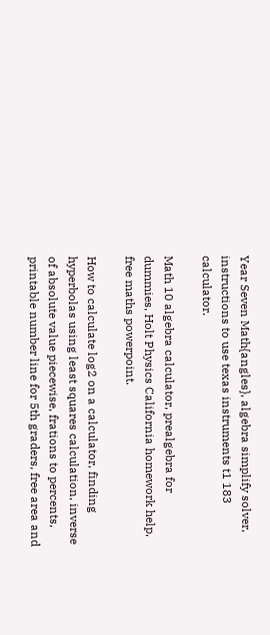Year Seven Math{angles}, algebra simplify solver, instructions to use texas instruments t1 183 calculator.

Math 10 algebra calculator, prealgebra for dummies, Holt Physics California homework help, free maths powerpoint.

How to calculate log2 on a calculator, finding hyperbolas using least squares calculation, inverse of absolute value piecewise, frations to percents, printable number line for 5th graders, free area and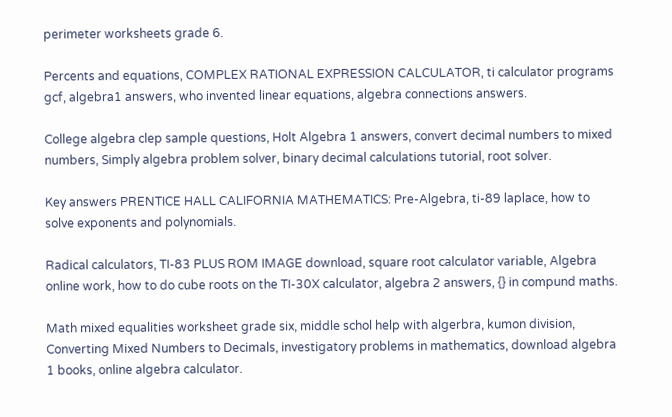perimeter worksheets grade 6.

Percents and equations, COMPLEX RATIONAL EXPRESSION CALCULATOR, ti calculator programs gcf, algebra1 answers, who invented linear equations, algebra connections answers.

College algebra clep sample questions, Holt Algebra 1 answers, convert decimal numbers to mixed numbers, Simply algebra problem solver, binary decimal calculations tutorial, root solver.

Key answers PRENTICE HALL CALIFORNIA MATHEMATICS: Pre-Algebra, ti-89 laplace, how to solve exponents and polynomials.

Radical calculators, TI-83 PLUS ROM IMAGE download, square root calculator variable, Algebra online work, how to do cube roots on the TI-30X calculator, algebra 2 answers, {} in compund maths.

Math mixed equalities worksheet grade six, middle schol help with algerbra, kumon division, Converting Mixed Numbers to Decimals, investigatory problems in mathematics, download algebra 1 books, online algebra calculator.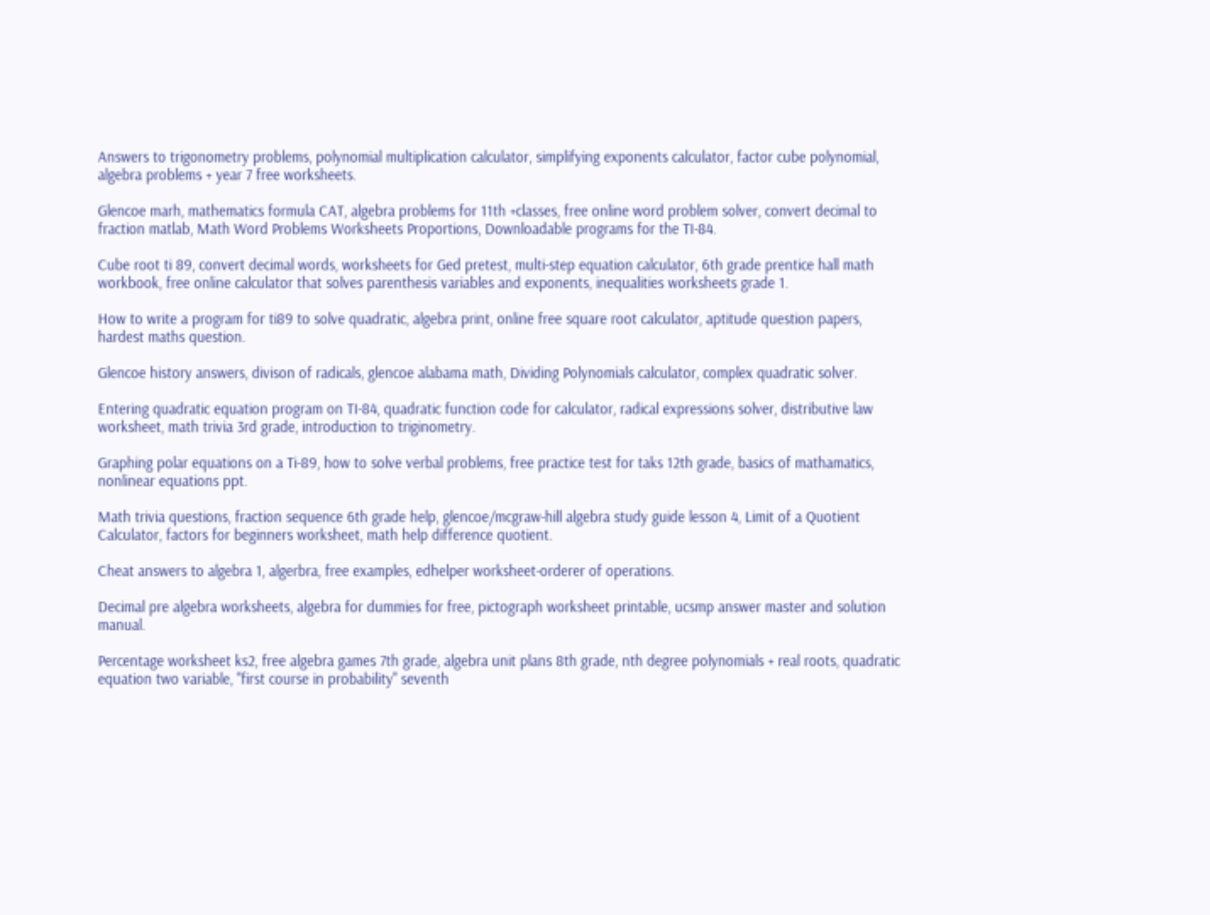Answers to trigonometry problems, polynomial multiplication calculator, simplifying exponents calculator, factor cube polynomial, algebra problems + year 7 free worksheets.

Glencoe marh, mathematics formula CAT, algebra problems for 11th +classes, free online word problem solver, convert decimal to fraction matlab, Math Word Problems Worksheets Proportions, Downloadable programs for the TI-84.

Cube root ti 89, convert decimal words, worksheets for Ged pretest, multi-step equation calculator, 6th grade prentice hall math workbook, free online calculator that solves parenthesis variables and exponents, inequalities worksheets grade 1.

How to write a program for ti89 to solve quadratic, algebra print, online free square root calculator, aptitude question papers, hardest maths question.

Glencoe history answers, divison of radicals, glencoe alabama math, Dividing Polynomials calculator, complex quadratic solver.

Entering quadratic equation program on TI-84, quadratic function code for calculator, radical expressions solver, distributive law worksheet, math trivia 3rd grade, introduction to triginometry.

Graphing polar equations on a Ti-89, how to solve verbal problems, free practice test for taks 12th grade, basics of mathamatics, nonlinear equations ppt.

Math trivia questions, fraction sequence 6th grade help, glencoe/mcgraw-hill algebra study guide lesson 4, Limit of a Quotient Calculator, factors for beginners worksheet, math help difference quotient.

Cheat answers to algebra 1, algerbra, free examples, edhelper worksheet-orderer of operations.

Decimal pre algebra worksheets, algebra for dummies for free, pictograph worksheet printable, ucsmp answer master and solution manual.

Percentage worksheet ks2, free algebra games 7th grade, algebra unit plans 8th grade, nth degree polynomials + real roots, quadratic equation two variable, "first course in probability" seventh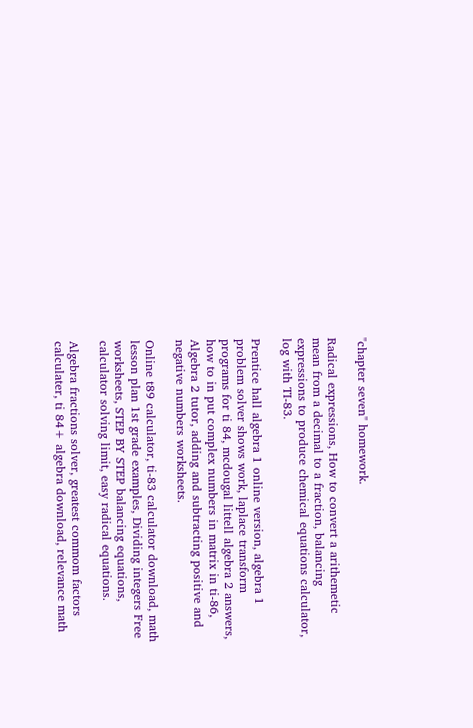"chapter seven" homework.

Radical expressions, How to convert a arithemetic mean from a decimal to a fraction, balancing expressions to produce chemical equations calculator, log with TI-83.

Prentice hall algebra 1 online version, algebra 1 problem solver shows work, laplace transform programs for ti 84, mcdougal littell algebra 2 answers, how to in put complex numbers in matrix in ti-86, Algebra 2 tutor, adding and subtracting positive and negative numbers worksheets.

Online t89 calculator, ti-83 calculator download, math lesson plan 1st grade examples, Dividing integers Free worksheets, STEP BY STEP balancing equations, calculator solving limit, easy radical equations.

Algebra fractions solver, greatest commom factors calculater, ti 84+ algebra download, relevance math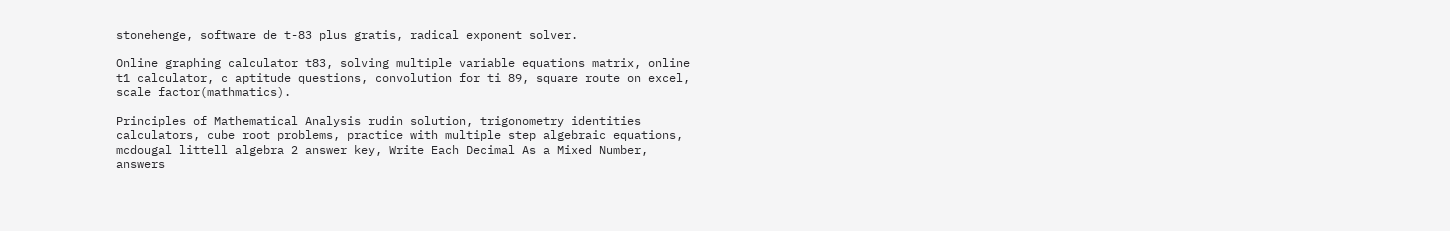stonehenge, software de t-83 plus gratis, radical exponent solver.

Online graphing calculator t83, solving multiple variable equations matrix, online t1 calculator, c aptitude questions, convolution for ti 89, square route on excel, scale factor(mathmatics).

Principles of Mathematical Analysis rudin solution, trigonometry identities calculators, cube root problems, practice with multiple step algebraic equations, mcdougal littell algebra 2 answer key, Write Each Decimal As a Mixed Number, answers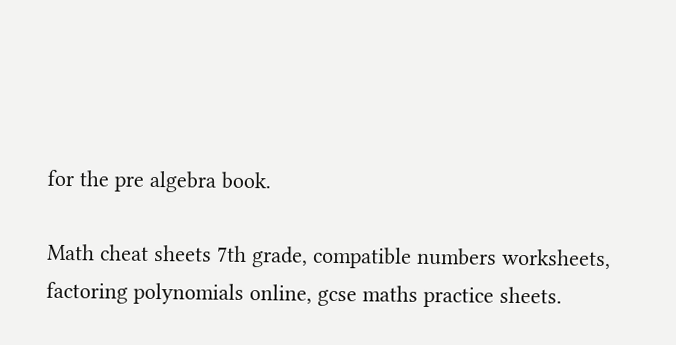for the pre algebra book.

Math cheat sheets 7th grade, compatible numbers worksheets, factoring polynomials online, gcse maths practice sheets.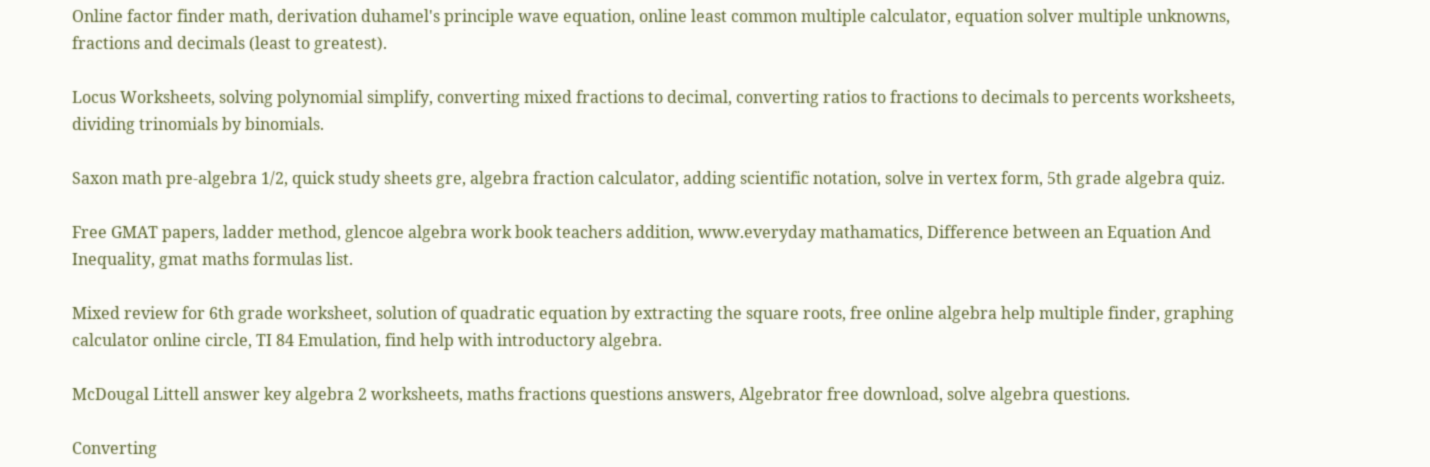Online factor finder math, derivation duhamel's principle wave equation, online least common multiple calculator, equation solver multiple unknowns, fractions and decimals (least to greatest).

Locus Worksheets, solving polynomial simplify, converting mixed fractions to decimal, converting ratios to fractions to decimals to percents worksheets, dividing trinomials by binomials.

Saxon math pre-algebra 1/2, quick study sheets gre, algebra fraction calculator, adding scientific notation, solve in vertex form, 5th grade algebra quiz.

Free GMAT papers, ladder method, glencoe algebra work book teachers addition, www.everyday mathamatics, Difference between an Equation And Inequality, gmat maths formulas list.

Mixed review for 6th grade worksheet, solution of quadratic equation by extracting the square roots, free online algebra help multiple finder, graphing calculator online circle, TI 84 Emulation, find help with introductory algebra.

McDougal Littell answer key algebra 2 worksheets, maths fractions questions answers, Algebrator free download, solve algebra questions.

Converting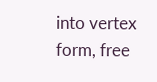into vertex form, free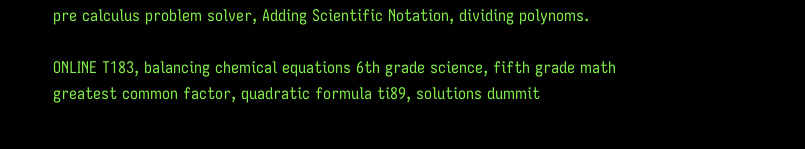pre calculus problem solver, Adding Scientific Notation, dividing polynoms.

ONLINE T183, balancing chemical equations 6th grade science, fifth grade math greatest common factor, quadratic formula ti89, solutions dummit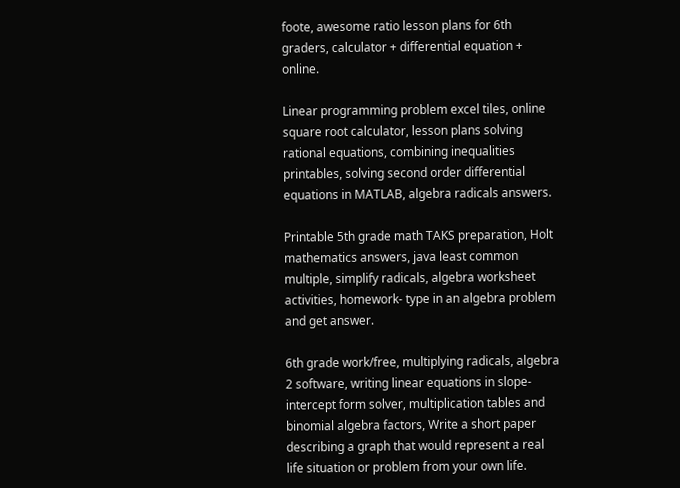foote, awesome ratio lesson plans for 6th graders, calculator + differential equation + online.

Linear programming problem excel tiles, online square root calculator, lesson plans solving rational equations, combining inequalities printables, solving second order differential equations in MATLAB, algebra radicals answers.

Printable 5th grade math TAKS preparation, Holt mathematics answers, java least common multiple, simplify radicals, algebra worksheet activities, homework- type in an algebra problem and get answer.

6th grade work/free, multiplying radicals, algebra 2 software, writing linear equations in slope-intercept form solver, multiplication tables and binomial algebra factors, Write a short paper describing a graph that would represent a real life situation or problem from your own life.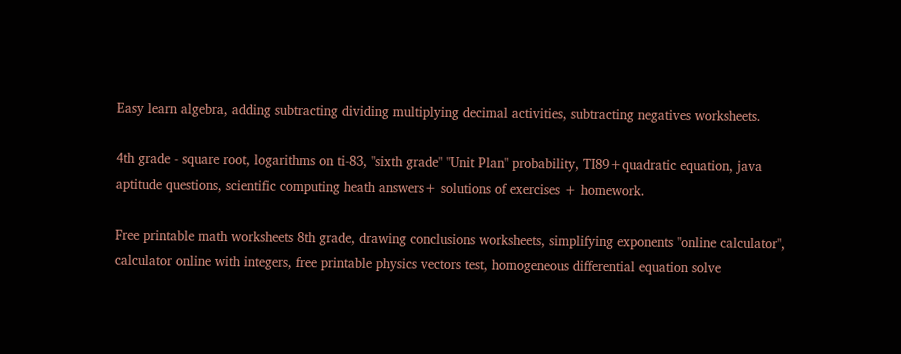Easy learn algebra, adding subtracting dividing multiplying decimal activities, subtracting negatives worksheets.

4th grade - square root, logarithms on ti-83, "sixth grade" "Unit Plan" probability, TI89+quadratic equation, java aptitude questions, scientific computing heath answers+ solutions of exercises + homework.

Free printable math worksheets 8th grade, drawing conclusions worksheets, simplifying exponents "online calculator", calculator online with integers, free printable physics vectors test, homogeneous differential equation solve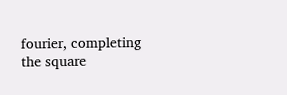fourier, completing the square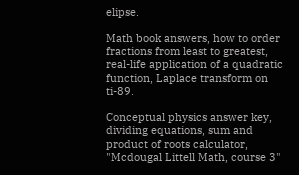elipse.

Math book answers, how to order fractions from least to greatest, real-life application of a quadratic function, Laplace transform on ti-89.

Conceptual physics answer key, dividing equations, sum and product of roots calculator, "Mcdougal Littell Math, course 3"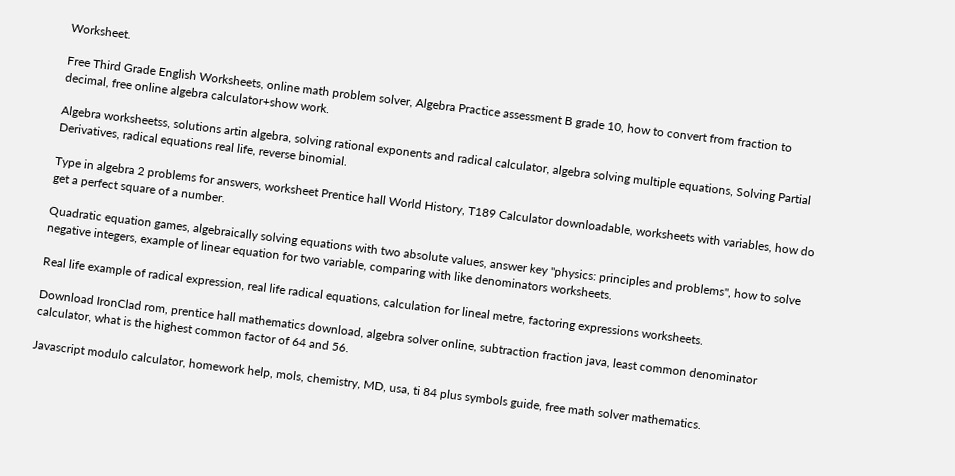Worksheet.

Free Third Grade English Worksheets, online math problem solver, Algebra Practice assessment B grade 10, how to convert from fraction to decimal, free online algebra calculator+show work.

Algebra worksheetss, solutions artin algebra, solving rational exponents and radical calculator, algebra solving multiple equations, Solving Partial Derivatives, radical equations real life, reverse binomial.

Type in algebra 2 problems for answers, worksheet Prentice hall World History, T189 Calculator downloadable, worksheets with variables, how do get a perfect square of a number.

Quadratic equation games, algebraically solving equations with two absolute values, answer key "physics: principles and problems", how to solve negative integers, example of linear equation for two variable, comparing with like denominators worksheets.

Real life example of radical expression, real life radical equations, calculation for lineal metre, factoring expressions worksheets.

Download IronClad rom, prentice hall mathematics download, algebra solver online, subtraction fraction java, least common denominator calculator, what is the highest common factor of 64 and 56.

Javascript modulo calculator, homework help, mols, chemistry, MD, usa, ti 84 plus symbols guide, free math solver mathematics.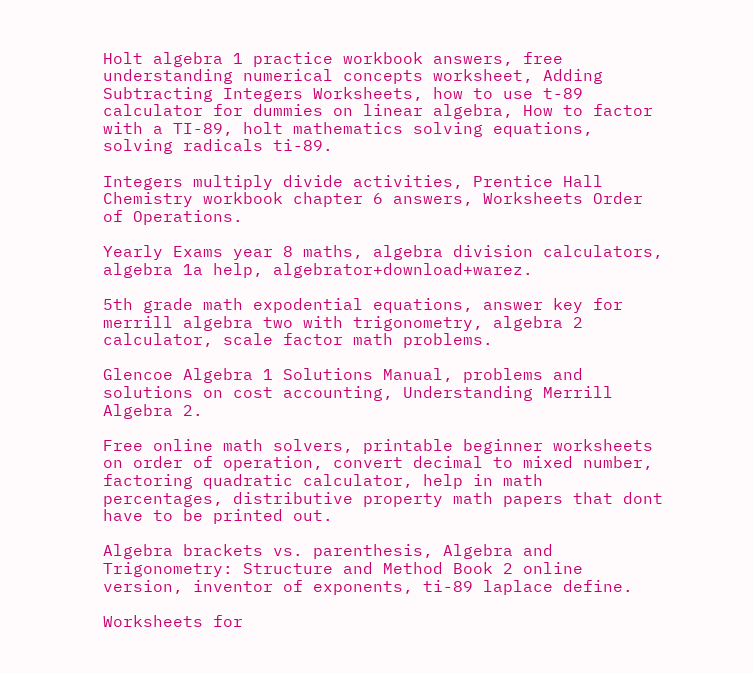Holt algebra 1 practice workbook answers, free understanding numerical concepts worksheet, Adding Subtracting Integers Worksheets, how to use t-89 calculator for dummies on linear algebra, How to factor with a TI-89, holt mathematics solving equations, solving radicals ti-89.

Integers multiply divide activities, Prentice Hall Chemistry workbook chapter 6 answers, Worksheets Order of Operations.

Yearly Exams year 8 maths, algebra division calculators, algebra 1a help, algebrator+download+warez.

5th grade math expodential equations, answer key for merrill algebra two with trigonometry, algebra 2 calculator, scale factor math problems.

Glencoe Algebra 1 Solutions Manual, problems and solutions on cost accounting, Understanding Merrill Algebra 2.

Free online math solvers, printable beginner worksheets on order of operation, convert decimal to mixed number, factoring quadratic calculator, help in math percentages, distributive property math papers that dont have to be printed out.

Algebra brackets vs. parenthesis, Algebra and Trigonometry: Structure and Method Book 2 online version, inventor of exponents, ti-89 laplace define.

Worksheets for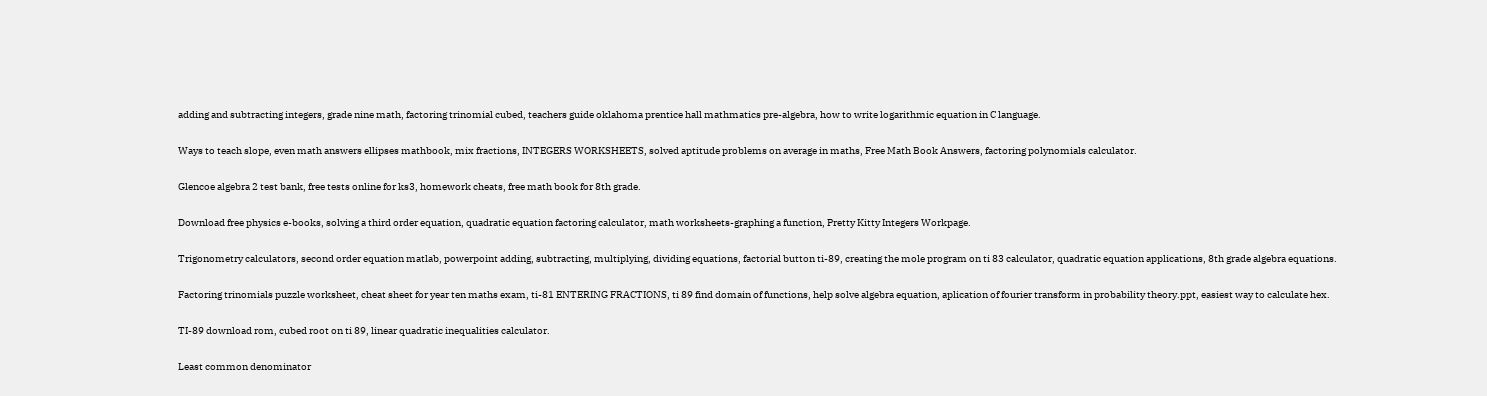adding and subtracting integers, grade nine math, factoring trinomial cubed, teachers guide oklahoma prentice hall mathmatics pre-algebra, how to write logarithmic equation in C language.

Ways to teach slope, even math answers ellipses mathbook, mix fractions, INTEGERS WORKSHEETS, solved aptitude problems on average in maths, Free Math Book Answers, factoring polynomials calculator.

Glencoe algebra 2 test bank, free tests online for ks3, homework cheats, free math book for 8th grade.

Download free physics e-books, solving a third order equation, quadratic equation factoring calculator, math worksheets-graphing a function, Pretty Kitty Integers Workpage.

Trigonometry calculators, second order equation matlab, powerpoint adding, subtracting, multiplying, dividing equations, factorial button ti-89, creating the mole program on ti 83 calculator, quadratic equation applications, 8th grade algebra equations.

Factoring trinomials puzzle worksheet, cheat sheet for year ten maths exam, ti-81 ENTERING FRACTIONS, ti 89 find domain of functions, help solve algebra equation, aplication of fourier transform in probability theory.ppt, easiest way to calculate hex.

TI-89 download rom, cubed root on ti 89, linear quadratic inequalities calculator.

Least common denominator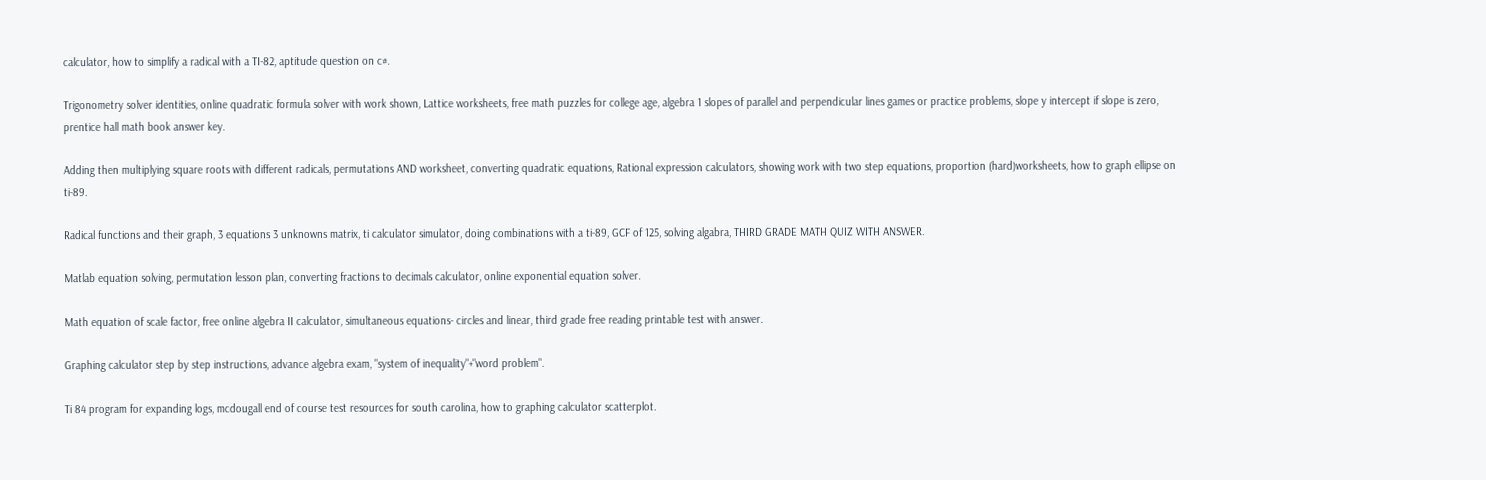calculator, how to simplify a radical with a TI-82, aptitude question on c#.

Trigonometry solver identities, online quadratic formula solver with work shown, Lattice worksheets, free math puzzles for college age, algebra 1 slopes of parallel and perpendicular lines games or practice problems, slope y intercept if slope is zero, prentice hall math book answer key.

Adding then multiplying square roots with different radicals, permutations AND worksheet, converting quadratic equations, Rational expression calculators, showing work with two step equations, proportion (hard)worksheets, how to graph ellipse on ti-89.

Radical functions and their graph, 3 equations 3 unknowns matrix, ti calculator simulator, doing combinations with a ti-89, GCF of 125, solving algabra, THIRD GRADE MATH QUIZ WITH ANSWER.

Matlab equation solving, permutation lesson plan, converting fractions to decimals calculator, online exponential equation solver.

Math equation of scale factor, free online algebra II calculator, simultaneous equations- circles and linear, third grade free reading printable test with answer.

Graphing calculator step by step instructions, advance algebra exam, "system of inequality"+"word problem".

Ti 84 program for expanding logs, mcdougall end of course test resources for south carolina, how to graphing calculator scatterplot.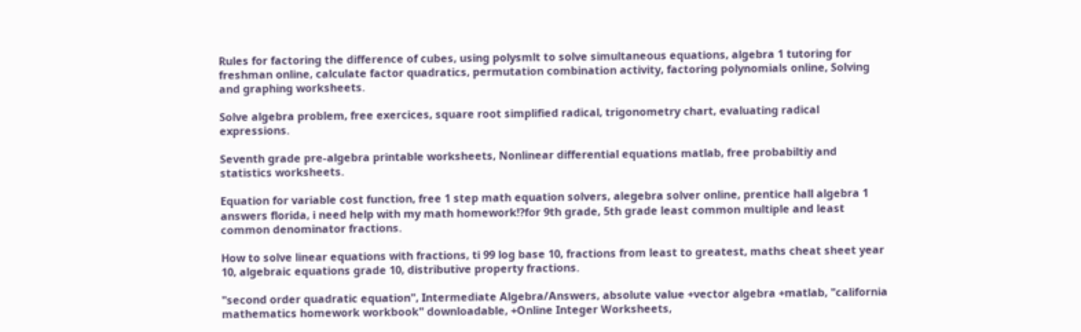Rules for factoring the difference of cubes, using polysmlt to solve simultaneous equations, algebra 1 tutoring for freshman online, calculate factor quadratics, permutation combination activity, factoring polynomials online, Solving and graphing worksheets.

Solve algebra problem, free exercices, square root simplified radical, trigonometry chart, evaluating radical expressions.

Seventh grade pre-algebra printable worksheets, Nonlinear differential equations matlab, free probabiltiy and statistics worksheets.

Equation for variable cost function, free 1 step math equation solvers, alegebra solver online, prentice hall algebra 1 answers florida, i need help with my math homework!?for 9th grade, 5th grade least common multiple and least common denominator fractions.

How to solve linear equations with fractions, ti 99 log base 10, fractions from least to greatest, maths cheat sheet year 10, algebraic equations grade 10, distributive property fractions.

"second order quadratic equation", Intermediate Algebra/Answers, absolute value +vector algebra +matlab, "california mathematics homework workbook" downloadable, +Online Integer Worksheets,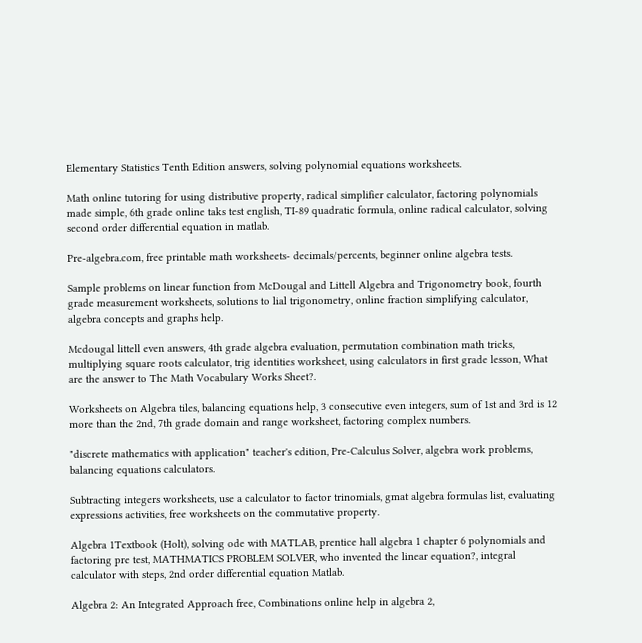Elementary Statistics Tenth Edition answers, solving polynomial equations worksheets.

Math online tutoring for using distributive property, radical simplifier calculator, factoring polynomials made simple, 6th grade online taks test english, TI-89 quadratic formula, online radical calculator, solving second order differential equation in matlab.

Pre-algebra.com, free printable math worksheets- decimals/percents, beginner online algebra tests.

Sample problems on linear function from McDougal and Littell Algebra and Trigonometry book, fourth grade measurement worksheets, solutions to lial trigonometry, online fraction simplifying calculator, algebra concepts and graphs help.

Mcdougal littell even answers, 4th grade algebra evaluation, permutation combination math tricks, multiplying square roots calculator, trig identities worksheet, using calculators in first grade lesson, What are the answer to The Math Vocabulary Works Sheet?.

Worksheets on Algebra tiles, balancing equations help, 3 consecutive even integers, sum of 1st and 3rd is 12 more than the 2nd, 7th grade domain and range worksheet, factoring complex numbers.

"discrete mathematics with application" teacher's edition, Pre-Calculus Solver, algebra work problems, balancing equations calculators.

Subtracting integers worksheets, use a calculator to factor trinomials, gmat algebra formulas list, evaluating expressions activities, free worksheets on the commutative property.

Algebra 1Textbook (Holt), solving ode with MATLAB, prentice hall algebra 1 chapter 6 polynomials and factoring pre test, MATHMATICS PROBLEM SOLVER, who invented the linear equation?, integral calculator with steps, 2nd order differential equation Matlab.

Algebra 2: An Integrated Approach free, Combinations online help in algebra 2,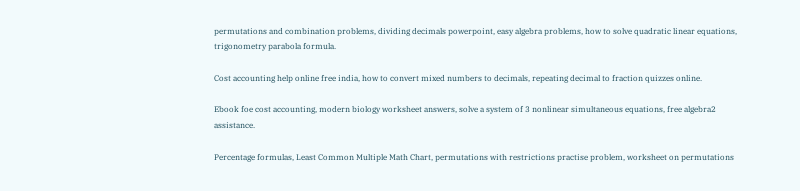permutations and combination problems, dividing decimals powerpoint, easy algebra problems, how to solve quadratic linear equations, trigonometry parabola formula.

Cost accounting help online free india, how to convert mixed numbers to decimals, repeating decimal to fraction quizzes online.

Ebook foe cost accounting, modern biology worksheet answers, solve a system of 3 nonlinear simultaneous equations, free algebra2 assistance.

Percentage formulas, Least Common Multiple Math Chart, permutations with restrictions practise problem, worksheet on permutations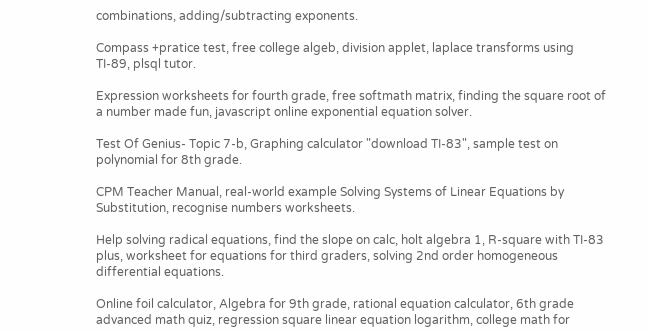combinations, adding/subtracting exponents.

Compass +pratice test, free college algeb, division applet, laplace transforms using TI-89, plsql tutor.

Expression worksheets for fourth grade, free softmath matrix, finding the square root of a number made fun, javascript online exponential equation solver.

Test Of Genius- Topic 7-b, Graphing calculator "download TI-83", sample test on polynomial for 8th grade.

CPM Teacher Manual, real-world example Solving Systems of Linear Equations by Substitution, recognise numbers worksheets.

Help solving radical equations, find the slope on calc, holt algebra 1, R-square with TI-83 plus, worksheet for equations for third graders, solving 2nd order homogeneous differential equations.

Online foil calculator, Algebra for 9th grade, rational equation calculator, 6th grade advanced math quiz, regression square linear equation logarithm, college math for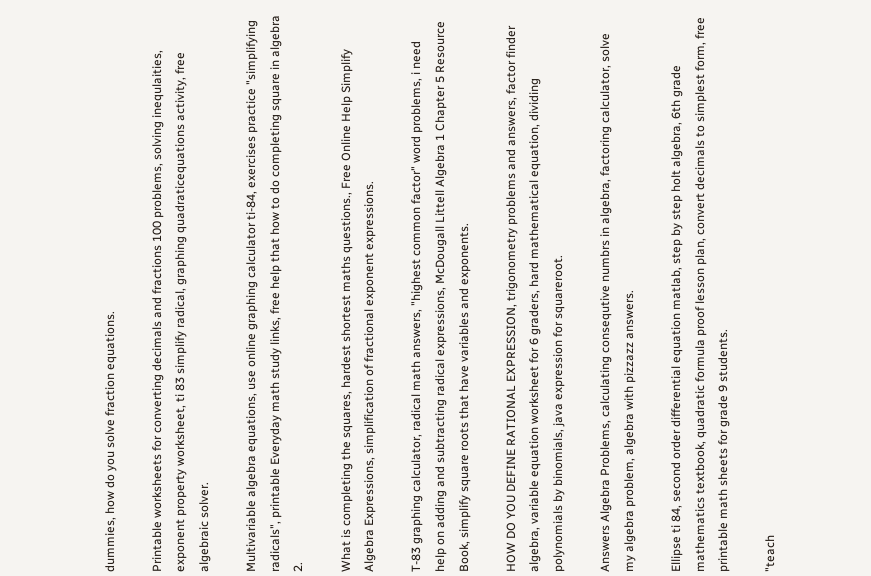dummies, how do you solve fraction equations.

Printable worksheets for converting decimals and fractions 100 problems, solving inequlaities, exponent property worksheet, ti 83 simplify radical, graphing quadraticequations activity, free algebraic solver.

Multivariable algebra equations, use online graphing calculator ti-84, exercises practice "simplifying radicals", printable Everyday math study links, free help that how to do completing square in algebra 2.

What is completing the squares, hardest shortest maths questions., Free Online Help Simplify Algebra Expressions, simplification of fractional exponent expressions.

T-83 graphing calculator, radical math answers, "highest common factor" word problems, i need help on adding and subtracting radical expressions, McDougall Littell Algebra 1 Chapter 5 Resource Book, simplify square roots that have variables and exponents.

HOW DO YOU DEFINE RATIONAL EXPRESSION, trigonometry problems and answers, factor finder algebra, variable equation worksheet for 6 graders, hard mathematical equation, dividing polynomials by binomials, java expression for squareroot.

Answers Algebra Problems, calculating consequtive numbrs in algebra, factoring calculator, solve my algebra problem, algebra with pizzazz answers.

Ellipse ti 84, second order differential equation matlab, step by step holt algebra, 6th grade mathematics textbook, quadratic formula proof lesson plan, convert decimals to simplest form, free printable math sheets for grade 9 students.

"teach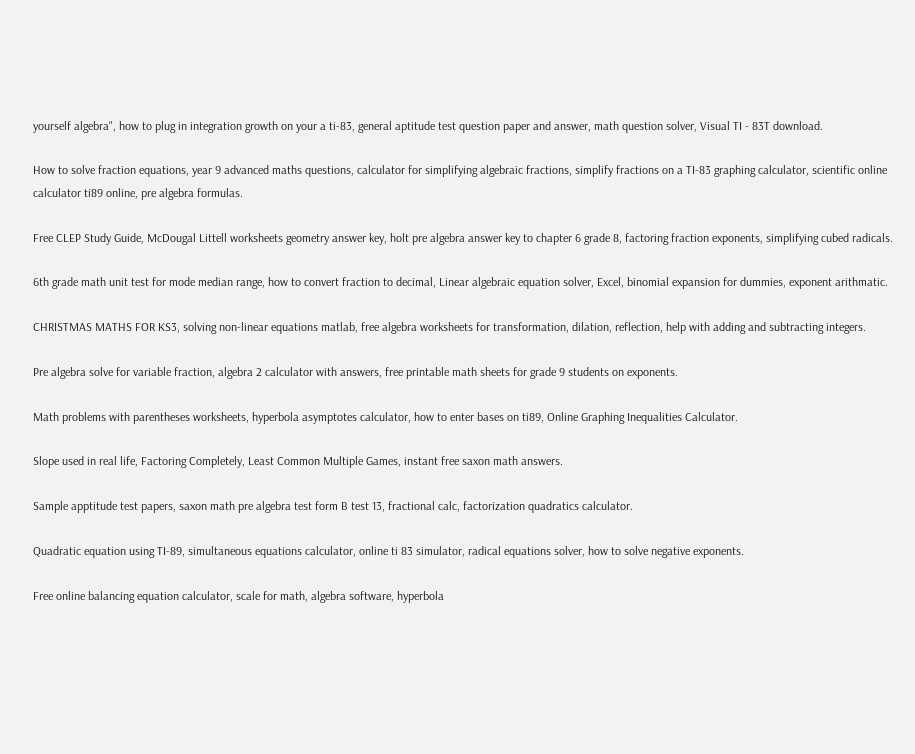yourself algebra", how to plug in integration growth on your a ti-83, general aptitude test question paper and answer, math question solver, Visual TI - 83T download.

How to solve fraction equations, year 9 advanced maths questions, calculator for simplifying algebraic fractions, simplify fractions on a TI-83 graphing calculator, scientific online calculator ti89 online, pre algebra formulas.

Free CLEP Study Guide, McDougal Littell worksheets geometry answer key, holt pre algebra answer key to chapter 6 grade 8, factoring fraction exponents, simplifying cubed radicals.

6th grade math unit test for mode median range, how to convert fraction to decimal, Linear algebraic equation solver, Excel, binomial expansion for dummies, exponent arithmatic.

CHRISTMAS MATHS FOR KS3, solving non-linear equations matlab, free algebra worksheets for transformation, dilation, reflection, help with adding and subtracting integers.

Pre algebra solve for variable fraction, algebra 2 calculator with answers, free printable math sheets for grade 9 students on exponents.

Math problems with parentheses worksheets, hyperbola asymptotes calculator, how to enter bases on ti89, Online Graphing Inequalities Calculator.

Slope used in real life, Factoring Completely, Least Common Multiple Games, instant free saxon math answers.

Sample apptitude test papers, saxon math pre algebra test form B test 13, fractional calc, factorization quadratics calculator.

Quadratic equation using TI-89, simultaneous equations calculator, online ti 83 simulator, radical equations solver, how to solve negative exponents.

Free online balancing equation calculator, scale for math, algebra software, hyperbola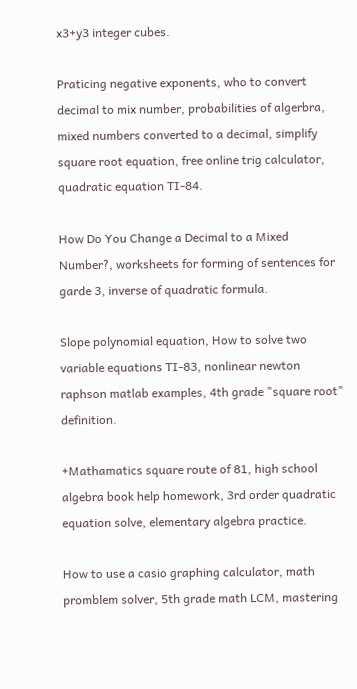x3+y3 integer cubes.

Praticing negative exponents, who to convert decimal to mix number, probabilities of algerbra, mixed numbers converted to a decimal, simplify square root equation, free online trig calculator, quadratic equation TI-84.

How Do You Change a Decimal to a Mixed Number?, worksheets for forming of sentences for garde 3, inverse of quadratic formula.

Slope polynomial equation, How to solve two variable equations TI-83, nonlinear newton raphson matlab examples, 4th grade "square root" definition.

+Mathamatics square route of 81, high school algebra book help homework, 3rd order quadratic equation solve, elementary algebra practice.

How to use a casio graphing calculator, math promblem solver, 5th grade math LCM, mastering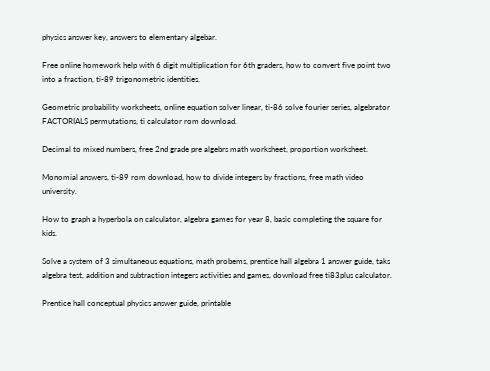physics answer key, answers to elementary algebar.

Free online homework help with 6 digit multiplication for 6th graders, how to convert five point two into a fraction, ti-89 trigonometric identities.

Geometric probability worksheets, online equation solver linear, ti-86 solve fourier series, algebrator FACTORIALS permutations, ti calculator rom download.

Decimal to mixed numbers, free 2nd grade pre algebrs math worksheet, proportion worksheet.

Monomial answers, ti-89 rom download, how to divide integers by fractions, free math video university.

How to graph a hyperbola on calculator, algebra games for year 8, basic completing the square for kids.

Solve a system of 3 simultaneous equations, math probems, prentice hall algebra 1 answer guide, taks algebra test, addition and subtraction integers activities and games, download free ti83plus calculator.

Prentice hall conceptual physics answer guide, printable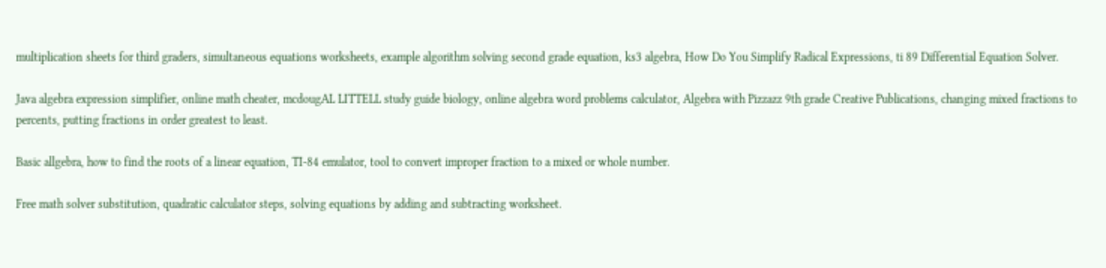multiplication sheets for third graders, simultaneous equations worksheets, example algorithm solving second grade equation, ks3 algebra, How Do You Simplify Radical Expressions, ti 89 Differential Equation Solver.

Java algebra expression simplifier, online math cheater, mcdougAL LITTELL study guide biology, online algebra word problems calculator, Algebra with Pizzazz 9th grade Creative Publications, changing mixed fractions to percents, putting fractions in order greatest to least.

Basic allgebra, how to find the roots of a linear equation, TI-84 emulator, tool to convert improper fraction to a mixed or whole number.

Free math solver substitution, quadratic calculator steps, solving equations by adding and subtracting worksheet.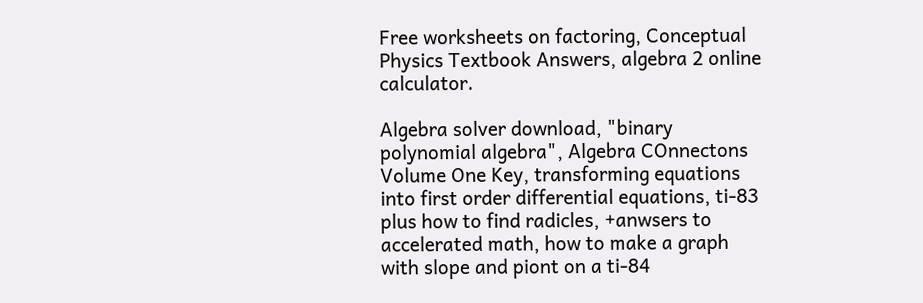Free worksheets on factoring, Conceptual Physics Textbook Answers, algebra 2 online calculator.

Algebra solver download, "binary polynomial algebra", Algebra COnnectons Volume One Key, transforming equations into first order differential equations, ti-83 plus how to find radicles, +anwsers to accelerated math, how to make a graph with slope and piont on a ti-84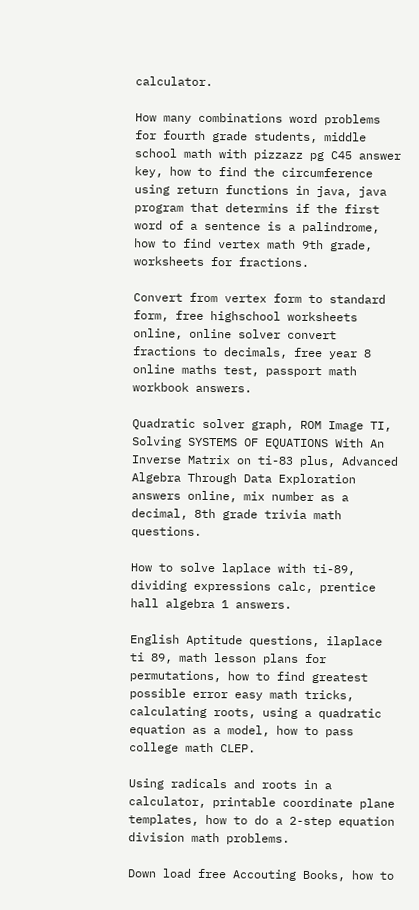calculator.

How many combinations word problems for fourth grade students, middle school math with pizzazz pg C45 answer key, how to find the circumference using return functions in java, java program that determins if the first word of a sentence is a palindrome, how to find vertex math 9th grade, worksheets for fractions.

Convert from vertex form to standard form, free highschool worksheets online, online solver convert fractions to decimals, free year 8 online maths test, passport math workbook answers.

Quadratic solver graph, ROM Image TI, Solving SYSTEMS OF EQUATIONS With An Inverse Matrix on ti-83 plus, Advanced Algebra Through Data Exploration answers online, mix number as a decimal, 8th grade trivia math questions.

How to solve laplace with ti-89, dividing expressions calc, prentice hall algebra 1 answers.

English Aptitude questions, ilaplace ti 89, math lesson plans for permutations, how to find greatest possible error easy math tricks, calculating roots, using a quadratic equation as a model, how to pass college math CLEP.

Using radicals and roots in a calculator, printable coordinate plane templates, how to do a 2-step equation division math problems.

Down load free Accouting Books, how to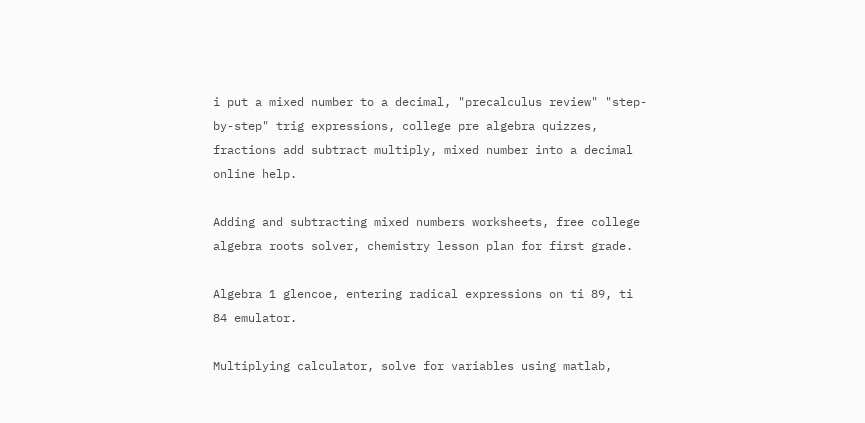i put a mixed number to a decimal, "precalculus review" "step-by-step" trig expressions, college pre algebra quizzes, fractions add subtract multiply, mixed number into a decimal online help.

Adding and subtracting mixed numbers worksheets, free college algebra roots solver, chemistry lesson plan for first grade.

Algebra 1 glencoe, entering radical expressions on ti 89, ti 84 emulator.

Multiplying calculator, solve for variables using matlab,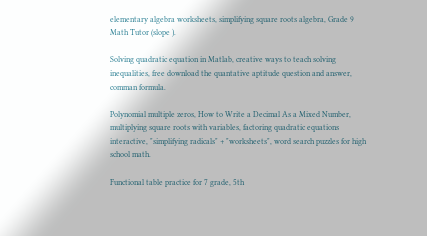elementary algebra worksheets, simplifying square roots algebra, Grade 9 Math Tutor (slope ).

Solving quadratic equation in Matlab, creative ways to teach solving inequalities, free download the quantative aptitude question and answer, comman formula.

Polynomial multiple zeros, How to Write a Decimal As a Mixed Number, multiplying square roots with variables, factoring quadratic equations interactive, "simplifying radicals" + "worksheets", word search puzzles for high school math.

Functional table practice for 7 grade, 5th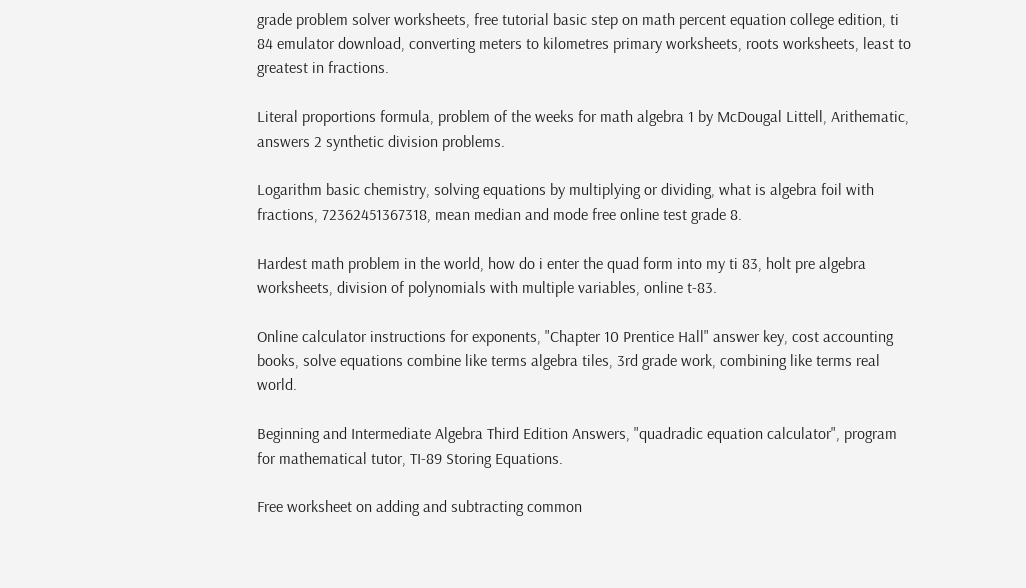grade problem solver worksheets, free tutorial basic step on math percent equation college edition, ti 84 emulator download, converting meters to kilometres primary worksheets, roots worksheets, least to greatest in fractions.

Literal proportions formula, problem of the weeks for math algebra 1 by McDougal Littell, Arithematic, answers 2 synthetic division problems.

Logarithm basic chemistry, solving equations by multiplying or dividing, what is algebra foil with fractions, 72362451367318, mean median and mode free online test grade 8.

Hardest math problem in the world, how do i enter the quad form into my ti 83, holt pre algebra worksheets, division of polynomials with multiple variables, online t-83.

Online calculator instructions for exponents, "Chapter 10 Prentice Hall" answer key, cost accounting books, solve equations combine like terms algebra tiles, 3rd grade work, combining like terms real world.

Beginning and Intermediate Algebra Third Edition Answers, "quadradic equation calculator", program for mathematical tutor, TI-89 Storing Equations.

Free worksheet on adding and subtracting common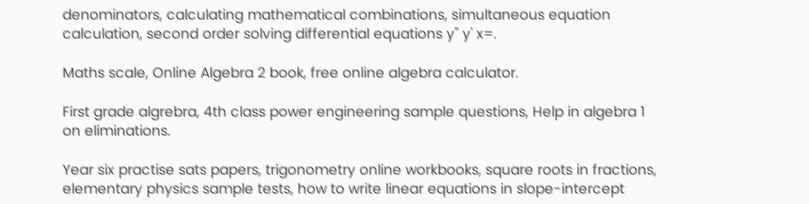denominators, calculating mathematical combinations, simultaneous equation calculation, second order solving differential equations y'' y' x=.

Maths scale, Online Algebra 2 book, free online algebra calculator.

First grade algrebra, 4th class power engineering sample questions, Help in algebra 1 on eliminations.

Year six practise sats papers, trigonometry online workbooks, square roots in fractions, elementary physics sample tests, how to write linear equations in slope-intercept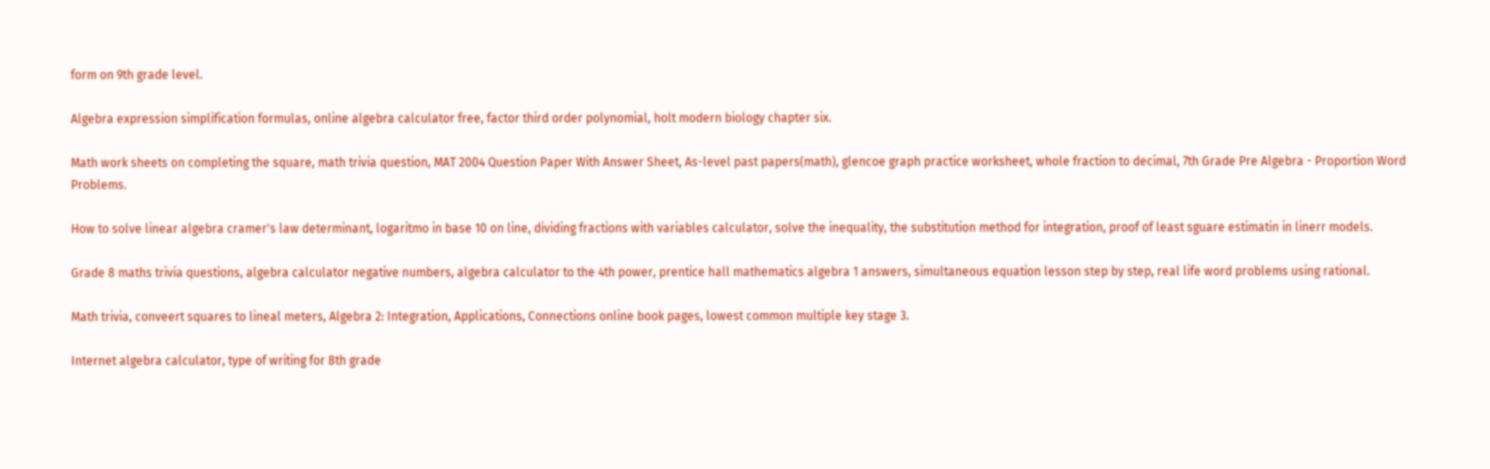form on 9th grade level.

Algebra expression simplification formulas, online algebra calculator free, factor third order polynomial, holt modern biology chapter six.

Math work sheets on completing the square, math trivia question, MAT 2004 Question Paper With Answer Sheet, As-level past papers(math), glencoe graph practice worksheet, whole fraction to decimal, 7th Grade Pre Algebra - Proportion Word Problems.

How to solve linear algebra cramer's law determinant, logaritmo in base 10 on line, dividing fractions with variables calculator, solve the inequality, the substitution method for integration, proof of least sguare estimatin in linerr models.

Grade 8 maths trivia questions, algebra calculator negative numbers, algebra calculator to the 4th power, prentice hall mathematics algebra 1 answers, simultaneous equation lesson step by step, real life word problems using rational.

Math trivia, conveert squares to lineal meters, Algebra 2: Integration, Applications, Connections online book pages, lowest common multiple key stage 3.

Internet algebra calculator, type of writing for 8th grade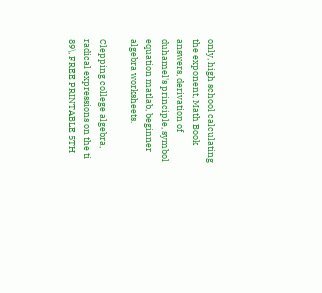only, high school calculating the exponent, Math Book answers, derivation of duhamel's principle, symbol equation matlab, beginner algebra worksheets.

Clepping college algebra, radical expressions on the ti 89\, FREE PRINTABLE 5TH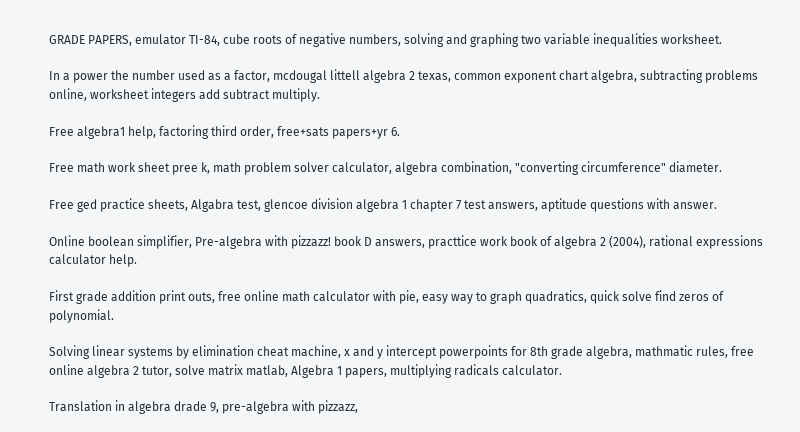GRADE PAPERS, emulator TI-84, cube roots of negative numbers, solving and graphing two variable inequalities worksheet.

In a power the number used as a factor, mcdougal littell algebra 2 texas, common exponent chart algebra, subtracting problems online, worksheet integers add subtract multiply.

Free algebra1 help, factoring third order, free+sats papers+yr 6.

Free math work sheet pree k, math problem solver calculator, algebra combination, "converting circumference" diameter.

Free ged practice sheets, Algabra test, glencoe division algebra 1 chapter 7 test answers, aptitude questions with answer.

Online boolean simplifier, Pre-algebra with pizzazz! book D answers, practtice work book of algebra 2 (2004), rational expressions calculator help.

First grade addition print outs, free online math calculator with pie, easy way to graph quadratics, quick solve find zeros of polynomial.

Solving linear systems by elimination cheat machine, x and y intercept powerpoints for 8th grade algebra, mathmatic rules, free online algebra 2 tutor, solve matrix matlab, Algebra 1 papers, multiplying radicals calculator.

Translation in algebra drade 9, pre-algebra with pizzazz,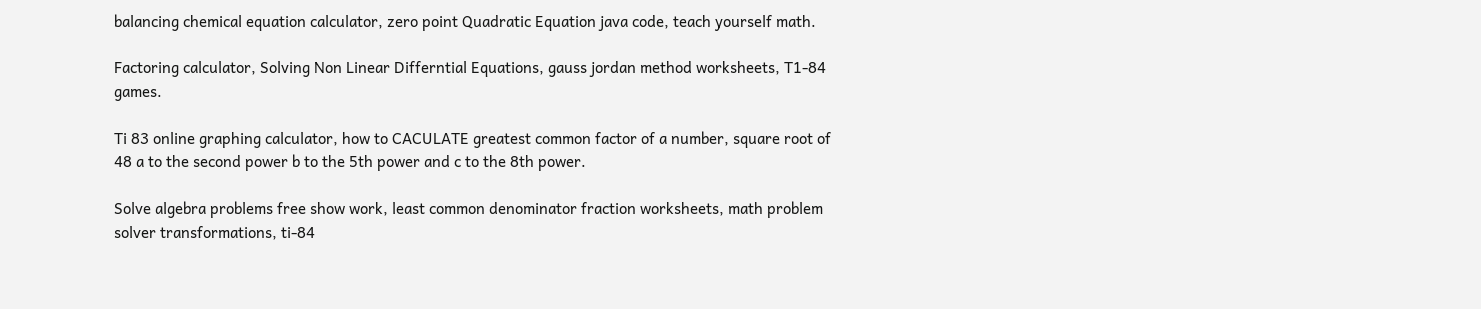balancing chemical equation calculator, zero point Quadratic Equation java code, teach yourself math.

Factoring calculator, Solving Non Linear Differntial Equations, gauss jordan method worksheets, T1-84 games.

Ti 83 online graphing calculator, how to CACULATE greatest common factor of a number, square root of 48 a to the second power b to the 5th power and c to the 8th power.

Solve algebra problems free show work, least common denominator fraction worksheets, math problem solver transformations, ti-84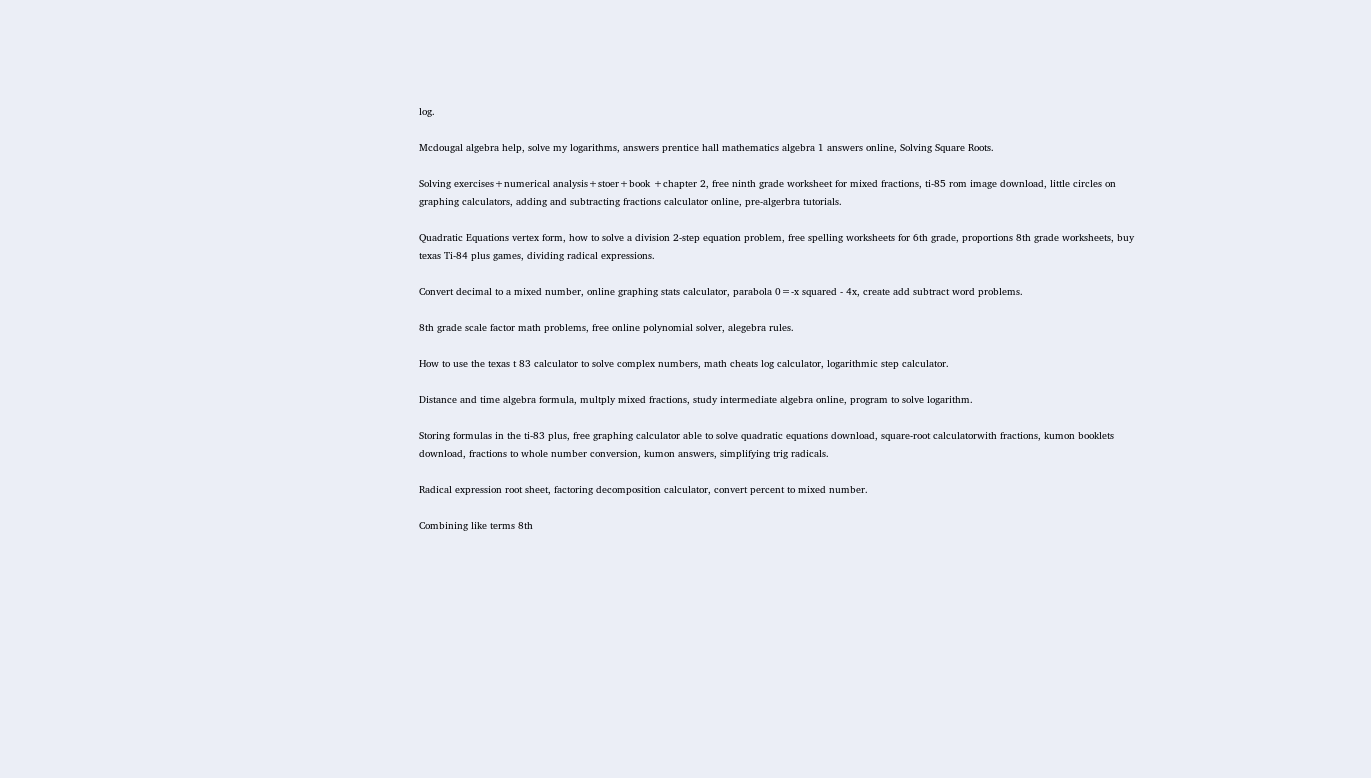log.

Mcdougal algebra help, solve my logarithms, answers prentice hall mathematics algebra 1 answers online, Solving Square Roots.

Solving exercises+numerical analysis+stoer+book +chapter 2, free ninth grade worksheet for mixed fractions, ti-85 rom image download, little circles on graphing calculators, adding and subtracting fractions calculator online, pre-algerbra tutorials.

Quadratic Equations vertex form, how to solve a division 2-step equation problem, free spelling worksheets for 6th grade, proportions 8th grade worksheets, buy texas Ti-84 plus games, dividing radical expressions.

Convert decimal to a mixed number, online graphing stats calculator, parabola 0=-x squared - 4x, create add subtract word problems.

8th grade scale factor math problems, free online polynomial solver, alegebra rules.

How to use the texas t 83 calculator to solve complex numbers, math cheats log calculator, logarithmic step calculator.

Distance and time algebra formula, multply mixed fractions, study intermediate algebra online, program to solve logarithm.

Storing formulas in the ti-83 plus, free graphing calculator able to solve quadratic equations download, square-root calculatorwith fractions, kumon booklets download, fractions to whole number conversion, kumon answers, simplifying trig radicals.

Radical expression root sheet, factoring decomposition calculator, convert percent to mixed number.

Combining like terms 8th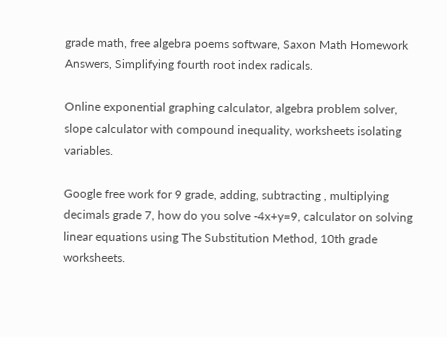grade math, free algebra poems software, Saxon Math Homework Answers, Simplifying fourth root index radicals.

Online exponential graphing calculator, algebra problem solver, slope calculator with compound inequality, worksheets isolating variables.

Google free work for 9 grade, adding, subtracting , multiplying decimals grade 7, how do you solve -4x+y=9, calculator on solving linear equations using The Substitution Method, 10th grade worksheets.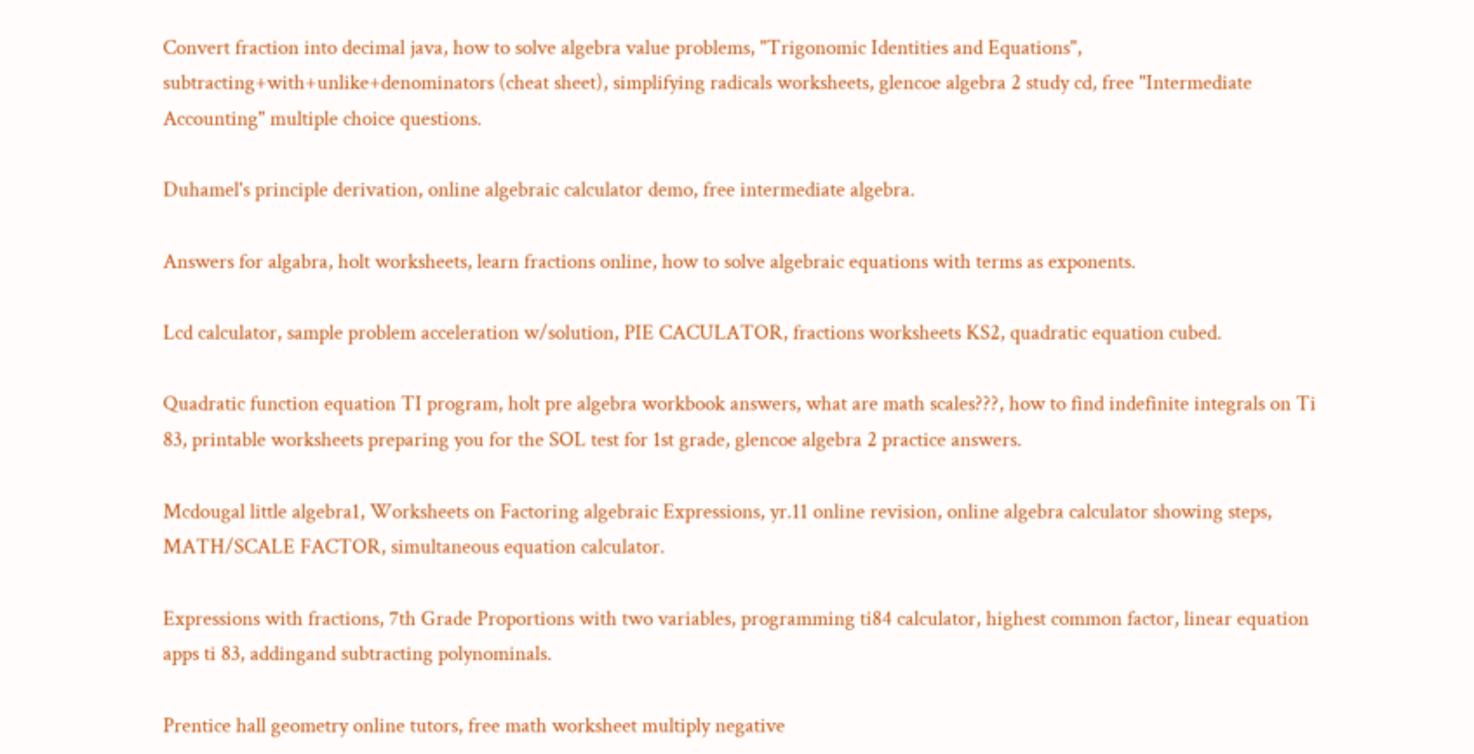Convert fraction into decimal java, how to solve algebra value problems, "Trigonomic Identities and Equations", subtracting+with+unlike+denominators (cheat sheet), simplifying radicals worksheets, glencoe algebra 2 study cd, free "Intermediate Accounting" multiple choice questions.

Duhamel's principle derivation, online algebraic calculator demo, free intermediate algebra.

Answers for algabra, holt worksheets, learn fractions online, how to solve algebraic equations with terms as exponents.

Lcd calculator, sample problem acceleration w/solution, PIE CACULATOR, fractions worksheets KS2, quadratic equation cubed.

Quadratic function equation TI program, holt pre algebra workbook answers, what are math scales???, how to find indefinite integrals on Ti 83, printable worksheets preparing you for the SOL test for 1st grade, glencoe algebra 2 practice answers.

Mcdougal little algebra1, Worksheets on Factoring algebraic Expressions, yr.11 online revision, online algebra calculator showing steps, MATH/SCALE FACTOR, simultaneous equation calculator.

Expressions with fractions, 7th Grade Proportions with two variables, programming ti84 calculator, highest common factor, linear equation apps ti 83, addingand subtracting polynominals.

Prentice hall geometry online tutors, free math worksheet multiply negative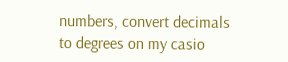numbers, convert decimals to degrees on my casio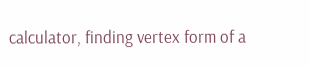calculator, finding vertex form of a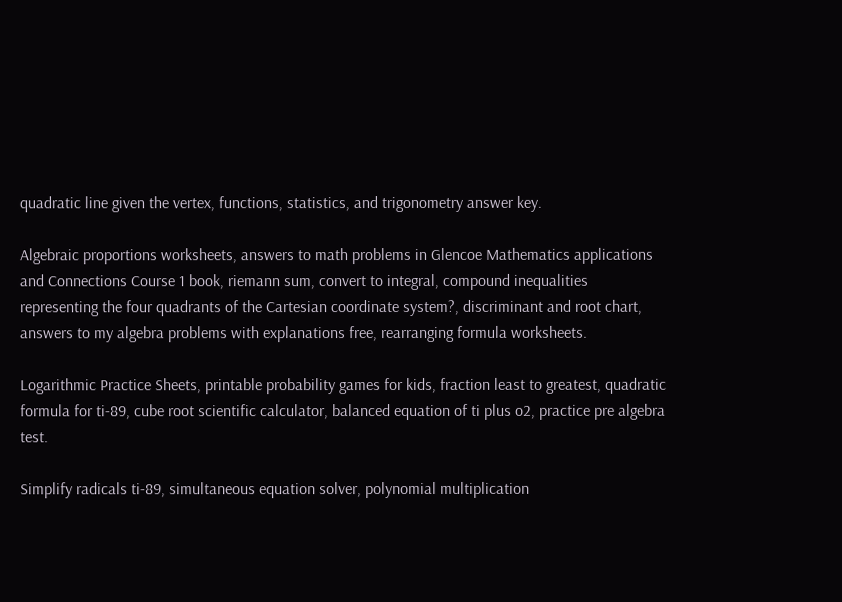quadratic line given the vertex, functions, statistics, and trigonometry answer key.

Algebraic proportions worksheets, answers to math problems in Glencoe Mathematics applications and Connections Course 1 book, riemann sum, convert to integral, compound inequalities representing the four quadrants of the Cartesian coordinate system?, discriminant and root chart, answers to my algebra problems with explanations free, rearranging formula worksheets.

Logarithmic Practice Sheets, printable probability games for kids, fraction least to greatest, quadratic formula for ti-89, cube root scientific calculator, balanced equation of ti plus o2, practice pre algebra test.

Simplify radicals ti-89, simultaneous equation solver, polynomial multiplication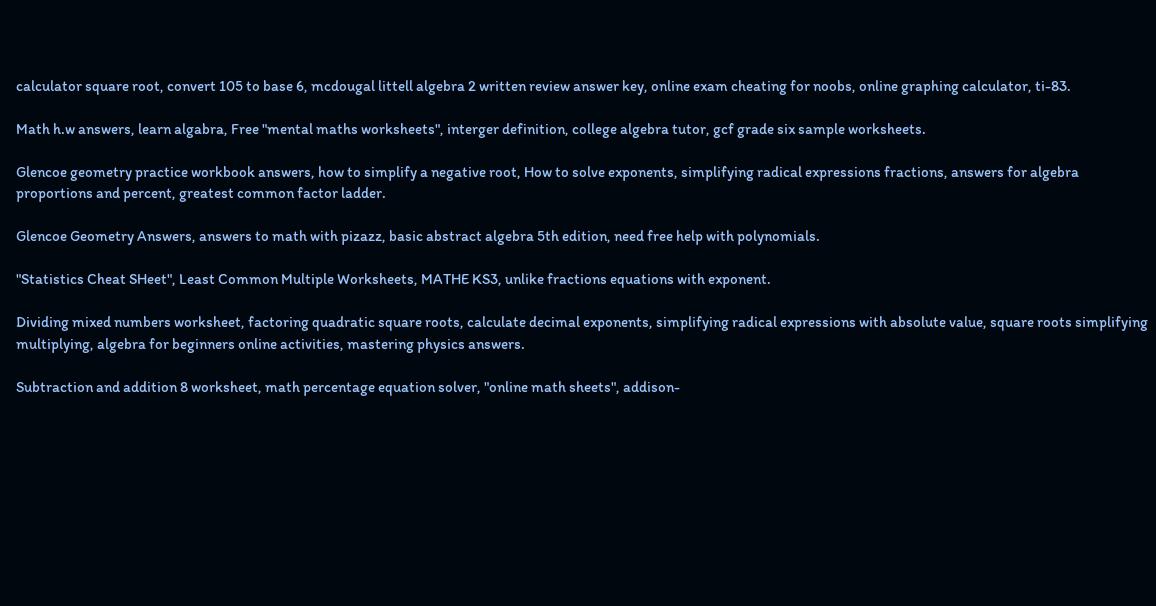calculator square root, convert 105 to base 6, mcdougal littell algebra 2 written review answer key, online exam cheating for noobs, online graphing calculator, ti-83.

Math h.w answers, learn algabra, Free "mental maths worksheets", interger definition, college algebra tutor, gcf grade six sample worksheets.

Glencoe geometry practice workbook answers, how to simplify a negative root, How to solve exponents, simplifying radical expressions fractions, answers for algebra proportions and percent, greatest common factor ladder.

Glencoe Geometry Answers, answers to math with pizazz, basic abstract algebra 5th edition, need free help with polynomials.

"Statistics Cheat SHeet", Least Common Multiple Worksheets, MATHE KS3, unlike fractions equations with exponent.

Dividing mixed numbers worksheet, factoring quadratic square roots, calculate decimal exponents, simplifying radical expressions with absolute value, square roots simplifying multiplying, algebra for beginners online activities, mastering physics answers.

Subtraction and addition 8 worksheet, math percentage equation solver, "online math sheets", addison-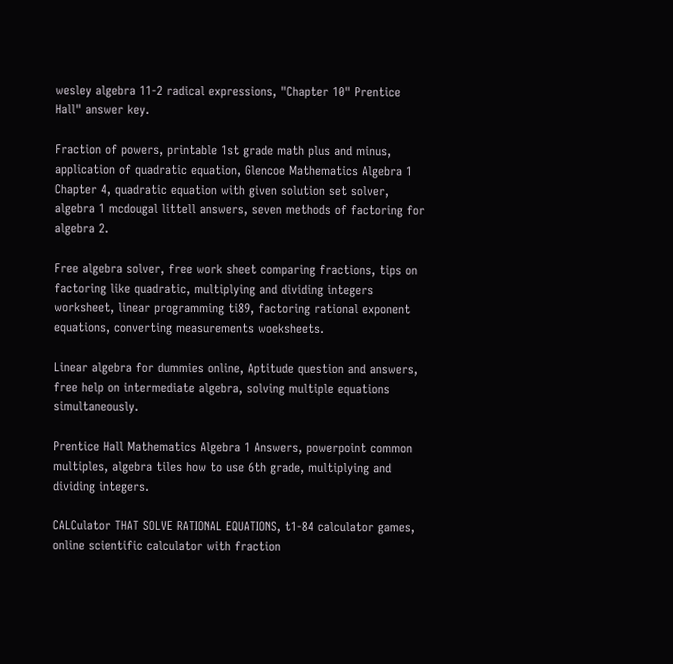wesley algebra 11-2 radical expressions, "Chapter 10" Prentice Hall" answer key.

Fraction of powers, printable 1st grade math plus and minus, application of quadratic equation, Glencoe Mathematics Algebra 1 Chapter 4, quadratic equation with given solution set solver, algebra 1 mcdougal littell answers, seven methods of factoring for algebra 2.

Free algebra solver, free work sheet comparing fractions, tips on factoring like quadratic, multiplying and dividing integers worksheet, linear programming ti89, factoring rational exponent equations, converting measurements woeksheets.

Linear algebra for dummies online, Aptitude question and answers, free help on intermediate algebra, solving multiple equations simultaneously.

Prentice Hall Mathematics Algebra 1 Answers, powerpoint common multiples, algebra tiles how to use 6th grade, multiplying and dividing integers.

CALCulator THAT SOLVE RATIONAL EQUATIONS, t1-84 calculator games, online scientific calculator with fraction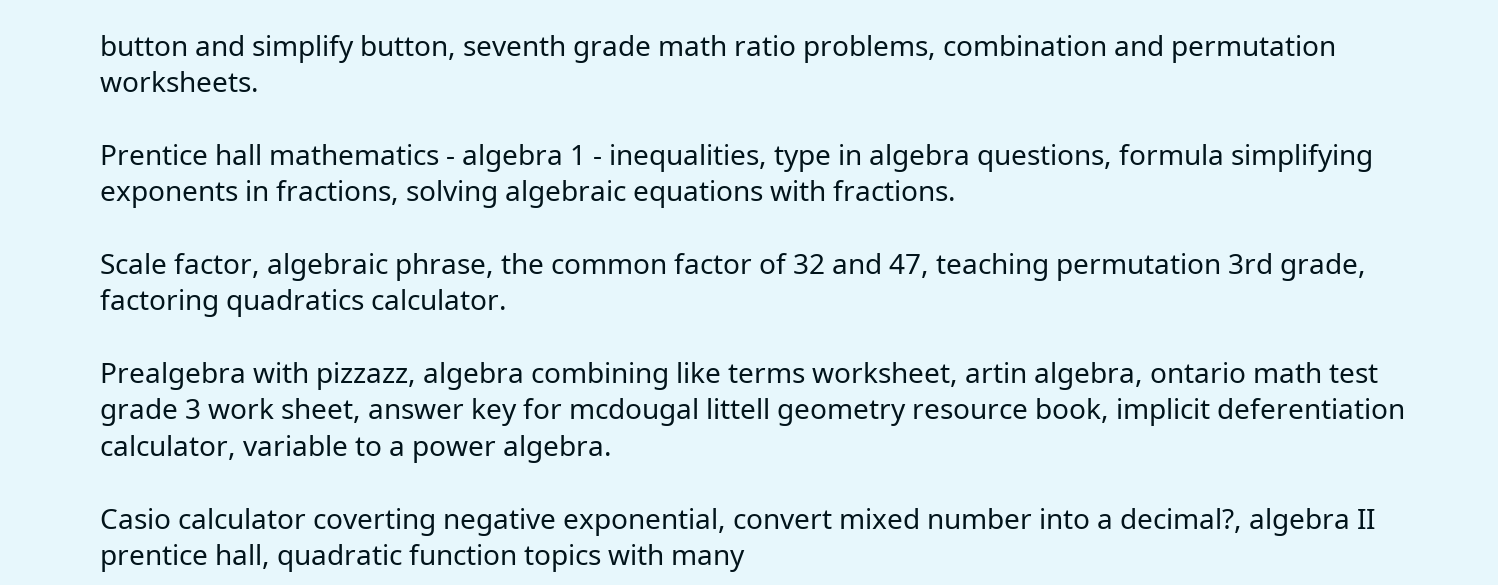button and simplify button, seventh grade math ratio problems, combination and permutation worksheets.

Prentice hall mathematics - algebra 1 - inequalities, type in algebra questions, formula simplifying exponents in fractions, solving algebraic equations with fractions.

Scale factor, algebraic phrase, the common factor of 32 and 47, teaching permutation 3rd grade, factoring quadratics calculator.

Prealgebra with pizzazz, algebra combining like terms worksheet, artin algebra, ontario math test grade 3 work sheet, answer key for mcdougal littell geometry resource book, implicit deferentiation calculator, variable to a power algebra.

Casio calculator coverting negative exponential, convert mixed number into a decimal?, algebra II prentice hall, quadratic function topics with many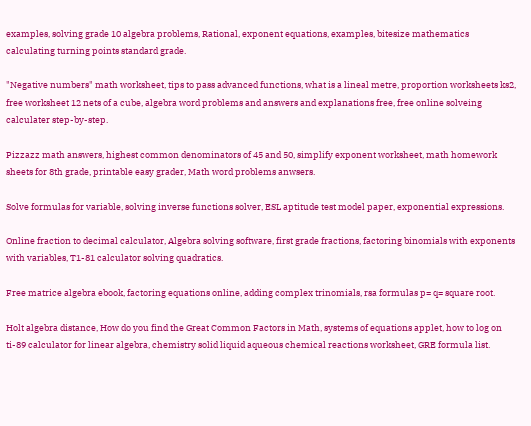examples, solving grade 10 algebra problems, Rational, exponent equations, examples, bitesize mathematics calculating turning points standard grade.

"Negative numbers" math worksheet, tips to pass advanced functions, what is a lineal metre, proportion worksheets ks2, free worksheet 12 nets of a cube, algebra word problems and answers and explanations free, free online solveing calculater step-by-step.

Pizzazz math answers, highest common denominators of 45 and 50, simplify exponent worksheet, math homework sheets for 8th grade, printable easy grader, Math word problems anwsers.

Solve formulas for variable, solving inverse functions solver, ESL aptitude test model paper, exponential expressions.

Online fraction to decimal calculator, Algebra solving software, first grade fractions, factoring binomials with exponents with variables, T1-81 calculator solving quadratics.

Free matrice algebra ebook, factoring equations online, adding complex trinomials, rsa formulas p= q= square root.

Holt algebra distance, How do you find the Great Common Factors in Math, systems of equations applet, how to log on ti-89 calculator for linear algebra, chemistry solid liquid aqueous chemical reactions worksheet, GRE formula list.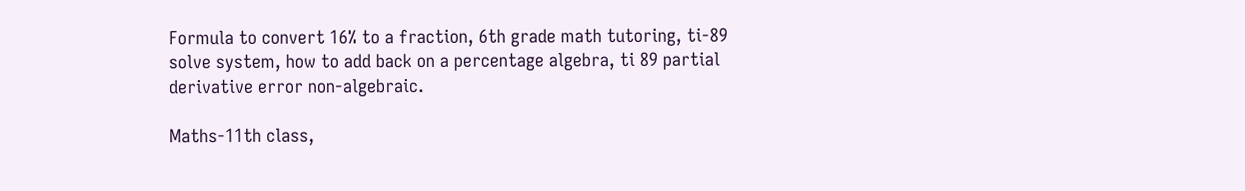Formula to convert 16% to a fraction, 6th grade math tutoring, ti-89 solve system, how to add back on a percentage algebra, ti 89 partial derivative error non-algebraic.

Maths-11th class,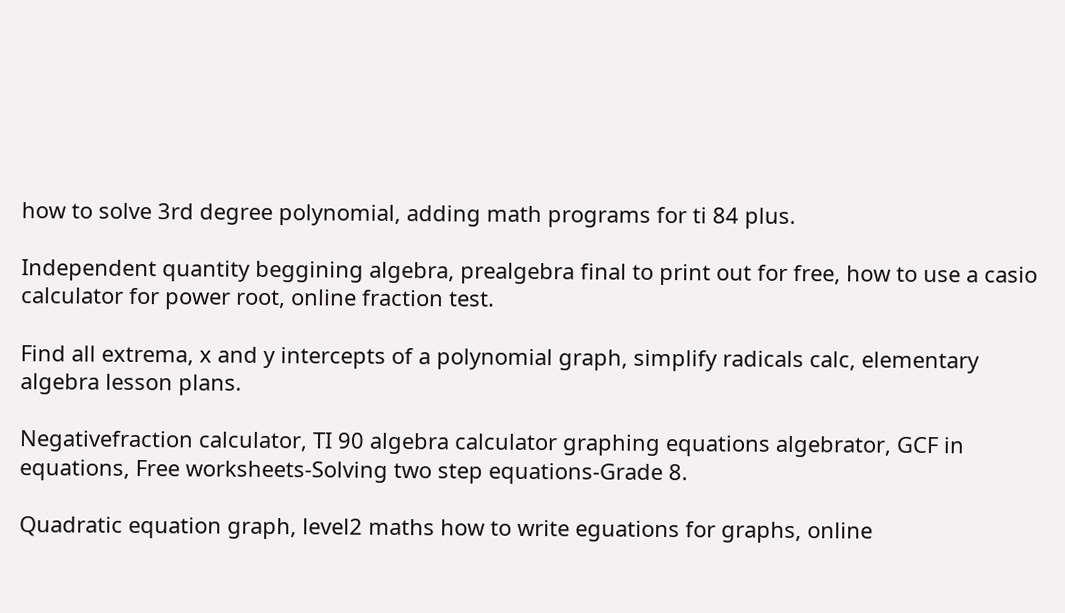how to solve 3rd degree polynomial, adding math programs for ti 84 plus.

Independent quantity beggining algebra, prealgebra final to print out for free, how to use a casio calculator for power root, online fraction test.

Find all extrema, x and y intercepts of a polynomial graph, simplify radicals calc, elementary algebra lesson plans.

Negativefraction calculator, TI 90 algebra calculator graphing equations algebrator, GCF in equations, Free worksheets-Solving two step equations-Grade 8.

Quadratic equation graph, level2 maths how to write eguations for graphs, online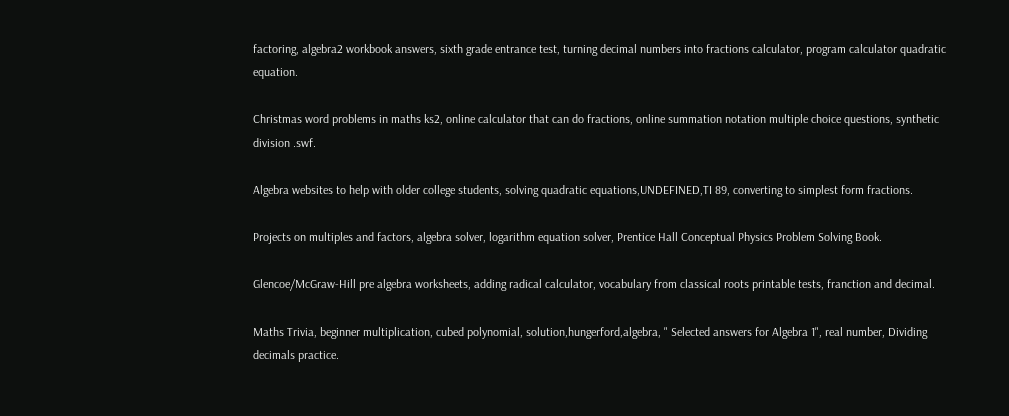factoring, algebra2 workbook answers, sixth grade entrance test, turning decimal numbers into fractions calculator, program calculator quadratic equation.

Christmas word problems in maths ks2, online calculator that can do fractions, online summation notation multiple choice questions, synthetic division .swf.

Algebra websites to help with older college students, solving quadratic equations,UNDEFINED,TI 89, converting to simplest form fractions.

Projects on multiples and factors, algebra solver, logarithm equation solver, Prentice Hall Conceptual Physics Problem Solving Book.

Glencoe/McGraw-Hill pre algebra worksheets, adding radical calculator, vocabulary from classical roots printable tests, franction and decimal.

Maths Trivia, beginner multiplication, cubed polynomial, solution,hungerford,algebra, " Selected answers for Algebra 1", real number, Dividing decimals practice.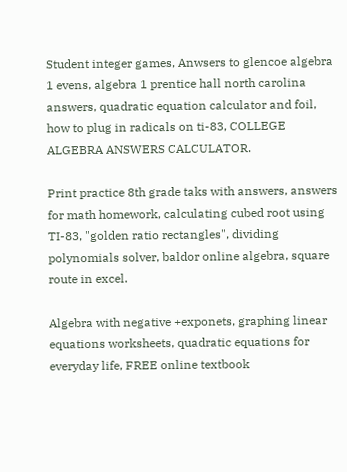Student integer games, Anwsers to glencoe algebra 1 evens, algebra 1 prentice hall north carolina answers, quadratic equation calculator and foil, how to plug in radicals on ti-83, COLLEGE ALGEBRA ANSWERS CALCULATOR.

Print practice 8th grade taks with answers, answers for math homework, calculating cubed root using TI-83, "golden ratio rectangles", dividing polynomials solver, baldor online algebra, square route in excel.

Algebra with negative +exponets, graphing linear equations worksheets, quadratic equations for everyday life, FREE online textbook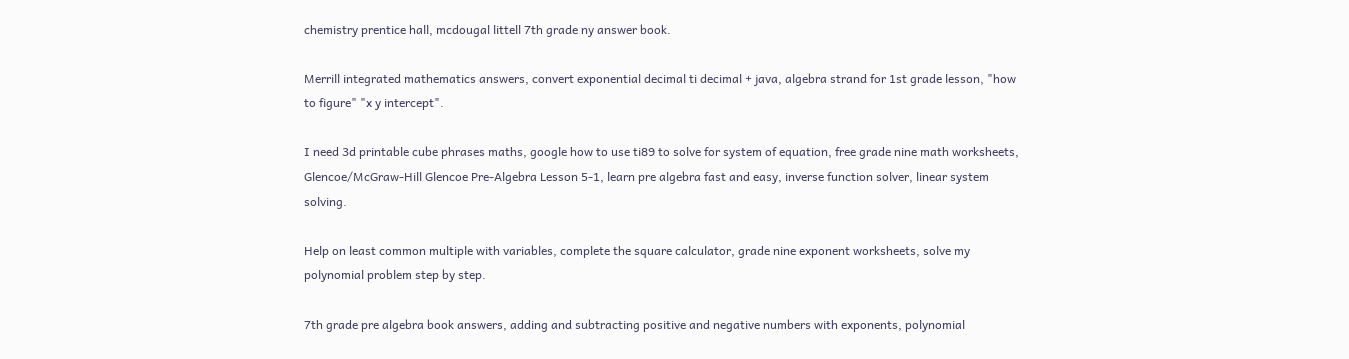chemistry prentice hall, mcdougal littell 7th grade ny answer book.

Merrill integrated mathematics answers, convert exponential decimal ti decimal + java, algebra strand for 1st grade lesson, "how to figure" "x y intercept".

I need 3d printable cube phrases maths, google how to use ti89 to solve for system of equation, free grade nine math worksheets, Glencoe/McGraw-Hill Glencoe Pre-Algebra Lesson 5-1, learn pre algebra fast and easy, inverse function solver, linear system solving.

Help on least common multiple with variables, complete the square calculator, grade nine exponent worksheets, solve my polynomial problem step by step.

7th grade pre algebra book answers, adding and subtracting positive and negative numbers with exponents, polynomial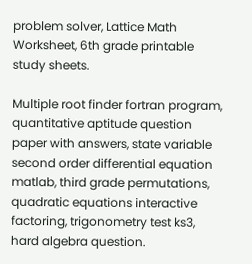problem solver, Lattice Math Worksheet, 6th grade printable study sheets.

Multiple root finder fortran program, quantitative aptitude question paper with answers, state variable second order differential equation matlab, third grade permutations, quadratic equations interactive factoring, trigonometry test ks3, hard algebra question.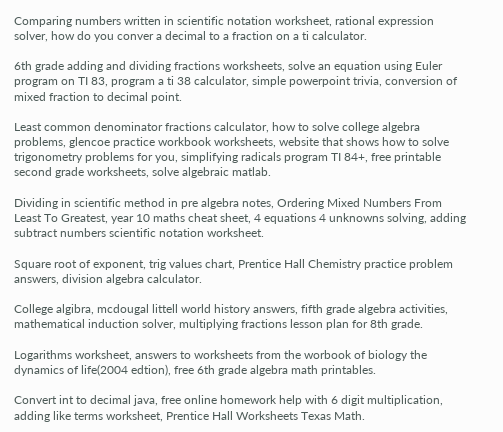Comparing numbers written in scientific notation worksheet, rational expression solver, how do you conver a decimal to a fraction on a ti calculator.

6th grade adding and dividing fractions worksheets, solve an equation using Euler program on TI 83, program a ti 38 calculator, simple powerpoint trivia, conversion of mixed fraction to decimal point.

Least common denominator fractions calculator, how to solve college algebra problems, glencoe practice workbook worksheets, website that shows how to solve trigonometry problems for you, simplifying radicals program TI 84+, free printable second grade worksheets, solve algebraic matlab.

Dividing in scientific method in pre algebra notes, Ordering Mixed Numbers From Least To Greatest, year 10 maths cheat sheet, 4 equations 4 unknowns solving, adding subtract numbers scientific notation worksheet.

Square root of exponent, trig values chart, Prentice Hall Chemistry practice problem answers, division algebra calculator.

College algibra, mcdougal littell world history answers, fifth grade algebra activities, mathematical induction solver, multiplying fractions lesson plan for 8th grade.

Logarithms worksheet, answers to worksheets from the worbook of biology the dynamics of life(2004 edtion), free 6th grade algebra math printables.

Convert int to decimal java, free online homework help with 6 digit multiplication, adding like terms worksheet, Prentice Hall Worksheets Texas Math.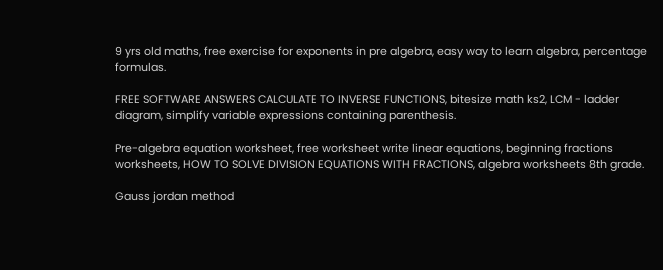9 yrs old maths, free exercise for exponents in pre algebra, easy way to learn algebra, percentage formulas.

FREE SOFTWARE ANSWERS CALCULATE TO INVERSE FUNCTIONS, bitesize math ks2, LCM - ladder diagram, simplify variable expressions containing parenthesis.

Pre-algebra equation worksheet, free worksheet write linear equations, beginning fractions worksheets, HOW TO SOLVE DIVISION EQUATIONS WITH FRACTIONS, algebra worksheets 8th grade.

Gauss jordan method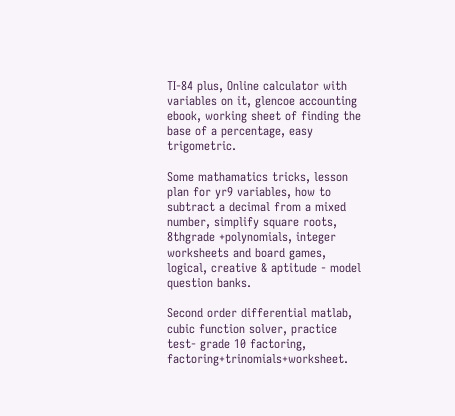TI-84 plus, Online calculator with variables on it, glencoe accounting ebook, working sheet of finding the base of a percentage, easy trigometric.

Some mathamatics tricks, lesson plan for yr9 variables, how to subtract a decimal from a mixed number, simplify square roots, 8thgrade +polynomials, integer worksheets and board games, logical, creative & aptitude - model question banks.

Second order differential matlab, cubic function solver, practice test- grade 10 factoring, factoring+trinomials+worksheet.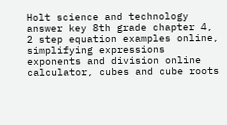Holt science and technology answer key 8th grade chapter 4, 2 step equation examples online, simplifying expressions exponents and division online calculator, cubes and cube roots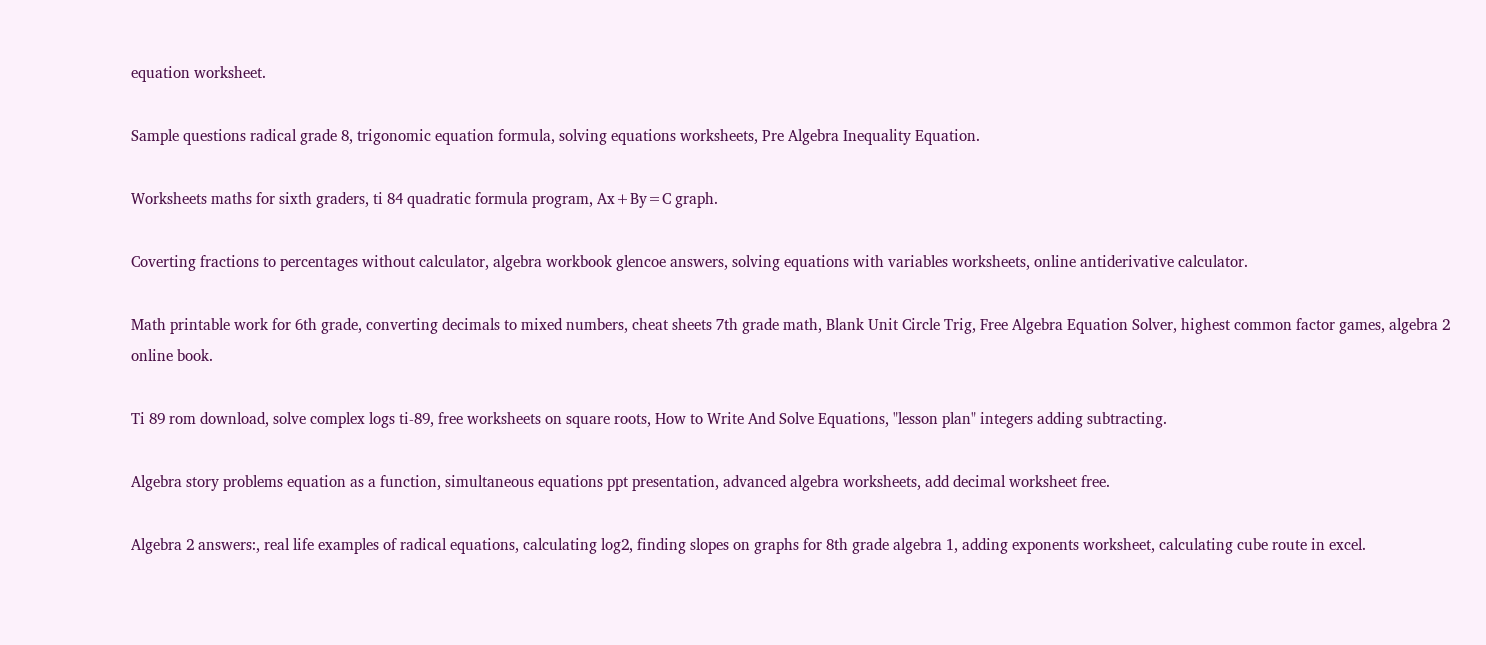equation worksheet.

Sample questions radical grade 8, trigonomic equation formula, solving equations worksheets, Pre Algebra Inequality Equation.

Worksheets maths for sixth graders, ti 84 quadratic formula program, Ax+By=C graph.

Coverting fractions to percentages without calculator, algebra workbook glencoe answers, solving equations with variables worksheets, online antiderivative calculator.

Math printable work for 6th grade, converting decimals to mixed numbers, cheat sheets 7th grade math, Blank Unit Circle Trig, Free Algebra Equation Solver, highest common factor games, algebra 2 online book.

Ti 89 rom download, solve complex logs ti-89, free worksheets on square roots, How to Write And Solve Equations, "lesson plan" integers adding subtracting.

Algebra story problems equation as a function, simultaneous equations ppt presentation, advanced algebra worksheets, add decimal worksheet free.

Algebra 2 answers:, real life examples of radical equations, calculating log2, finding slopes on graphs for 8th grade algebra 1, adding exponents worksheet, calculating cube route in excel.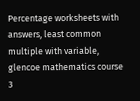Percentage worksheets with answers, least common multiple with variable, glencoe mathematics course 3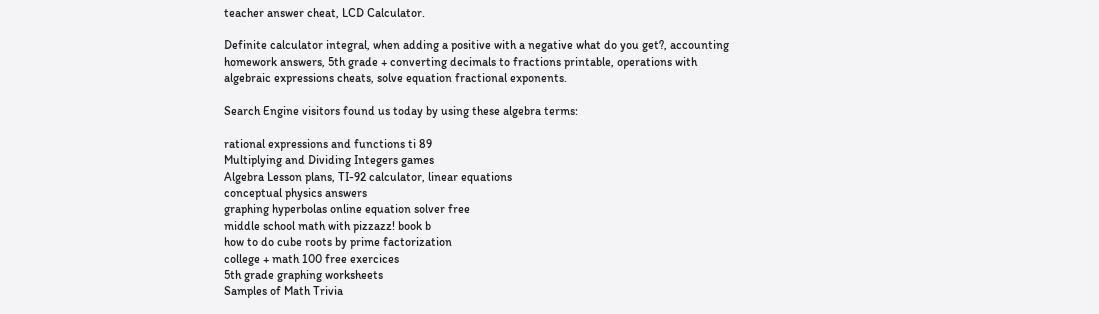teacher answer cheat, LCD Calculator.

Definite calculator integral, when adding a positive with a negative what do you get?, accounting homework answers, 5th grade + converting decimals to fractions printable, operations with algebraic expressions cheats, solve equation fractional exponents.

Search Engine visitors found us today by using these algebra terms:

rational expressions and functions ti 89
Multiplying and Dividing Integers games
Algebra Lesson plans, TI-92 calculator, linear equations
conceptual physics answers
graphing hyperbolas online equation solver free
middle school math with pizzazz! book b
how to do cube roots by prime factorization
college + math 100 free exercices
5th grade graphing worksheets
Samples of Math Trivia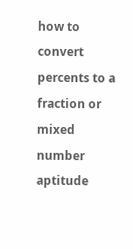how to convert percents to a fraction or mixed number
aptitude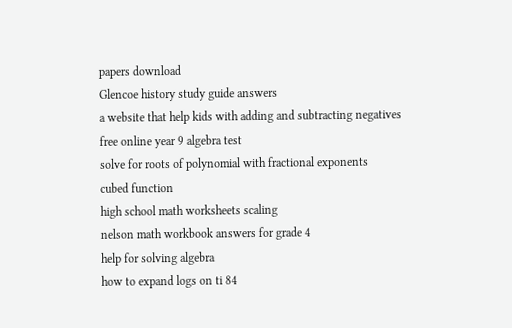papers download
Glencoe history study guide answers
a website that help kids with adding and subtracting negatives
free online year 9 algebra test
solve for roots of polynomial with fractional exponents
cubed function
high school math worksheets scaling
nelson math workbook answers for grade 4
help for solving algebra
how to expand logs on ti 84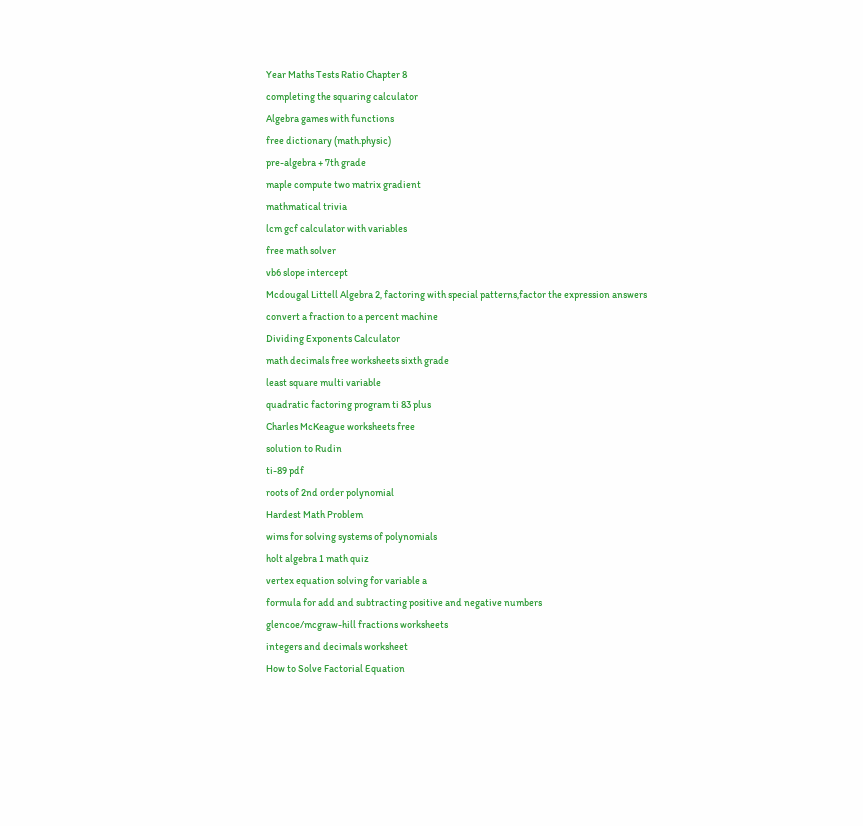Year Maths Tests Ratio Chapter 8
completing the squaring calculator
Algebra games with functions
free dictionary (math.physic)
pre-algebra + 7th grade
maple compute two matrix gradient
mathmatical trivia
lcm gcf calculator with variables
free math solver
vb6 slope intercept
Mcdougal Littell Algebra 2, factoring with special patterns,factor the expression answers
convert a fraction to a percent machine
Dividing Exponents Calculator
math decimals free worksheets sixth grade
least square multi variable
quadratic factoring program ti 83 plus
Charles McKeague worksheets free
solution to Rudin
ti-89 pdf
roots of 2nd order polynomial
Hardest Math Problem
wims for solving systems of polynomials
holt algebra 1 math quiz
vertex equation solving for variable a
formula for add and subtracting positive and negative numbers
glencoe/mcgraw-hill fractions worksheets
integers and decimals worksheet
How to Solve Factorial Equation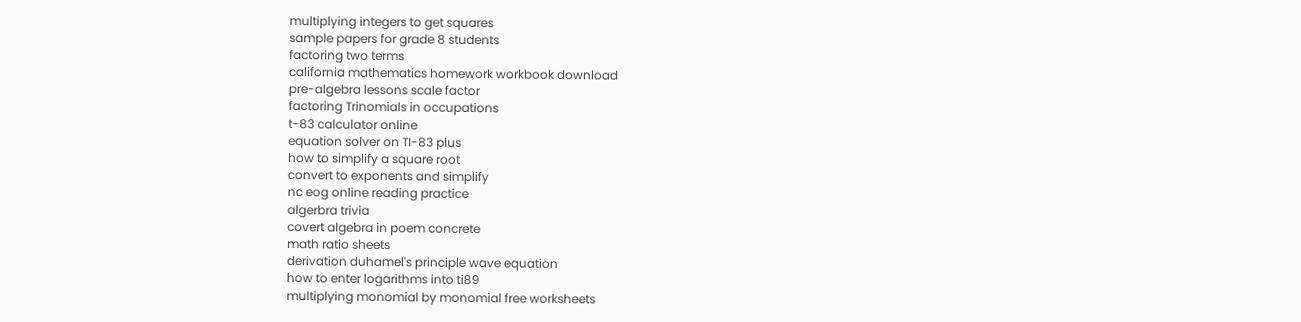multiplying integers to get squares
sample papers for grade 8 students
factoring two terms
california mathematics homework workbook download
pre-algebra lessons scale factor
factoring Trinomials in occupations
t-83 calculator online
equation solver on TI-83 plus
how to simplify a square root
convert to exponents and simplify
nc eog online reading practice
algerbra trivia
covert algebra in poem concrete
math ratio sheets
derivation duhamel's principle wave equation
how to enter logarithms into ti89
multiplying monomial by monomial free worksheets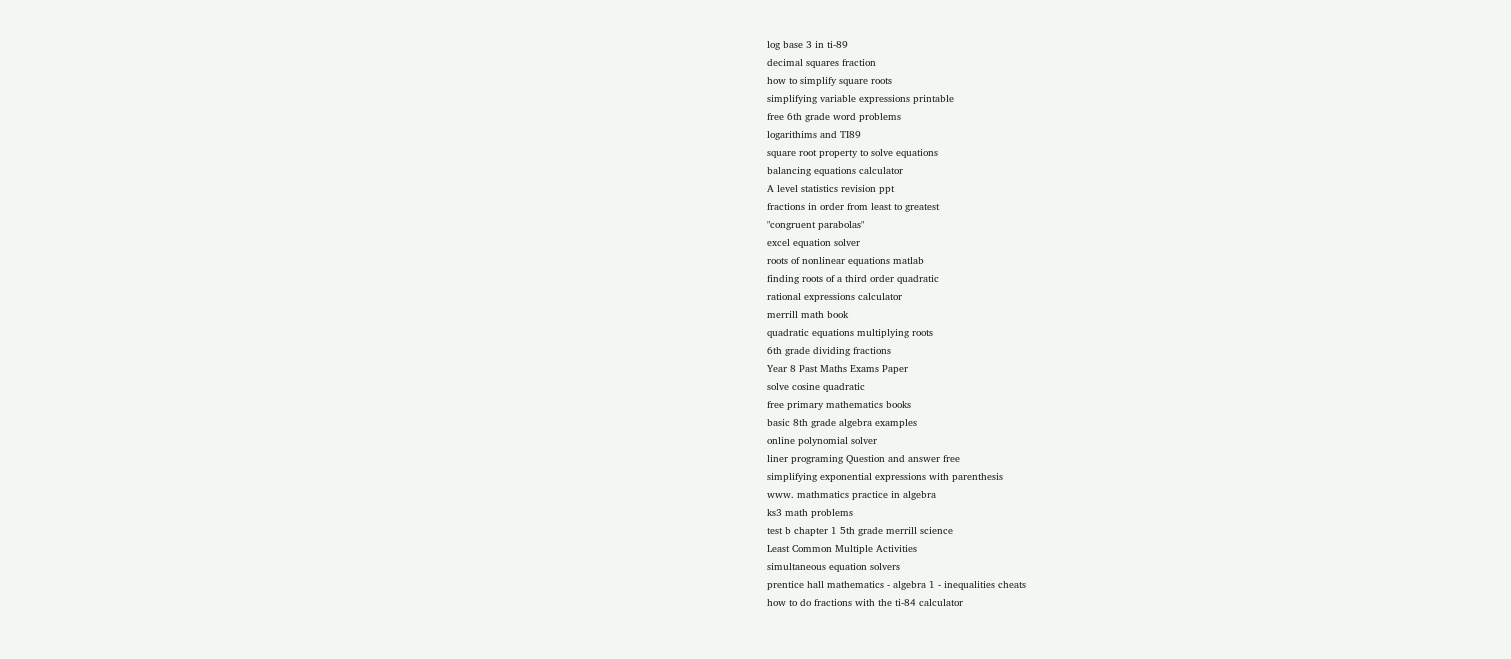log base 3 in ti-89
decimal squares fraction
how to simplify square roots
simplifying variable expressions printable
free 6th grade word problems
logarithims and TI89
square root property to solve equations
balancing equations calculator
A level statistics revision ppt
fractions in order from least to greatest
"congruent parabolas"
excel equation solver
roots of nonlinear equations matlab
finding roots of a third order quadratic
rational expressions calculator
merrill math book
quadratic equations multiplying roots
6th grade dividing fractions
Year 8 Past Maths Exams Paper
solve cosine quadratic
free primary mathematics books
basic 8th grade algebra examples
online polynomial solver
liner programing Question and answer free
simplifying exponential expressions with parenthesis
www. mathmatics practice in algebra
ks3 math problems
test b chapter 1 5th grade merrill science
Least Common Multiple Activities
simultaneous equation solvers
prentice hall mathematics - algebra 1 - inequalities cheats
how to do fractions with the ti-84 calculator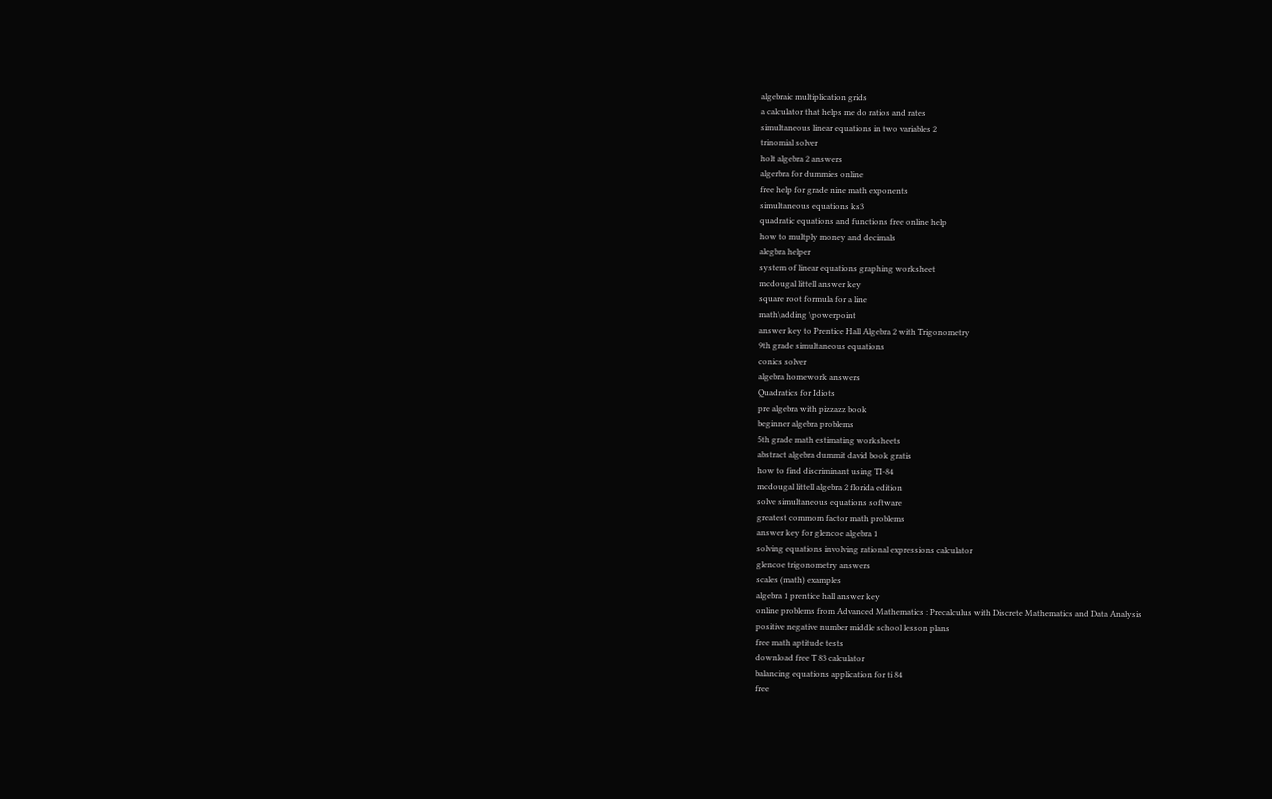algebraic multiplication grids
a calculator that helps me do ratios and rates
simultaneous linear equations in two variables 2
trinomial solver
holt algebra 2 answers
algerbra for dummies online
free help for grade nine math exponents
simultaneous equations ks3
quadratic equations and functions free online help
how to multply money and decimals
alegbra helper
system of linear equations graphing worksheet
mcdougal littell answer key
square root formula for a line
math\adding \powerpoint
answer key to Prentice Hall Algebra 2 with Trigonometry
9th grade simultaneous equations
conics solver
algebra homework answers
Quadratics for Idiots
pre algebra with pizzazz book
beginner algebra problems
5th grade math estimating worksheets
abstract algebra dummit david book gratis
how to find discriminant using TI-84
mcdougal littell algebra 2 florida edition
solve simultaneous equations software
greatest commom factor math problems
answer key for glencoe algebra 1
solving equations involving rational expressions calculator
glencoe trigonometry answers
scales (math) examples
algebra 1 prentice hall answer key
online problems from Advanced Mathematics : Precalculus with Discrete Mathematics and Data Analysis
positive negative number middle school lesson plans
free math aptitude tests
download free T 83 calculator
balancing equations application for ti 84
free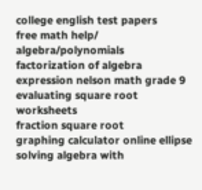college english test papers
free math help/ algebra/polynomials
factorization of algebra expression nelson math grade 9
evaluating square root worksheets
fraction square root
graphing calculator online ellipse
solving algebra with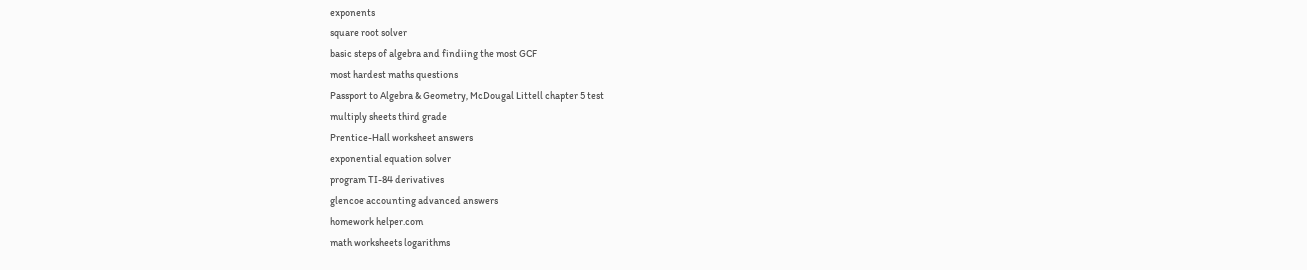exponents
square root solver
basic steps of algebra and findiing the most GCF
most hardest maths questions
Passport to Algebra & Geometry, McDougal Littell chapter 5 test
multiply sheets third grade
Prentice-Hall worksheet answers
exponential equation solver
program TI-84 derivatives
glencoe accounting advanced answers
homework helper.com
math worksheets logarithms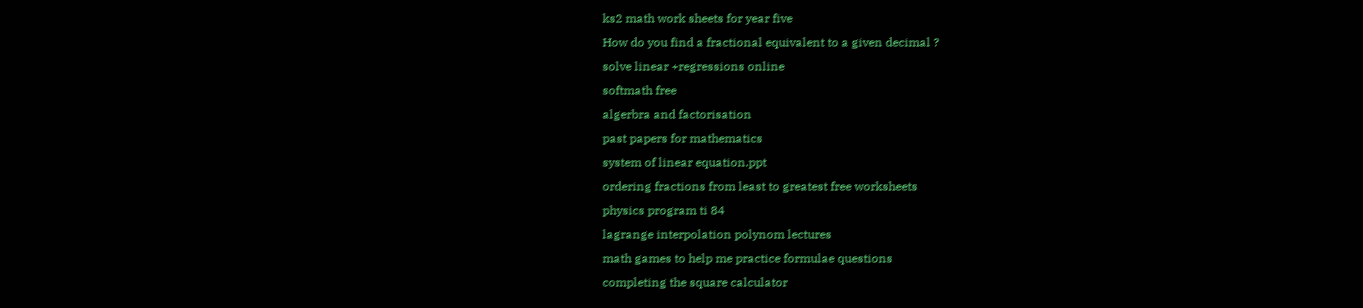ks2 math work sheets for year five
How do you find a fractional equivalent to a given decimal ?
solve linear +regressions online
softmath free
algerbra and factorisation
past papers for mathematics
system of linear equation.ppt
ordering fractions from least to greatest free worksheets
physics program ti 84
lagrange interpolation polynom lectures
math games to help me practice formulae questions
completing the square calculator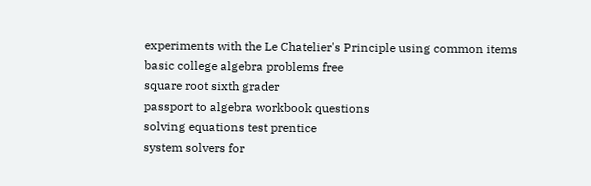experiments with the Le Chatelier's Principle using common items
basic college algebra problems free
square root sixth grader
passport to algebra workbook questions
solving equations test prentice
system solvers for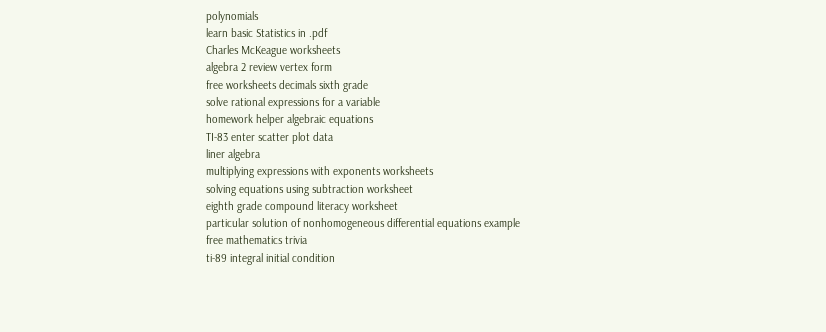polynomials
learn basic Statistics in .pdf
Charles McKeague worksheets
algebra 2 review vertex form
free worksheets decimals sixth grade
solve rational expressions for a variable
homework helper algebraic equations
TI-83 enter scatter plot data
liner algebra
multiplying expressions with exponents worksheets
solving equations using subtraction worksheet
eighth grade compound literacy worksheet
particular solution of nonhomogeneous differential equations example
free mathematics trivia
ti-89 integral initial condition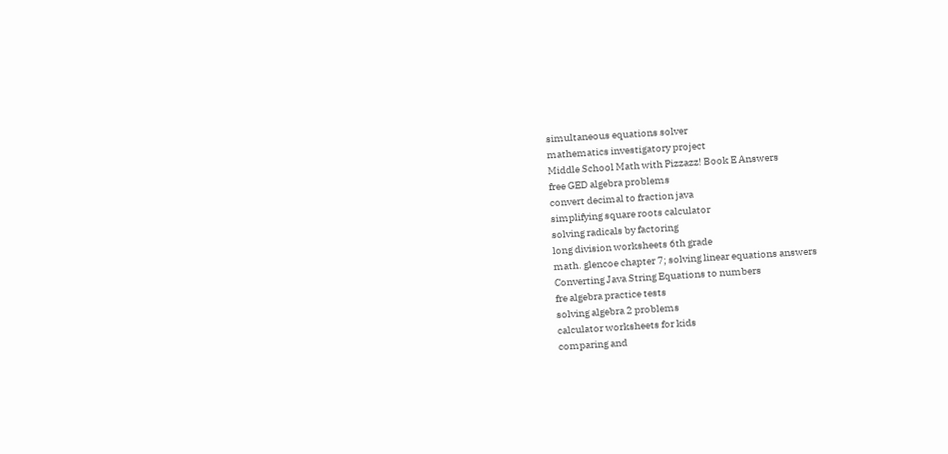simultaneous equations solver
mathematics investigatory project
Middle School Math with Pizzazz! Book E Answers
free GED algebra problems
convert decimal to fraction java
simplifying square roots calculator
solving radicals by factoring
long division worksheets 6th grade
math. glencoe chapter 7; solving linear equations answers
Converting Java String Equations to numbers
fre algebra practice tests
solving algebra 2 problems
calculator worksheets for kids
comparing and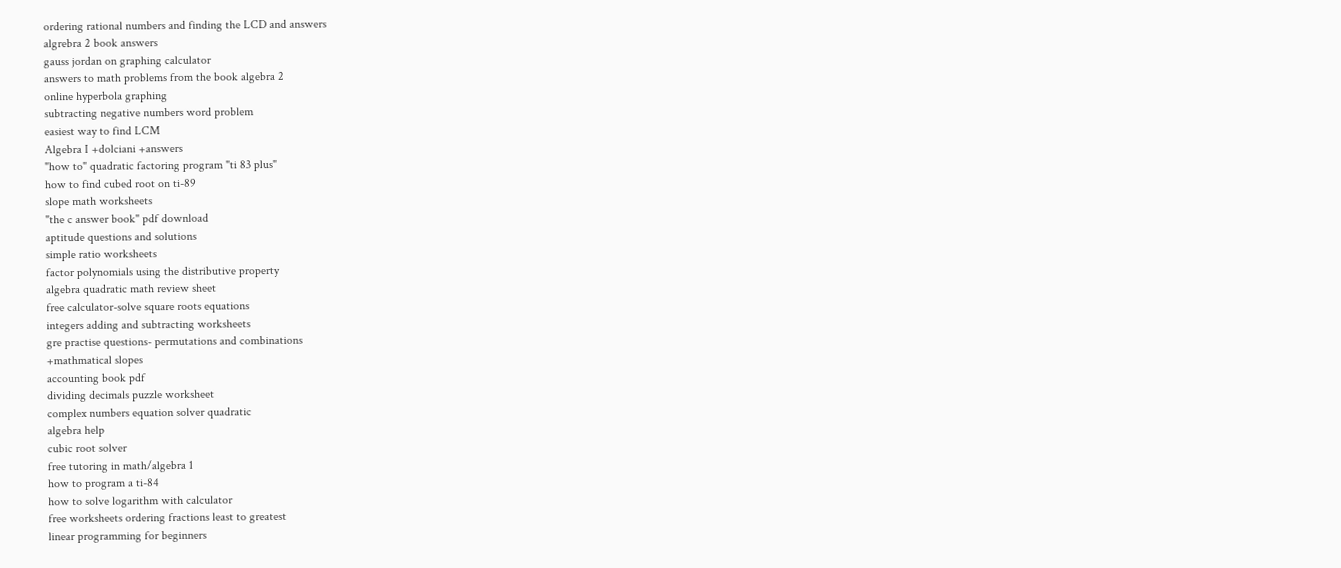ordering rational numbers and finding the LCD and answers
algrebra 2 book answers
gauss jordan on graphing calculator
answers to math problems from the book algebra 2
online hyperbola graphing
subtracting negative numbers word problem
easiest way to find LCM
Algebra I +dolciani +answers
"how to" quadratic factoring program "ti 83 plus"
how to find cubed root on ti-89
slope math worksheets
"the c answer book" pdf download
aptitude questions and solutions
simple ratio worksheets
factor polynomials using the distributive property
algebra quadratic math review sheet
free calculator-solve square roots equations
integers adding and subtracting worksheets
gre practise questions- permutations and combinations
+mathmatical slopes
accounting book pdf
dividing decimals puzzle worksheet
complex numbers equation solver quadratic
algebra help
cubic root solver
free tutoring in math/algebra 1
how to program a ti-84
how to solve logarithm with calculator
free worksheets ordering fractions least to greatest
linear programming for beginners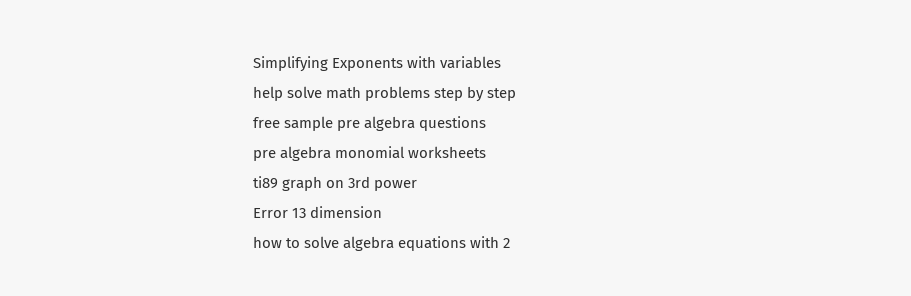Simplifying Exponents with variables
help solve math problems step by step
free sample pre algebra questions
pre algebra monomial worksheets
ti89 graph on 3rd power
Error 13 dimension
how to solve algebra equations with 2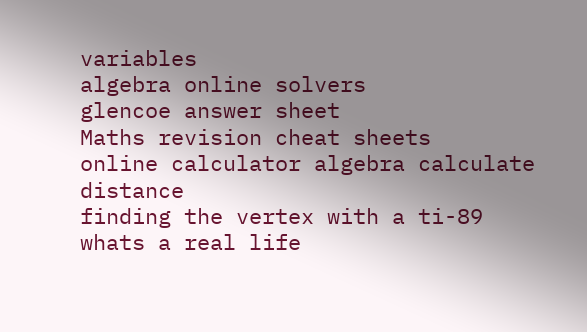variables
algebra online solvers
glencoe answer sheet
Maths revision cheat sheets
online calculator algebra calculate distance
finding the vertex with a ti-89
whats a real life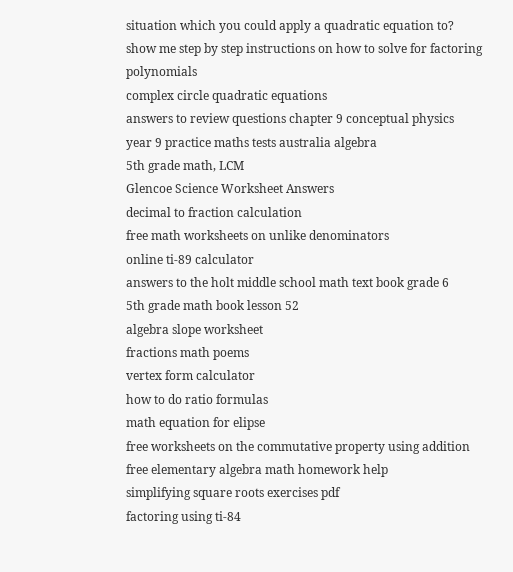situation which you could apply a quadratic equation to?
show me step by step instructions on how to solve for factoring polynomials
complex circle quadratic equations
answers to review questions chapter 9 conceptual physics
year 9 practice maths tests australia algebra
5th grade math, LCM
Glencoe Science Worksheet Answers
decimal to fraction calculation
free math worksheets on unlike denominators
online ti-89 calculator
answers to the holt middle school math text book grade 6
5th grade math book lesson 52
algebra slope worksheet
fractions math poems
vertex form calculator
how to do ratio formulas
math equation for elipse
free worksheets on the commutative property using addition
free elementary algebra math homework help
simplifying square roots exercises pdf
factoring using ti-84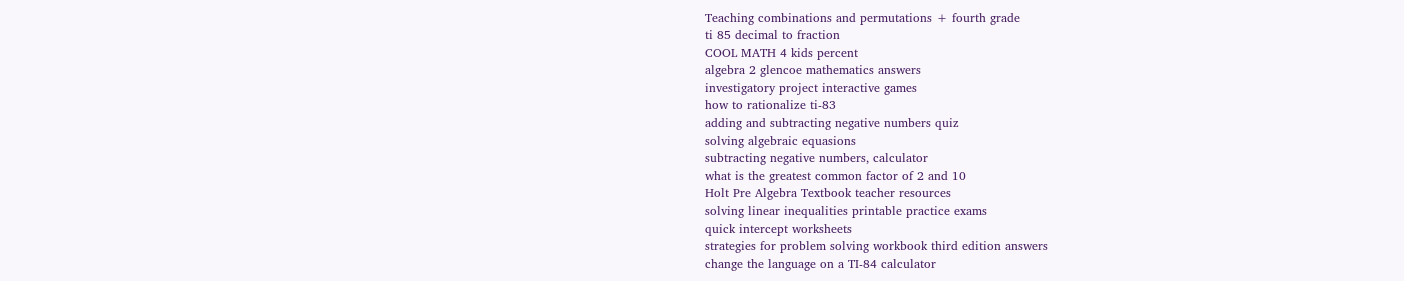Teaching combinations and permutations + fourth grade
ti 85 decimal to fraction
COOL MATH 4 kids percent
algebra 2 glencoe mathematics answers
investigatory project interactive games
how to rationalize ti-83
adding and subtracting negative numbers quiz
solving algebraic equasions
subtracting negative numbers, calculator
what is the greatest common factor of 2 and 10
Holt Pre Algebra Textbook teacher resources
solving linear inequalities printable practice exams
quick intercept worksheets
strategies for problem solving workbook third edition answers
change the language on a TI-84 calculator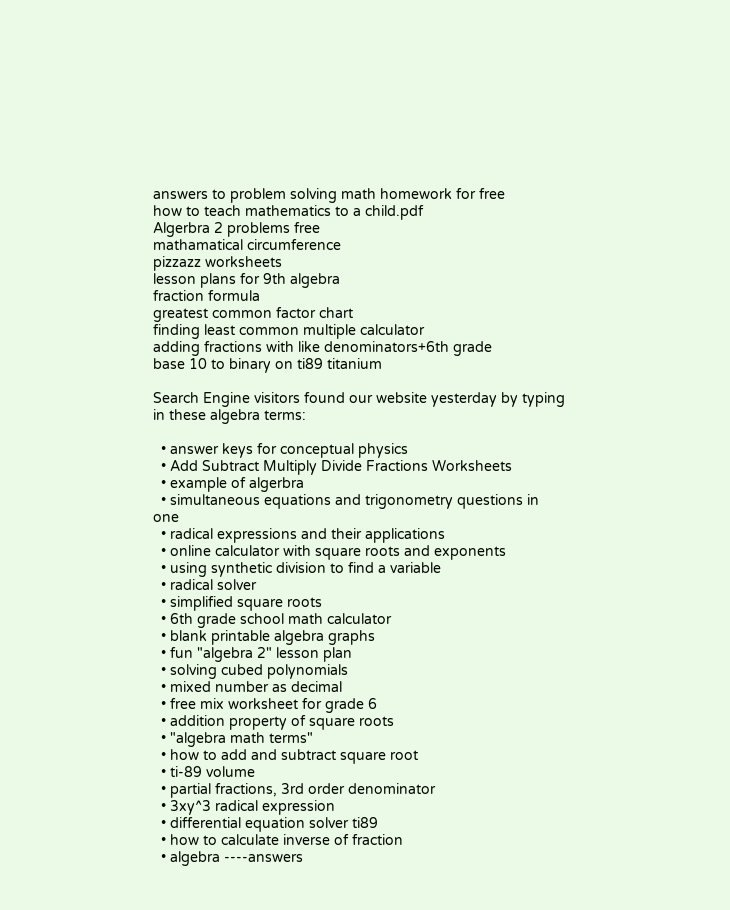answers to problem solving math homework for free
how to teach mathematics to a child.pdf
Algerbra 2 problems free
mathamatical circumference
pizzazz worksheets
lesson plans for 9th algebra
fraction formula
greatest common factor chart
finding least common multiple calculator
adding fractions with like denominators+6th grade
base 10 to binary on ti89 titanium

Search Engine visitors found our website yesterday by typing in these algebra terms:

  • answer keys for conceptual physics
  • Add Subtract Multiply Divide Fractions Worksheets
  • example of algerbra
  • simultaneous equations and trigonometry questions in one
  • radical expressions and their applications
  • online calculator with square roots and exponents
  • using synthetic division to find a variable
  • radical solver
  • simplified square roots
  • 6th grade school math calculator
  • blank printable algebra graphs
  • fun "algebra 2" lesson plan
  • solving cubed polynomials
  • mixed number as decimal
  • free mix worksheet for grade 6
  • addition property of square roots
  • "algebra math terms"
  • how to add and subtract square root
  • ti-89 volume
  • partial fractions, 3rd order denominator
  • 3xy^3 radical expression
  • differential equation solver ti89
  • how to calculate inverse of fraction
  • algebra ----answers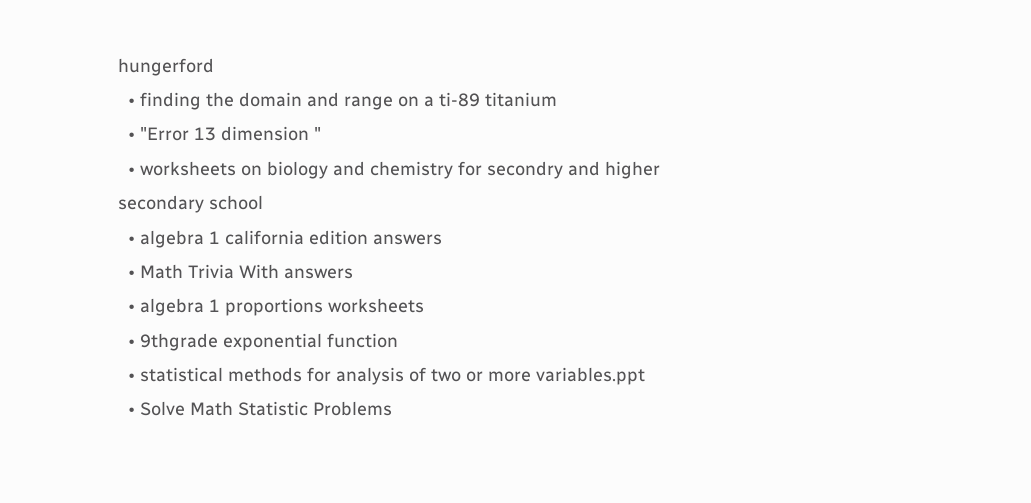hungerford
  • finding the domain and range on a ti-89 titanium
  • "Error 13 dimension "
  • worksheets on biology and chemistry for secondry and higher secondary school
  • algebra 1 california edition answers
  • Math Trivia With answers
  • algebra 1 proportions worksheets
  • 9thgrade exponential function
  • statistical methods for analysis of two or more variables.ppt
  • Solve Math Statistic Problems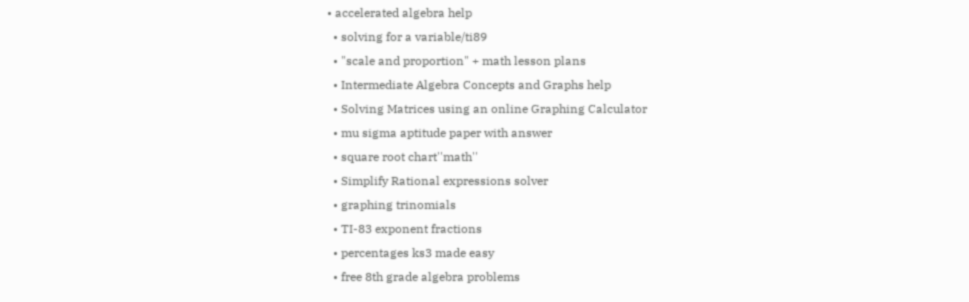• accelerated algebra help
  • solving for a variable/ti89
  • "scale and proportion" + math lesson plans
  • Intermediate Algebra Concepts and Graphs help
  • Solving Matrices using an online Graphing Calculator
  • mu sigma aptitude paper with answer
  • square root chart''math''
  • Simplify Rational expressions solver
  • graphing trinomials
  • TI-83 exponent fractions
  • percentages ks3 made easy
  • free 8th grade algebra problems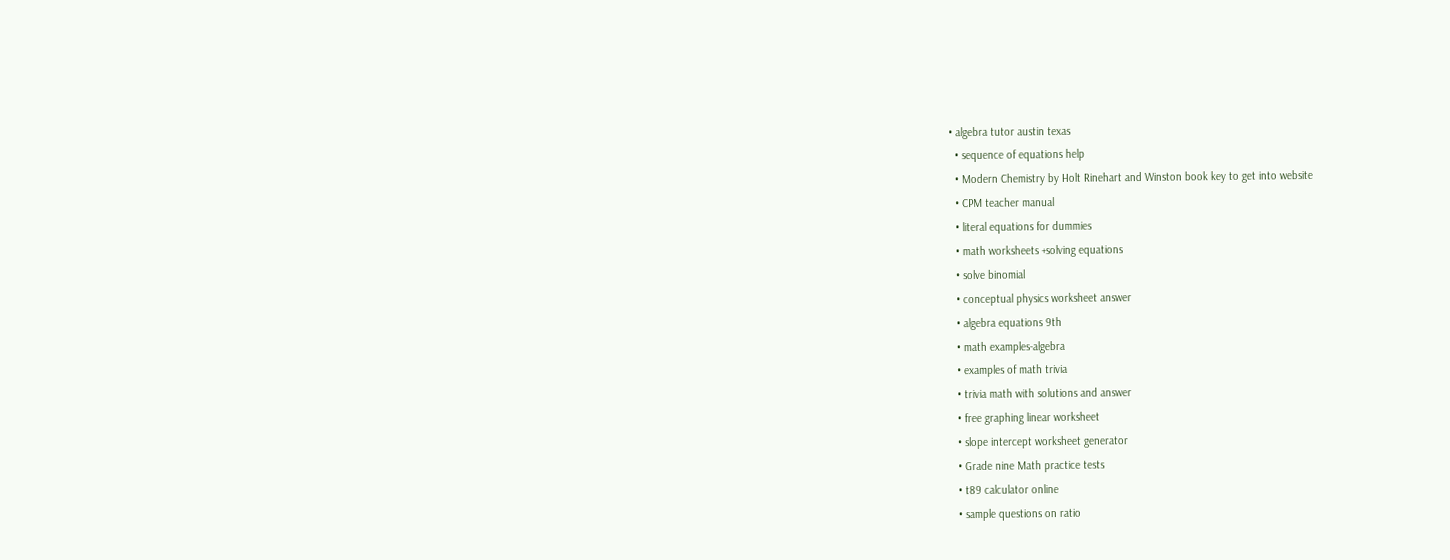• algebra tutor austin texas
  • sequence of equations help
  • Modern Chemistry by Holt Rinehart and Winston book key to get into website
  • CPM teacher manual
  • literal equations for dummies
  • math worksheets +solving equations
  • solve binomial
  • conceptual physics worksheet answer
  • algebra equations 9th
  • math examples-algebra
  • examples of math trivia
  • trivia math with solutions and answer
  • free graphing linear worksheet
  • slope intercept worksheet generator
  • Grade nine Math practice tests
  • t89 calculator online
  • sample questions on ratio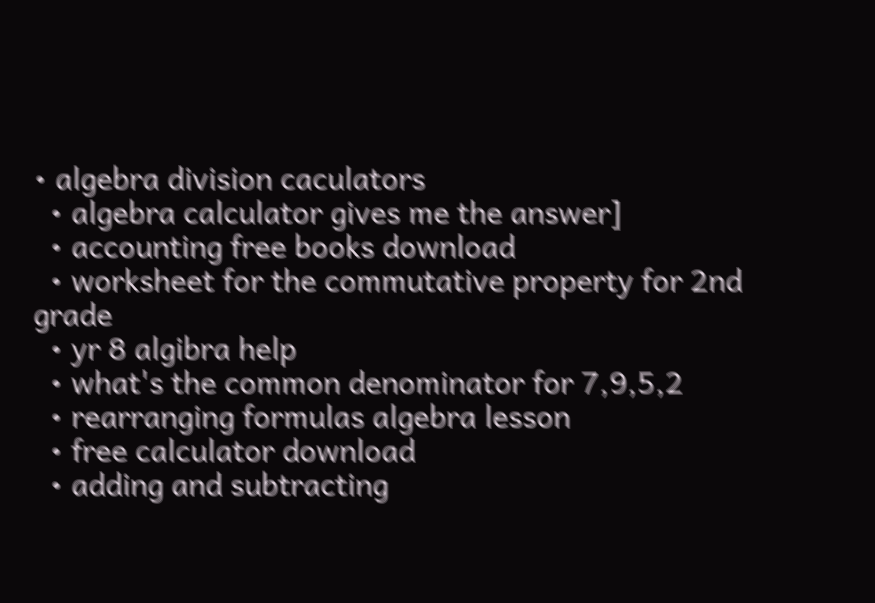• algebra division caculators
  • algebra calculator gives me the answer]
  • accounting free books download
  • worksheet for the commutative property for 2nd grade
  • yr 8 algibra help
  • what's the common denominator for 7,9,5,2
  • rearranging formulas algebra lesson
  • free calculator download
  • adding and subtracting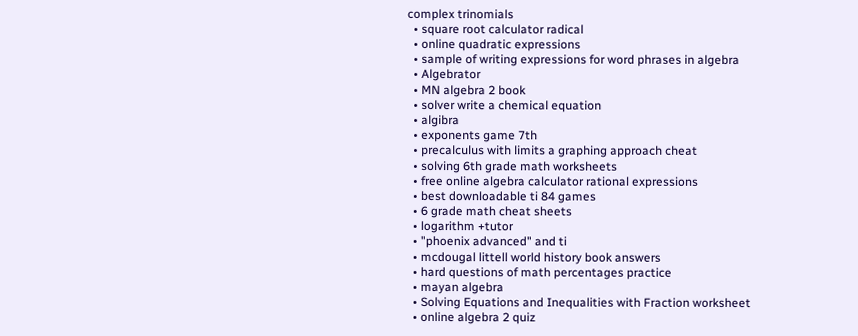complex trinomials
  • square root calculator radical
  • online quadratic expressions
  • sample of writing expressions for word phrases in algebra
  • Algebrator
  • MN algebra 2 book
  • solver write a chemical equation
  • algibra
  • exponents game 7th
  • precalculus with limits a graphing approach cheat
  • solving 6th grade math worksheets
  • free online algebra calculator rational expressions
  • best downloadable ti 84 games
  • 6 grade math cheat sheets
  • logarithm +tutor
  • "phoenix advanced" and ti
  • mcdougal littell world history book answers
  • hard questions of math percentages practice
  • mayan algebra
  • Solving Equations and Inequalities with Fraction worksheet
  • online algebra 2 quiz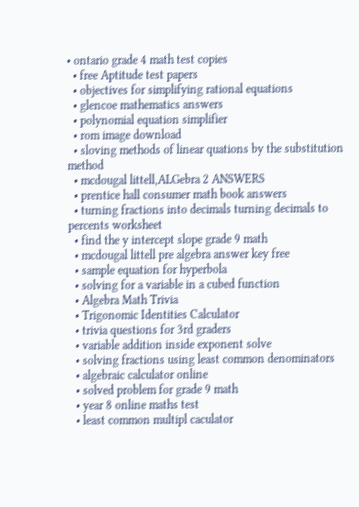• ontario grade 4 math test copies
  • free Aptitude test papers
  • objectives for simplifying rational equations
  • glencoe mathematics answers
  • polynomial equation simplifier
  • rom image download
  • sloving methods of linear quations by the substitution method
  • mcdougal littell,ALGebra 2 ANSWERS
  • prentice hall consumer math book answers
  • turning fractions into decimals turning decimals to percents worksheet
  • find the y intercept slope grade 9 math
  • mcdougal littell pre algebra answer key free
  • sample equation for hyperbola
  • solving for a variable in a cubed function
  • Algebra Math Trivia
  • Trigonomic Identities Calculator
  • trivia questions for 3rd graders
  • variable addition inside exponent solve
  • solving fractions using least common denominators
  • algebraic calculator online
  • solved problem for grade 9 math
  • year 8 online maths test
  • least common multipl caculator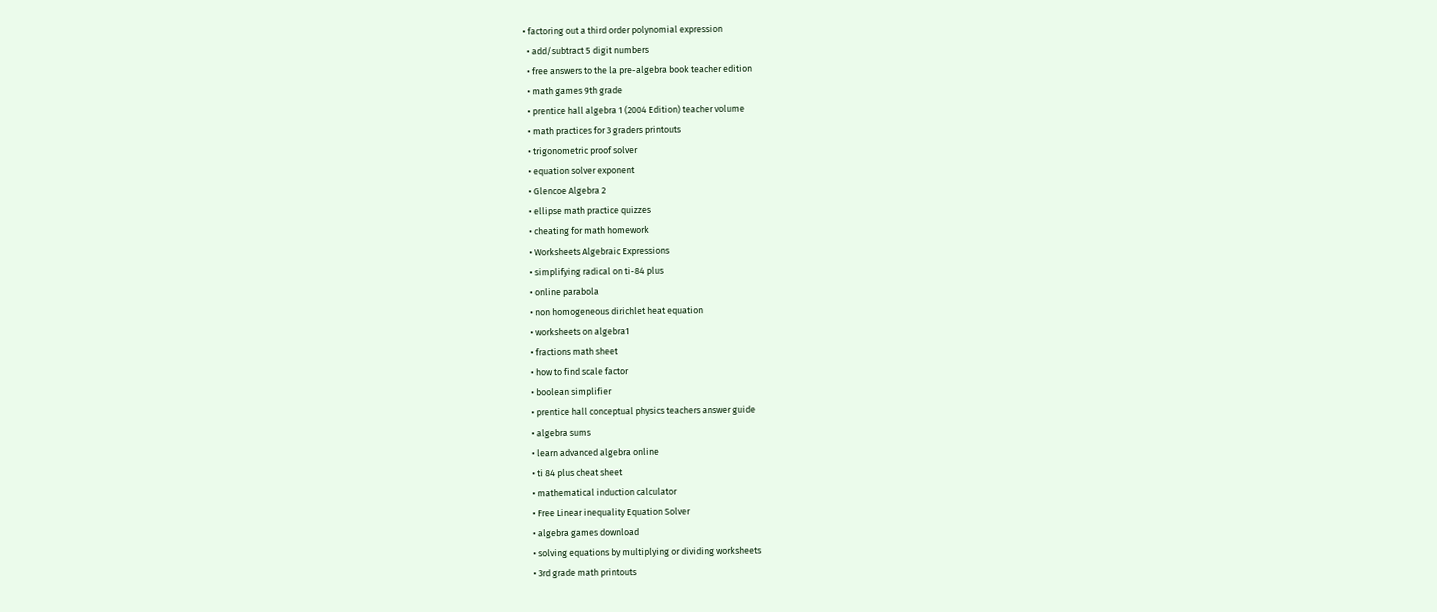• factoring out a third order polynomial expression
  • add/subtract 5 digit numbers
  • free answers to the la pre-algebra book teacher edition
  • math games 9th grade
  • prentice hall algebra 1 (2004 Edition) teacher volume
  • math practices for 3 graders printouts
  • trigonometric proof solver
  • equation solver exponent
  • Glencoe Algebra 2
  • ellipse math practice quizzes
  • cheating for math homework
  • Worksheets Algebraic Expressions
  • simplifying radical on ti-84 plus
  • online parabola
  • non homogeneous dirichlet heat equation
  • worksheets on algebra1
  • fractions math sheet
  • how to find scale factor
  • boolean simplifier
  • prentice hall conceptual physics teachers answer guide
  • algebra sums
  • learn advanced algebra online
  • ti 84 plus cheat sheet
  • mathematical induction calculator
  • Free Linear inequality Equation Solver
  • algebra games download
  • solving equations by multiplying or dividing worksheets
  • 3rd grade math printouts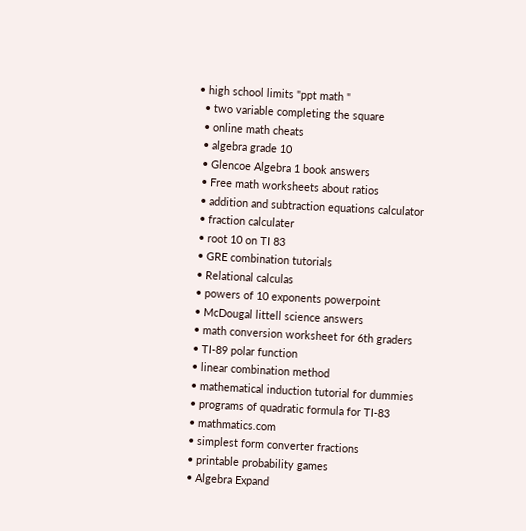• high school limits "ppt math "
  • two variable completing the square
  • online math cheats
  • algebra grade 10
  • Glencoe Algebra 1 book answers
  • Free math worksheets about ratios
  • addition and subtraction equations calculator
  • fraction calculater
  • root 10 on TI 83
  • GRE combination tutorials
  • Relational calculas
  • powers of 10 exponents powerpoint
  • McDougal littell science answers
  • math conversion worksheet for 6th graders
  • TI-89 polar function
  • linear combination method
  • mathematical induction tutorial for dummies
  • programs of quadratic formula for TI-83
  • mathmatics.com
  • simplest form converter fractions
  • printable probability games
  • Algebra Expand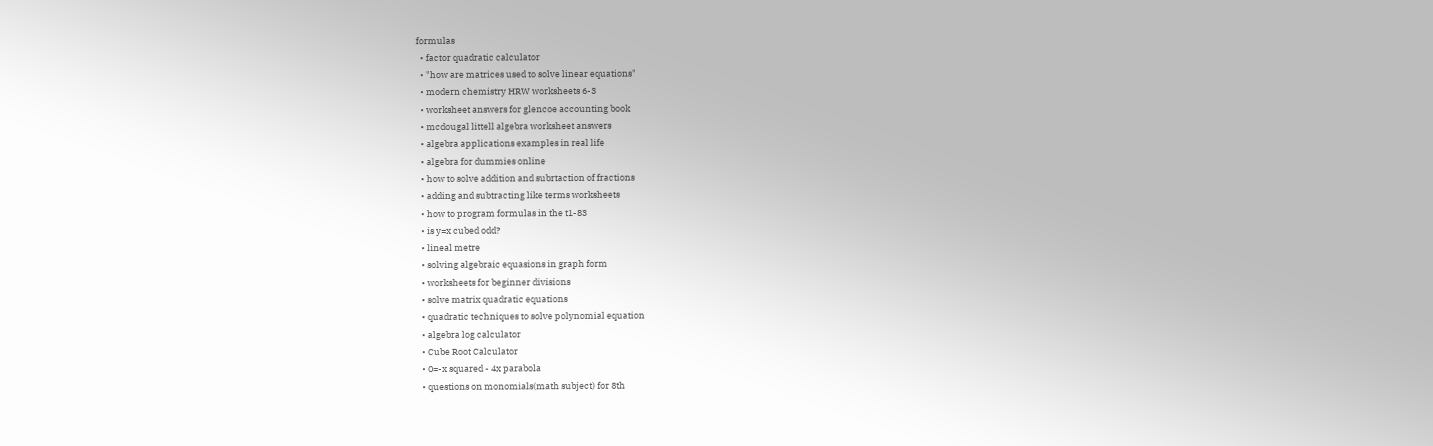formulas
  • factor quadratic calculator
  • "how are matrices used to solve linear equations"
  • modern chemistry HRW worksheets 6-3
  • worksheet answers for glencoe accounting book
  • mcdougal littell algebra worksheet answers
  • algebra applications examples in real life
  • algebra for dummies online
  • how to solve addition and subrtaction of fractions
  • adding and subtracting like terms worksheets
  • how to program formulas in the t1-83
  • is y=x cubed odd?
  • lineal metre
  • solving algebraic equasions in graph form
  • worksheets for beginner divisions
  • solve matrix quadratic equations
  • quadratic techniques to solve polynomial equation
  • algebra log calculator
  • Cube Root Calculator
  • 0=-x squared - 4x parabola
  • questions on monomials(math subject) for 8th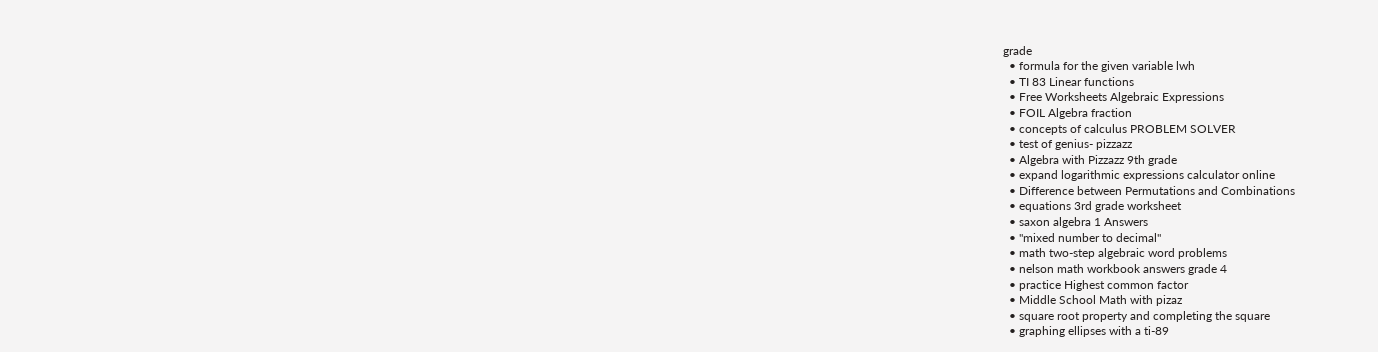grade
  • formula for the given variable lwh
  • TI 83 Linear functions
  • Free Worksheets Algebraic Expressions
  • FOIL Algebra fraction
  • concepts of calculus PROBLEM SOLVER
  • test of genius- pizzazz
  • Algebra with Pizzazz 9th grade
  • expand logarithmic expressions calculator online
  • Difference between Permutations and Combinations
  • equations 3rd grade worksheet
  • saxon algebra 1 Answers
  • "mixed number to decimal"
  • math two-step algebraic word problems
  • nelson math workbook answers grade 4
  • practice Highest common factor
  • Middle School Math with pizaz
  • square root property and completing the square
  • graphing ellipses with a ti-89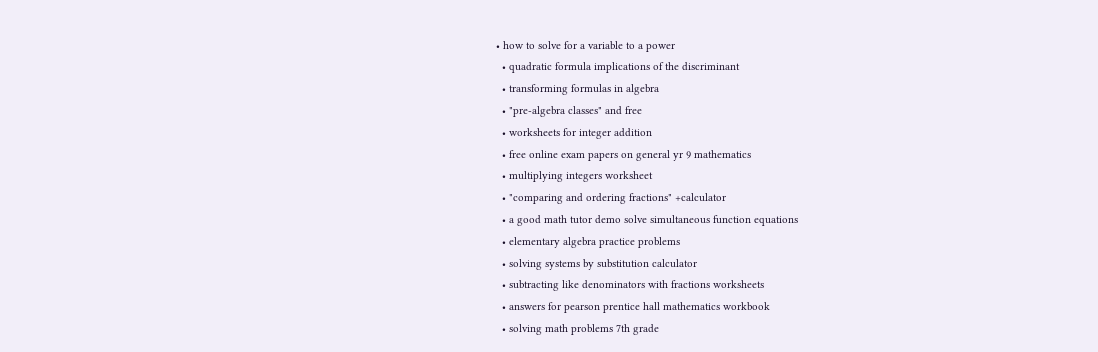• how to solve for a variable to a power
  • quadratic formula implications of the discriminant
  • transforming formulas in algebra
  • "pre-algebra classes" and free
  • worksheets for integer addition
  • free online exam papers on general yr 9 mathematics
  • multiplying integers worksheet
  • "comparing and ordering fractions" +calculator
  • a good math tutor demo solve simultaneous function equations
  • elementary algebra practice problems
  • solving systems by substitution calculator
  • subtracting like denominators with fractions worksheets
  • answers for pearson prentice hall mathematics workbook
  • solving math problems 7th grade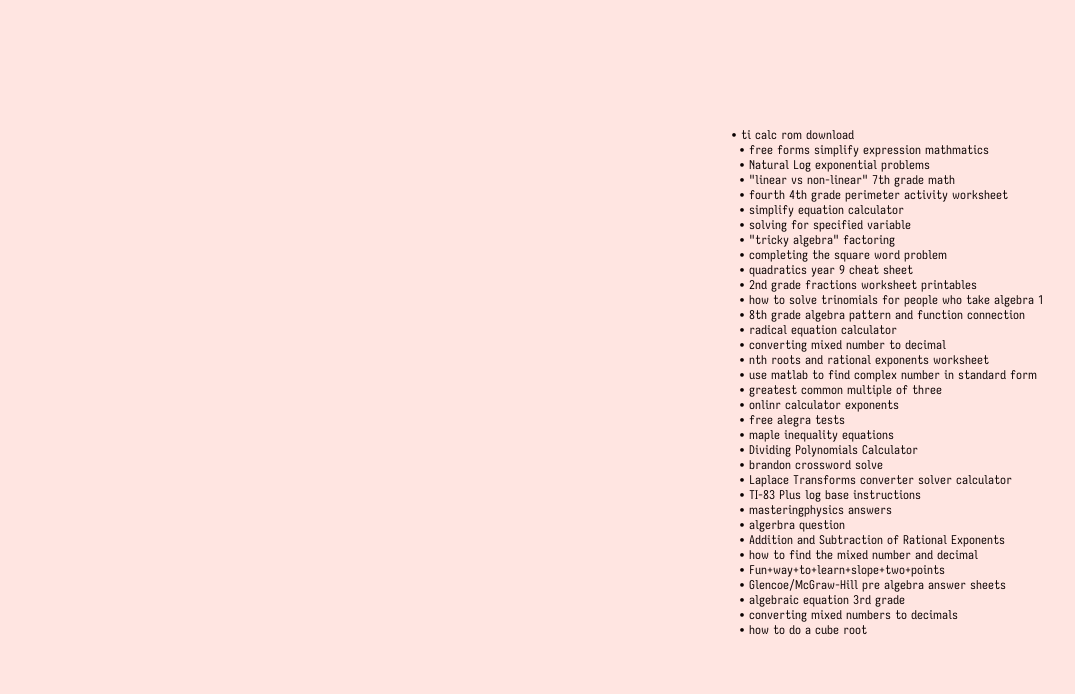• ti calc rom download
  • free forms simplify expression mathmatics
  • Natural Log exponential problems
  • "linear vs non-linear" 7th grade math
  • fourth 4th grade perimeter activity worksheet
  • simplify equation calculator
  • solving for specified variable
  • "tricky algebra" factoring
  • completing the square word problem
  • quadratics year 9 cheat sheet
  • 2nd grade fractions worksheet printables
  • how to solve trinomials for people who take algebra 1
  • 8th grade algebra pattern and function connection
  • radical equation calculator
  • converting mixed number to decimal
  • nth roots and rational exponents worksheet
  • use matlab to find complex number in standard form
  • greatest common multiple of three
  • onlinr calculator exponents
  • free alegra tests
  • maple inequality equations
  • Dividing Polynomials Calculator
  • brandon crossword solve
  • Laplace Transforms converter solver calculator
  • TI-83 Plus log base instructions
  • masteringphysics answers
  • algerbra question
  • Addition and Subtraction of Rational Exponents
  • how to find the mixed number and decimal
  • Fun+way+to+learn+slope+two+points
  • Glencoe/McGraw-Hill pre algebra answer sheets
  • algebraic equation 3rd grade
  • converting mixed numbers to decimals
  • how to do a cube root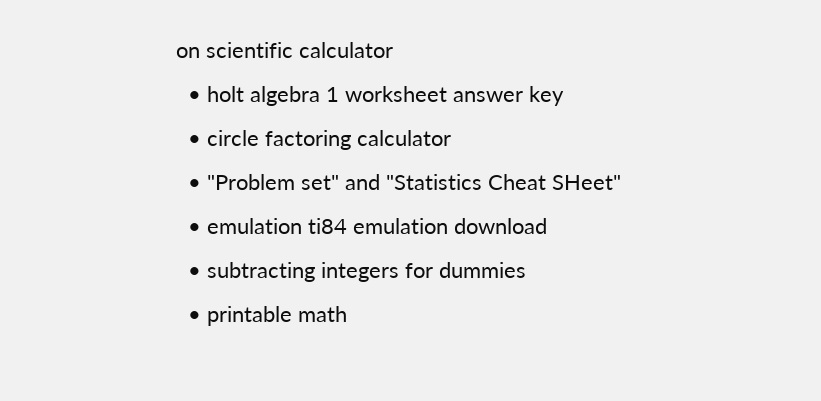on scientific calculator
  • holt algebra 1 worksheet answer key
  • circle factoring calculator
  • "Problem set" and "Statistics Cheat SHeet"
  • emulation ti84 emulation download
  • subtracting integers for dummies
  • printable math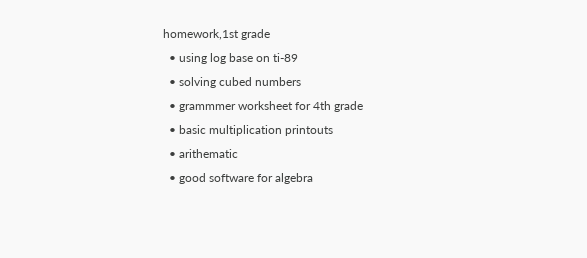homework,1st grade
  • using log base on ti-89
  • solving cubed numbers
  • grammmer worksheet for 4th grade
  • basic multiplication printouts
  • arithematic
  • good software for algebra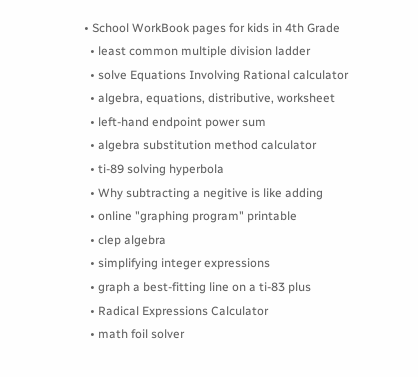• School WorkBook pages for kids in 4th Grade
  • least common multiple division ladder
  • solve Equations Involving Rational calculator
  • algebra, equations, distributive, worksheet
  • left-hand endpoint power sum
  • algebra substitution method calculator
  • ti-89 solving hyperbola
  • Why subtracting a negitive is like adding
  • online "graphing program" printable
  • clep algebra
  • simplifying integer expressions
  • graph a best-fitting line on a ti-83 plus
  • Radical Expressions Calculator
  • math foil solver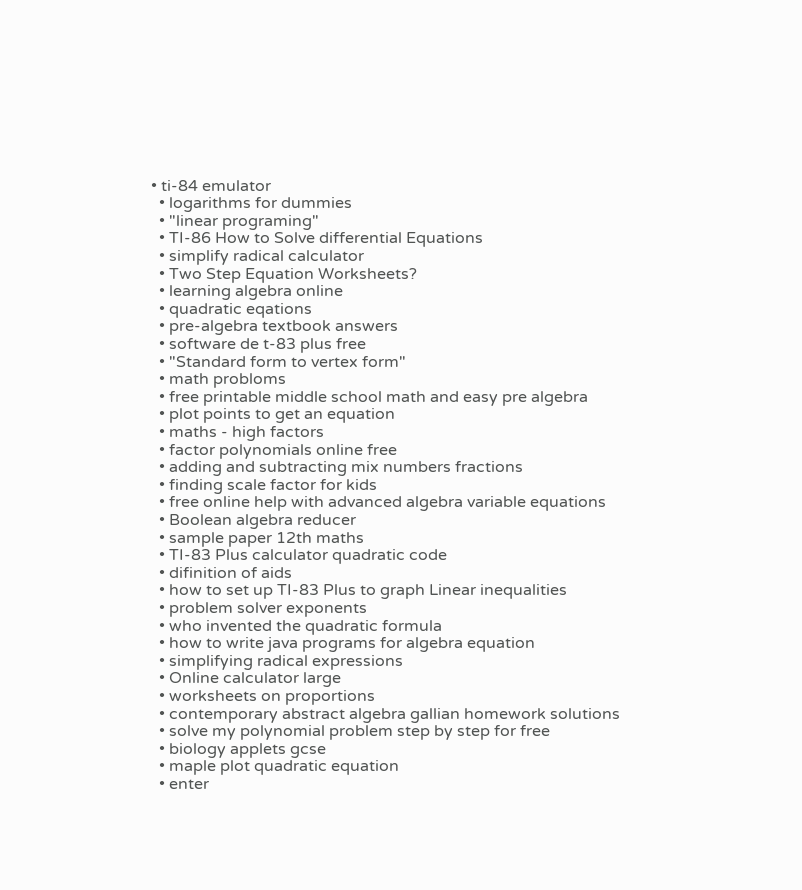• ti-84 emulator
  • logarithms for dummies
  • "linear programing"
  • TI-86 How to Solve differential Equations
  • simplify radical calculator
  • Two Step Equation Worksheets?
  • learning algebra online
  • quadratic eqations
  • pre-algebra textbook answers
  • software de t-83 plus free
  • "Standard form to vertex form"
  • math probloms
  • free printable middle school math and easy pre algebra
  • plot points to get an equation
  • maths - high factors
  • factor polynomials online free
  • adding and subtracting mix numbers fractions
  • finding scale factor for kids
  • free online help with advanced algebra variable equations
  • Boolean algebra reducer
  • sample paper 12th maths
  • TI-83 Plus calculator quadratic code
  • difinition of aids
  • how to set up TI-83 Plus to graph Linear inequalities
  • problem solver exponents
  • who invented the quadratic formula
  • how to write java programs for algebra equation
  • simplifying radical expressions
  • Online calculator large
  • worksheets on proportions
  • contemporary abstract algebra gallian homework solutions
  • solve my polynomial problem step by step for free
  • biology applets gcse
  • maple plot quadratic equation
  • enter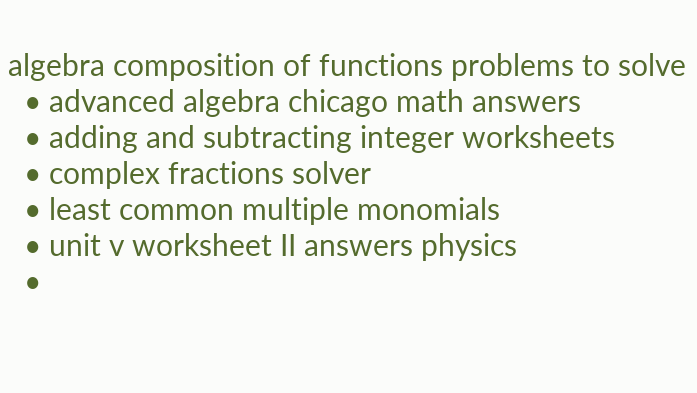algebra composition of functions problems to solve
  • advanced algebra chicago math answers
  • adding and subtracting integer worksheets
  • complex fractions solver
  • least common multiple monomials
  • unit v worksheet II answers physics
  •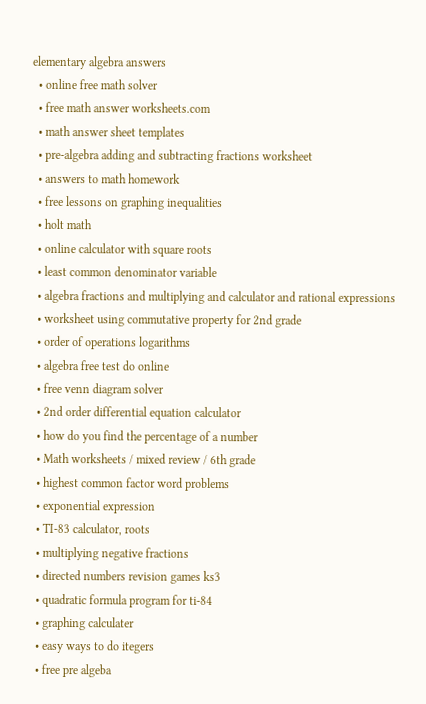elementary algebra answers
  • online free math solver
  • free math answer worksheets.com
  • math answer sheet templates
  • pre-algebra adding and subtracting fractions worksheet
  • answers to math homework
  • free lessons on graphing inequalities
  • holt math
  • online calculator with square roots
  • least common denominator variable
  • algebra fractions and multiplying and calculator and rational expressions
  • worksheet using commutative property for 2nd grade
  • order of operations logarithms
  • algebra free test do online
  • free venn diagram solver
  • 2nd order differential equation calculator
  • how do you find the percentage of a number
  • Math worksheets / mixed review / 6th grade
  • highest common factor word problems
  • exponential expression
  • TI-83 calculator, roots
  • multiplying negative fractions
  • directed numbers revision games ks3
  • quadratic formula program for ti-84
  • graphing calculater
  • easy ways to do itegers
  • free pre algeba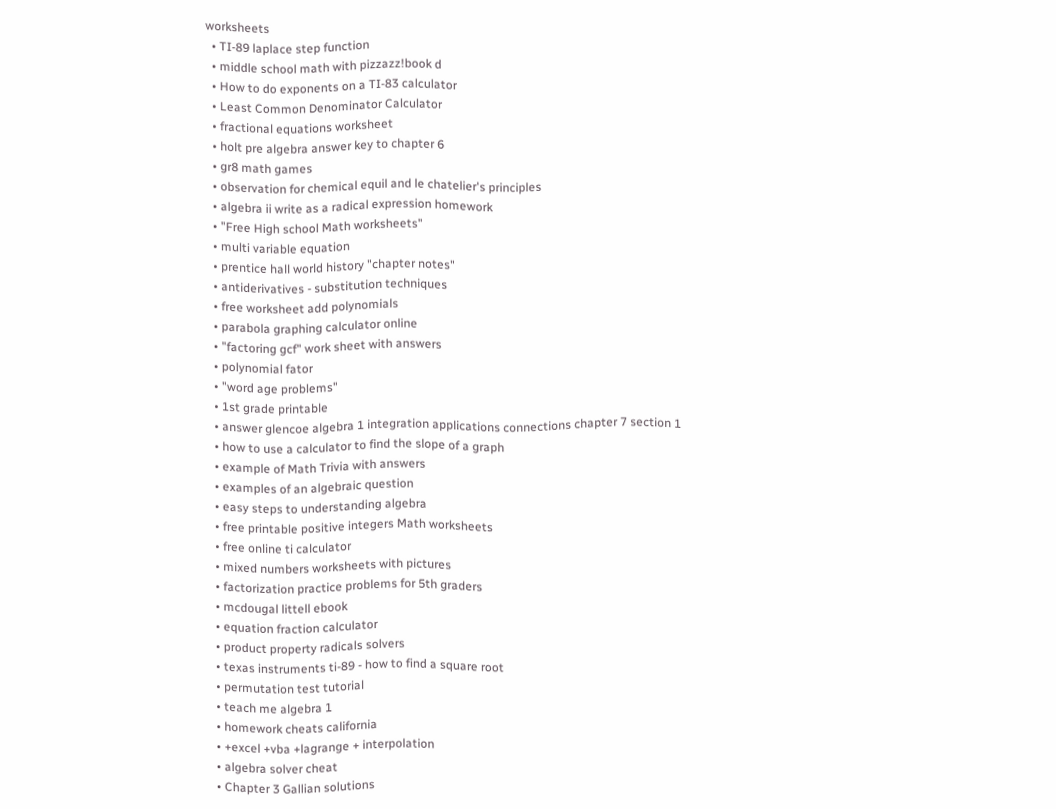worksheets
  • TI-89 laplace step function
  • middle school math with pizzazz!book d
  • How to do exponents on a TI-83 calculator
  • Least Common Denominator Calculator
  • fractional equations worksheet
  • holt pre algebra answer key to chapter 6
  • gr8 math games
  • observation for chemical equil and le chatelier's principles
  • algebra ii write as a radical expression homework
  • "Free High school Math worksheets"
  • multi variable equation
  • prentice hall world history "chapter notes"
  • antiderivatives - substitution techniques
  • free worksheet add polynomials
  • parabola graphing calculator online
  • "factoring gcf" work sheet with answers
  • polynomial fator
  • "word age problems"
  • 1st grade printable
  • answer glencoe algebra 1 integration applications connections chapter 7 section 1
  • how to use a calculator to find the slope of a graph
  • example of Math Trivia with answers
  • examples of an algebraic question
  • easy steps to understanding algebra
  • free printable positive integers Math worksheets
  • free online ti calculator
  • mixed numbers worksheets with pictures
  • factorization practice problems for 5th graders
  • mcdougal littell ebook
  • equation fraction calculator
  • product property radicals solvers
  • texas instruments ti-89 - how to find a square root
  • permutation test tutorial
  • teach me algebra 1
  • homework cheats california
  • +excel +vba +lagrange + interpolation
  • algebra solver cheat
  • Chapter 3 Gallian solutions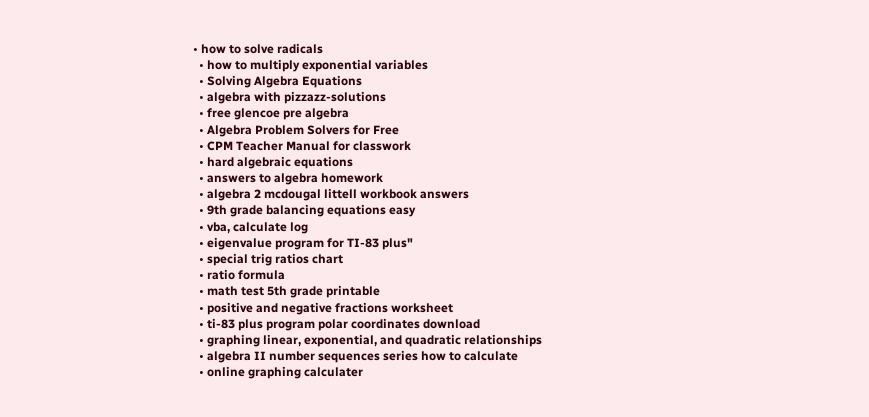• how to solve radicals
  • how to multiply exponential variables
  • Solving Algebra Equations
  • algebra with pizzazz-solutions
  • free glencoe pre algebra
  • Algebra Problem Solvers for Free
  • CPM Teacher Manual for classwork
  • hard algebraic equations
  • answers to algebra homework
  • algebra 2 mcdougal littell workbook answers
  • 9th grade balancing equations easy
  • vba, calculate log
  • eigenvalue program for TI-83 plus"
  • special trig ratios chart
  • ratio formula
  • math test 5th grade printable
  • positive and negative fractions worksheet
  • ti-83 plus program polar coordinates download
  • graphing linear, exponential, and quadratic relationships
  • algebra II number sequences series how to calculate
  • online graphing calculater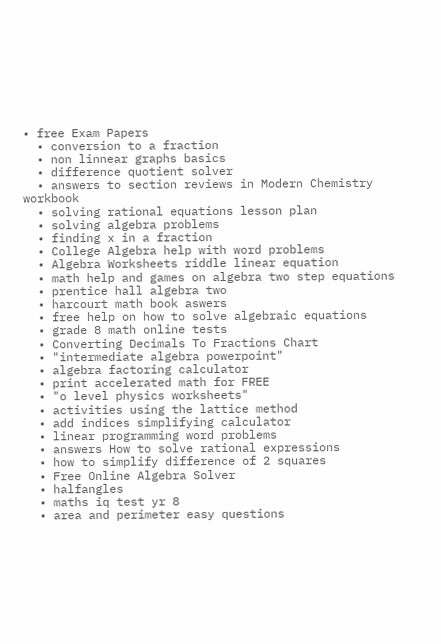• free Exam Papers
  • conversion to a fraction
  • non linnear graphs basics
  • difference quotient solver
  • answers to section reviews in Modern Chemistry workbook
  • solving rational equations lesson plan
  • solving algebra problems
  • finding x in a fraction
  • College Algebra help with word problems
  • Algebra Worksheets riddle linear equation
  • math help and games on algebra two step equations
  • prentice hall algebra two
  • harcourt math book aswers
  • free help on how to solve algebraic equations
  • grade 8 math online tests
  • Converting Decimals To Fractions Chart
  • "intermediate algebra powerpoint"
  • algebra factoring calculator
  • print accelerated math for FREE
  • "o level physics worksheets"
  • activities using the lattice method
  • add indices simplifying calculator
  • linear programming word problems
  • answers How to solve rational expressions
  • how to simplify difference of 2 squares
  • Free Online Algebra Solver
  • halfangles
  • maths iq test yr 8
  • area and perimeter easy questions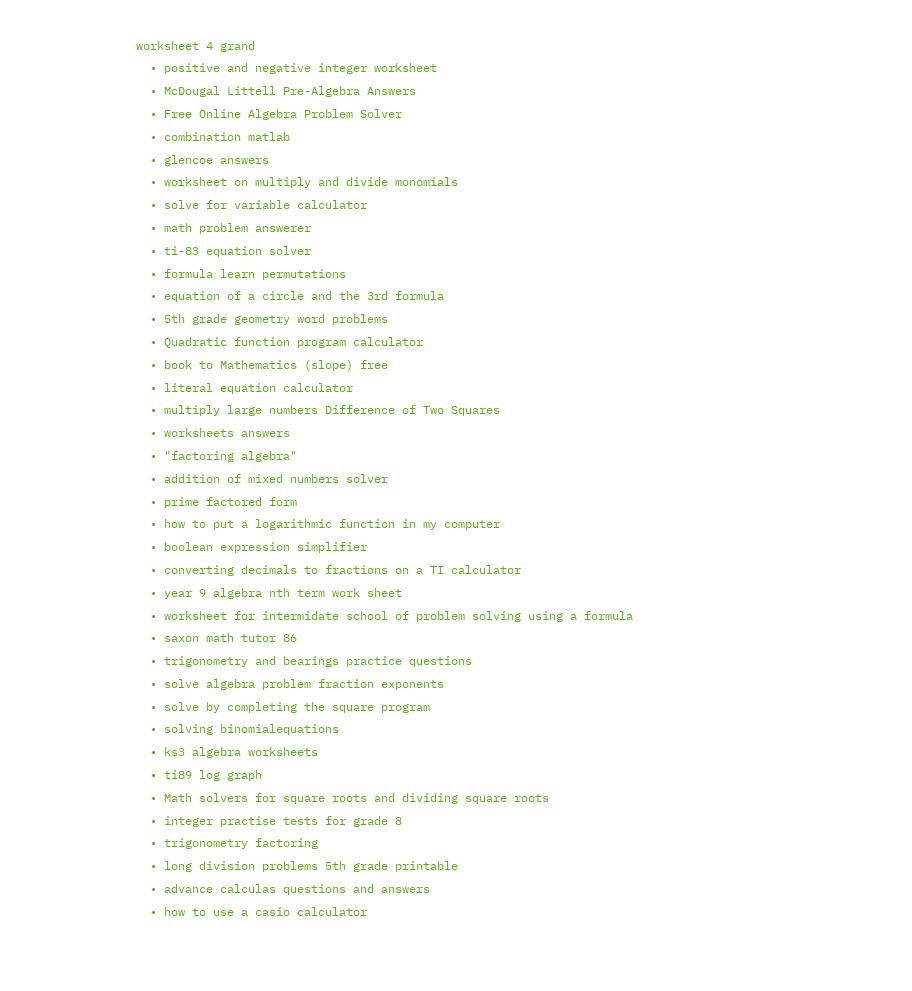worksheet 4 grand
  • positive and negative integer worksheet
  • McDougal Littell Pre-Algebra Answers
  • Free Online Algebra Problem Solver
  • combination matlab
  • glencoe answers
  • worksheet on multiply and divide monomials
  • solve for variable calculator
  • math problem answerer
  • ti-83 equation solver
  • formula learn permutations
  • equation of a circle and the 3rd formula
  • 5th grade geometry word problems
  • Quadratic function program calculator
  • book to Mathematics (slope) free
  • literal equation calculator
  • multiply large numbers Difference of Two Squares
  • worksheets answers
  • "factoring algebra"
  • addition of mixed numbers solver
  • prime factored form
  • how to put a logarithmic function in my computer
  • boolean expression simplifier
  • converting decimals to fractions on a TI calculator
  • year 9 algebra nth term work sheet
  • worksheet for intermidate school of problem solving using a formula
  • saxon math tutor 86
  • trigonometry and bearings practice questions
  • solve algebra problem fraction exponents
  • solve by completing the square program
  • solving binomialequations
  • ks3 algebra worksheets
  • ti89 log graph
  • Math solvers for square roots and dividing square roots
  • integer practise tests for grade 8
  • trigonometry factoring
  • long division problems 5th grade printable
  • advance calculas questions and answers
  • how to use a casio calculator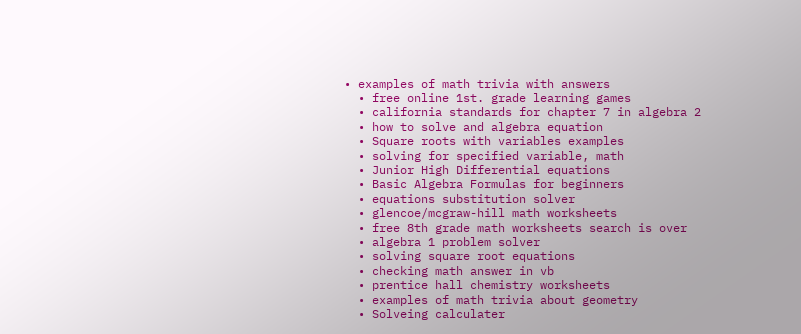• examples of math trivia with answers
  • free online 1st. grade learning games
  • california standards for chapter 7 in algebra 2
  • how to solve and algebra equation
  • Square roots with variables examples
  • solving for specified variable, math
  • Junior High Differential equations
  • Basic Algebra Formulas for beginners
  • equations substitution solver
  • glencoe/mcgraw-hill math worksheets
  • free 8th grade math worksheets search is over
  • algebra 1 problem solver
  • solving square root equations
  • checking math answer in vb
  • prentice hall chemistry worksheets
  • examples of math trivia about geometry
  • Solveing calculater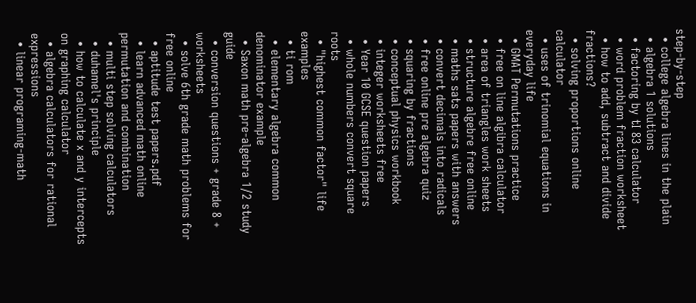step-by-step
  • college algebra lines in the plain
  • algebra 1 solutions
  • factoring by tI 83 calculator
  • word problem fraction worksheet
  • how to add, subtract and divide fractions?
  • solving proportions online calculator
  • uses of trinomial equations in everyday life
  • GMAT Permutations practice
  • free on line algibra calculator
  • area of triangles work sheets
  • structure algebre free online
  • maths sats papers with answers
  • convert decimals into radicals
  • free online pre algebra quiz
  • squaring by fractions
  • conceptual physics workbook
  • integer worksheets free
  • Year 10 GCSE question papers
  • whole numbers convert square roots
  • "highest common factor" life examples
  • ti rom
  • elementary algebra common denominator example
  • Saxon math pre-algebra 1/2 study guide
  • conversion questions + grade 8 + worksheets
  • solve 6th grade math problems for free online
  • aptitude test papers.pdf
  • learn advanced math online permutation and combination
  • multi step solving calculators
  • duhamel's principle
  • how to calculate x and y intercepts on graphing calculator
  • algebra calculators for rational expressions
  • linear programing-math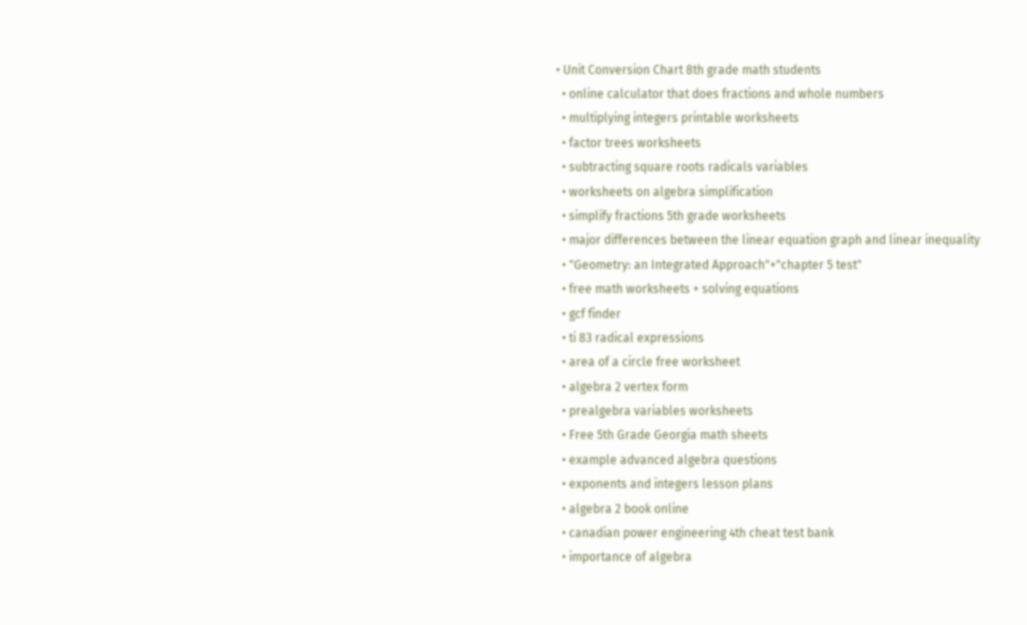• Unit Conversion Chart 8th grade math students
  • online calculator that does fractions and whole numbers
  • multiplying integers printable worksheets
  • factor trees worksheets
  • subtracting square roots radicals variables
  • worksheets on algebra simplification
  • simplify fractions 5th grade worksheets
  • major differences between the linear equation graph and linear inequality
  • "Geometry: an Integrated Approach"+"chapter 5 test"
  • free math worksheets + solving equations
  • gcf finder
  • ti 83 radical expressions
  • area of a circle free worksheet
  • algebra 2 vertex form
  • prealgebra variables worksheets
  • Free 5th Grade Georgia math sheets
  • example advanced algebra questions
  • exponents and integers lesson plans
  • algebra 2 book online
  • canadian power engineering 4th cheat test bank
  • importance of algebra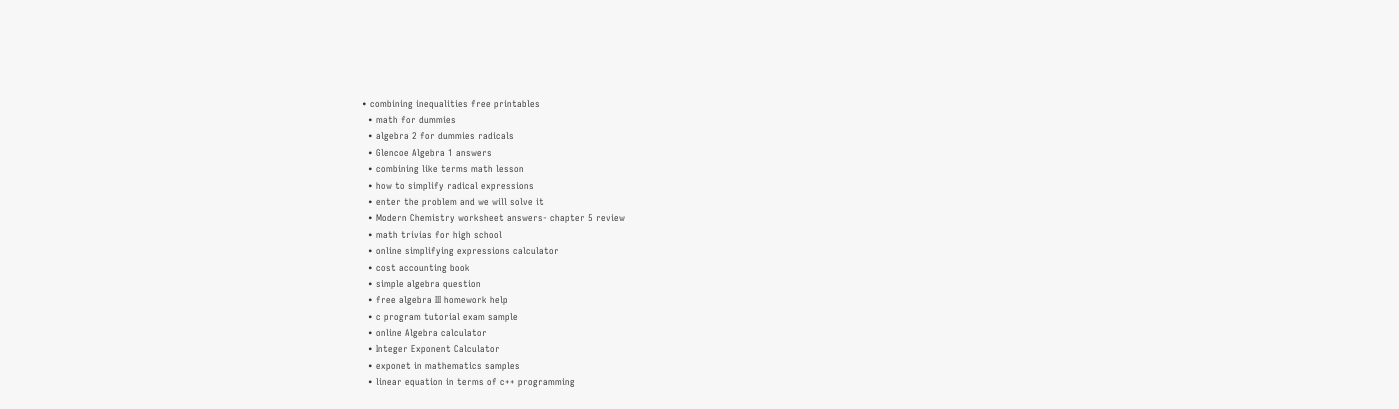• combining inequalities free printables
  • math for dummies
  • algebra 2 for dummies radicals
  • Glencoe Algebra 1 answers
  • combining like terms math lesson
  • how to simplify radical expressions
  • enter the problem and we will solve it
  • Modern Chemistry worksheet answers- chapter 5 review
  • math trivias for high school
  • online simplifying expressions calculator
  • cost accounting book
  • simple algebra question
  • free algebra III homework help
  • c program tutorial exam sample
  • online Algebra calculator
  • Integer Exponent Calculator
  • exponet in mathematics samples
  • linear equation in terms of c++ programming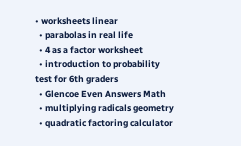• worksheets linear
  • parabolas in real life
  • 4 as a factor worksheet
  • introduction to probability test for 6th graders
  • Glencoe Even Answers Math
  • multiplying radicals geometry
  • quadratic factoring calculator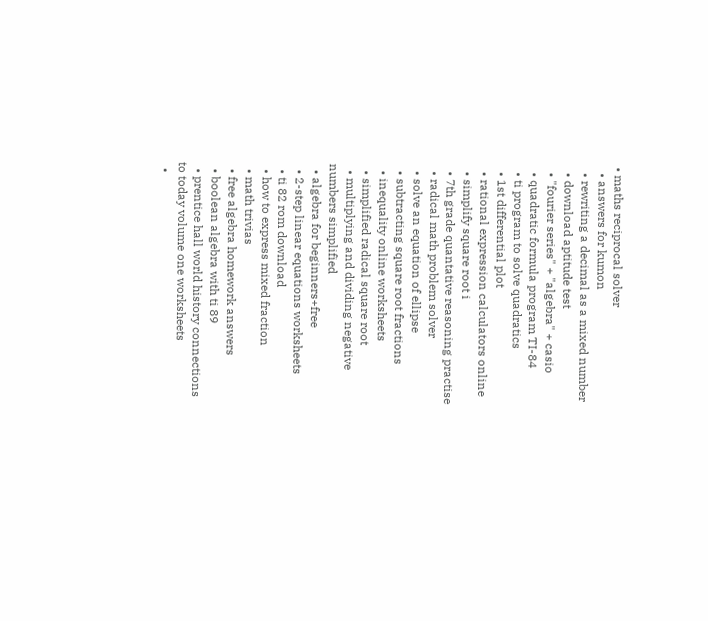• maths reciprocal solver
  • answers for kumon
  • rewriting a decimal as a mixed number
  • download aptitude test
  • "fourier series" + "algebra" + casio
  • quadratic formula program TI-84
  • ti program to solve quadratics
  • 1st differential plot
  • rational expression calculators online
  • simplify square root i
  • 7th grade quantative reasoning practise
  • radical math problem solver
  • solve an equation of ellipse
  • subtracting square root fractions
  • inequality online worksheets
  • simplified radical square root
  • multiplying and dividing negative numbers simplified
  • algebra for beginners+free
  • 2-step linear equations worksheets
  • ti 82 rom download
  • how to express mixed fraction
  • math trivias
  • free algebra homework answers
  • boolean algebra with ti 89
  • prentice hall world history connections to today volume one worksheets
  •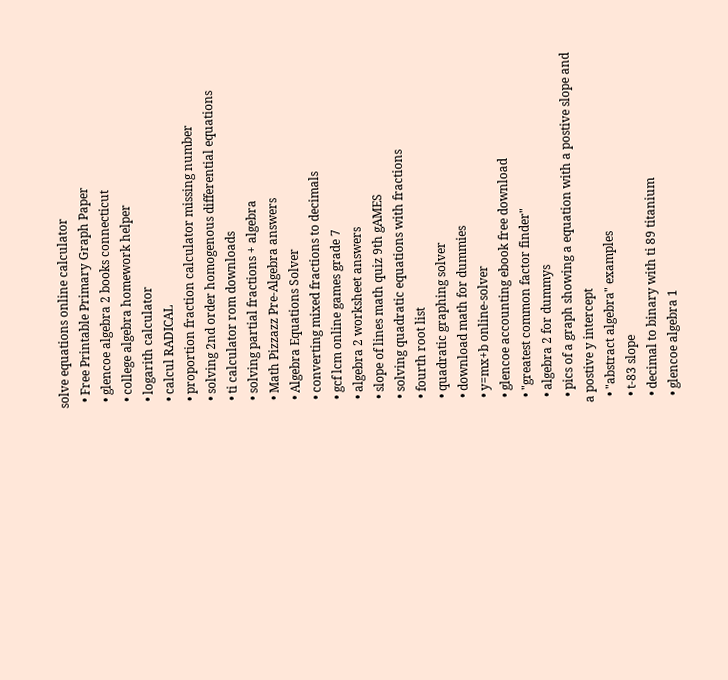solve equations online calculator
  • Free Printable Primary Graph Paper
  • glencoe algebra 2 books connecticut
  • college algebra homework helper
  • logarith calculator
  • calcul RADICAL
  • proportion fraction calculator missing number
  • solving 2nd order homogenous differential equations
  • ti calculator rom downloads
  • solving partial fractions + algebra
  • Math Pizzazz Pre-Algebra answers
  • Algebra Equations Solver
  • converting mixed fractions to decimals
  • gcf lcm online games grade 7
  • algebra 2 worksheet answers
  • slope of lines math quiz 9th gAMES
  • solving quadratic equations with fractions
  • fourth root list
  • quadratic graphing solver
  • download math for dummies
  • y=mx+b online-solver
  • glencoe accounting ebook free download
  • "greatest common factor finder"
  • algebra 2 for dummys
  • pics of a graph showing a equation with a postive slope and a postive y intercept
  • "abstract algebra" examples
  • t-83 slope
  • decimal to binary with ti 89 titanium
  • glencoe algebra 1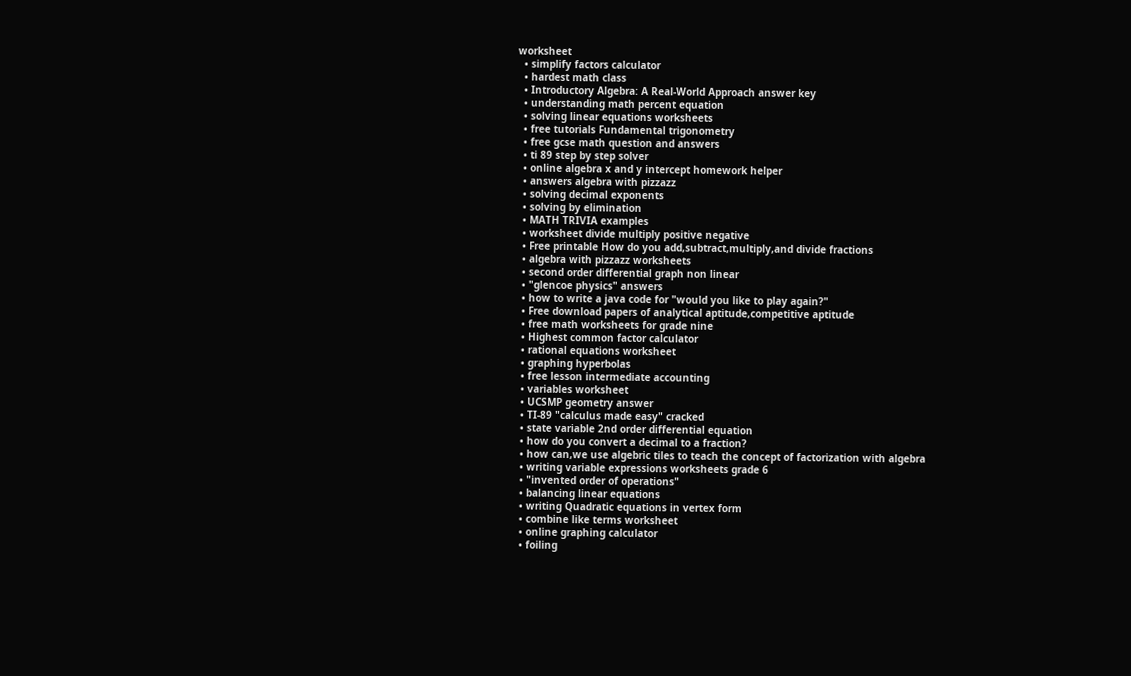worksheet
  • simplify factors calculator
  • hardest math class
  • Introductory Algebra: A Real-World Approach answer key
  • understanding math percent equation
  • solving linear equations worksheets
  • free tutorials Fundamental trigonometry
  • free gcse math question and answers
  • ti 89 step by step solver
  • online algebra x and y intercept homework helper
  • answers algebra with pizzazz
  • solving decimal exponents
  • solving by elimination
  • MATH TRIVIA examples
  • worksheet divide multiply positive negative
  • Free printable How do you add,subtract,multiply,and divide fractions
  • algebra with pizzazz worksheets
  • second order differential graph non linear
  • "glencoe physics" answers
  • how to write a java code for "would you like to play again?"
  • Free download papers of analytical aptitude,competitive aptitude
  • free math worksheets for grade nine
  • Highest common factor calculator
  • rational equations worksheet
  • graphing hyperbolas
  • free lesson intermediate accounting
  • variables worksheet
  • UCSMP geometry answer
  • TI-89 "calculus made easy" cracked
  • state variable 2nd order differential equation
  • how do you convert a decimal to a fraction?
  • how can,we use algebric tiles to teach the concept of factorization with algebra
  • writing variable expressions worksheets grade 6
  • "invented order of operations"
  • balancing linear equations
  • writing Quadratic equations in vertex form
  • combine like terms worksheet
  • online graphing calculator
  • foiling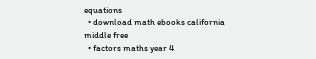equations
  • download math ebooks california middle free
  • factors maths year 4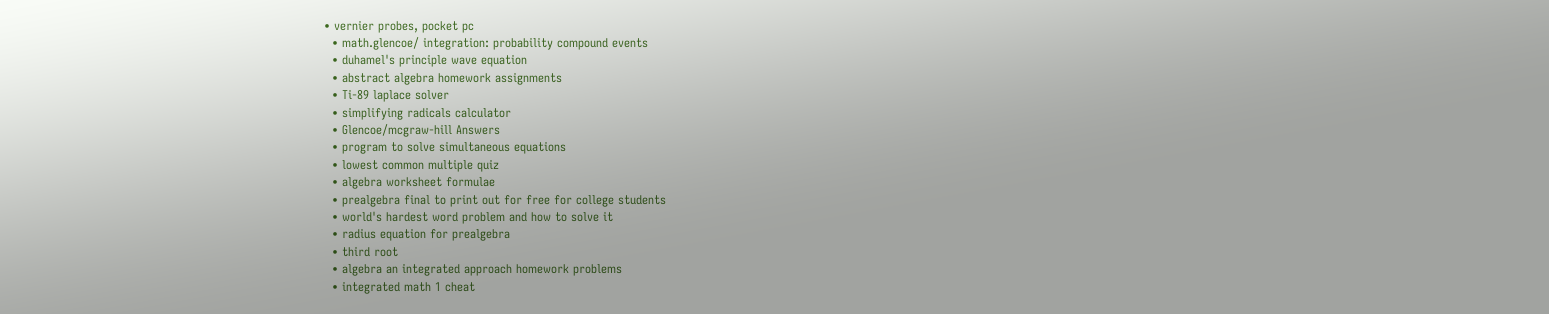• vernier probes, pocket pc
  • math.glencoe/ integration: probability compound events
  • duhamel's principle wave equation
  • abstract algebra homework assignments
  • Ti-89 laplace solver
  • simplifying radicals calculator
  • Glencoe/mcgraw-hill Answers
  • program to solve simultaneous equations
  • lowest common multiple quiz
  • algebra worksheet formulae
  • prealgebra final to print out for free for college students
  • world's hardest word problem and how to solve it
  • radius equation for prealgebra
  • third root
  • algebra an integrated approach homework problems
  • integrated math 1 cheat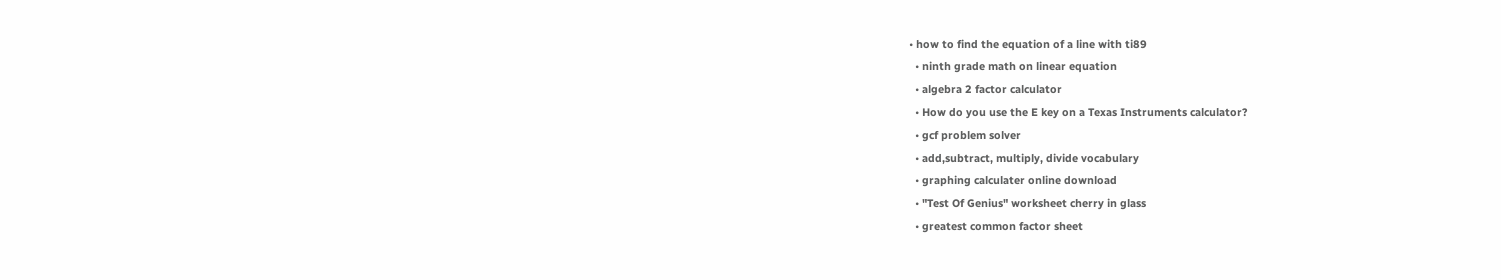• how to find the equation of a line with ti89
  • ninth grade math on linear equation
  • algebra 2 factor calculator
  • How do you use the E key on a Texas Instruments calculator?
  • gcf problem solver
  • add,subtract, multiply, divide vocabulary
  • graphing calculater online download
  • "Test Of Genius" worksheet cherry in glass
  • greatest common factor sheet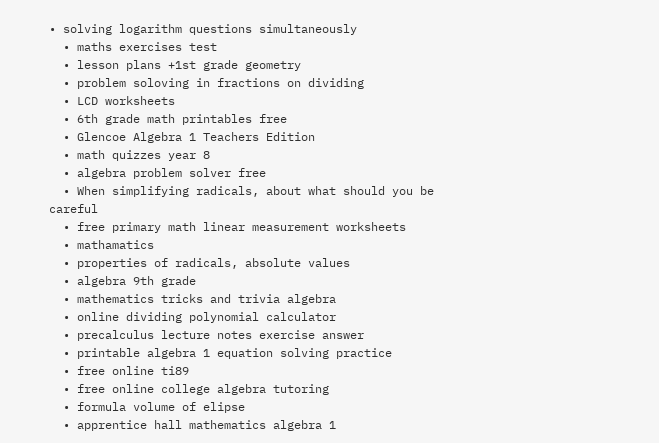• solving logarithm questions simultaneously
  • maths exercises test
  • lesson plans +1st grade geometry
  • problem soloving in fractions on dividing
  • LCD worksheets
  • 6th grade math printables free
  • Glencoe Algebra 1 Teachers Edition
  • math quizzes year 8
  • algebra problem solver free
  • When simplifying radicals, about what should you be careful
  • free primary math linear measurement worksheets
  • mathamatics
  • properties of radicals, absolute values
  • algebra 9th grade
  • mathematics tricks and trivia algebra
  • online dividing polynomial calculator
  • precalculus lecture notes exercise answer
  • printable algebra 1 equation solving practice
  • free online ti89
  • free online college algebra tutoring
  • formula volume of elipse
  • apprentice hall mathematics algebra 1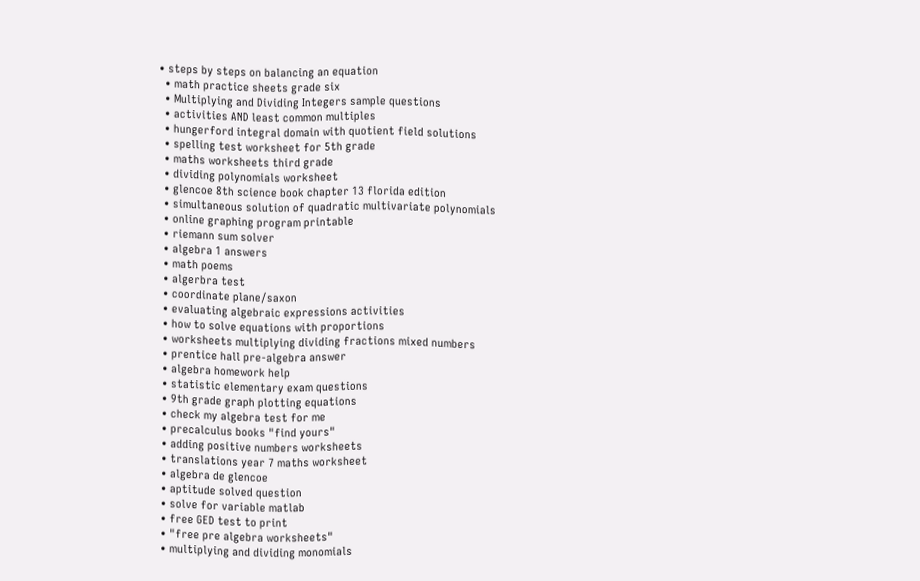• steps by steps on balancing an equation
  • math practice sheets grade six
  • Multiplying and Dividing Integers sample questions
  • activities AND least common multiples
  • hungerford integral domain with quotient field solutions
  • spelling test worksheet for 5th grade
  • maths worksheets third grade
  • dividing polynomials worksheet
  • glencoe 8th science book chapter 13 florida edition
  • simultaneous solution of quadratic multivariate polynomials
  • online graphing program printable
  • riemann sum solver
  • algebra 1 answers
  • math poems
  • algerbra test
  • coordinate plane/saxon
  • evaluating algebraic expressions activities
  • how to solve equations with proportions
  • worksheets multiplying dividing fractions mixed numbers
  • prentice hall pre-algebra answer
  • algebra homework help
  • statistic elementary exam questions
  • 9th grade graph plotting equations
  • check my algebra test for me
  • precalculus books "find yours"
  • adding positive numbers worksheets
  • translations year 7 maths worksheet
  • algebra de glencoe
  • aptitude solved question
  • solve for variable matlab
  • free GED test to print
  • "free pre algebra worksheets"
  • multiplying and dividing monomials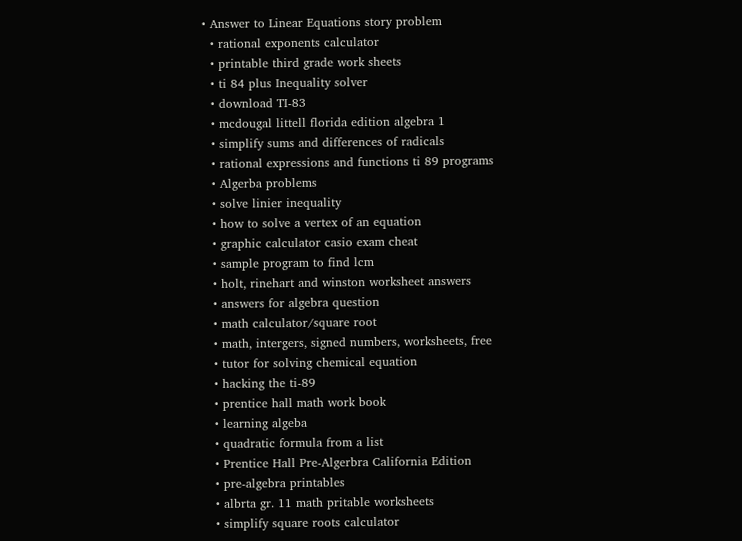• Answer to Linear Equations story problem
  • rational exponents calculator
  • printable third grade work sheets
  • ti 84 plus Inequality solver
  • download TI-83
  • mcdougal littell florida edition algebra 1
  • simplify sums and differences of radicals
  • rational expressions and functions ti 89 programs
  • Algerba problems
  • solve linier inequality
  • how to solve a vertex of an equation
  • graphic calculator casio exam cheat
  • sample program to find lcm
  • holt, rinehart and winston worksheet answers
  • answers for algebra question
  • math calculator/square root
  • math, intergers, signed numbers, worksheets, free
  • tutor for solving chemical equation
  • hacking the ti-89
  • prentice hall math work book
  • learning algeba
  • quadratic formula from a list
  • Prentice Hall Pre-Algerbra California Edition
  • pre-algebra printables
  • albrta gr. 11 math pritable worksheets
  • simplify square roots calculator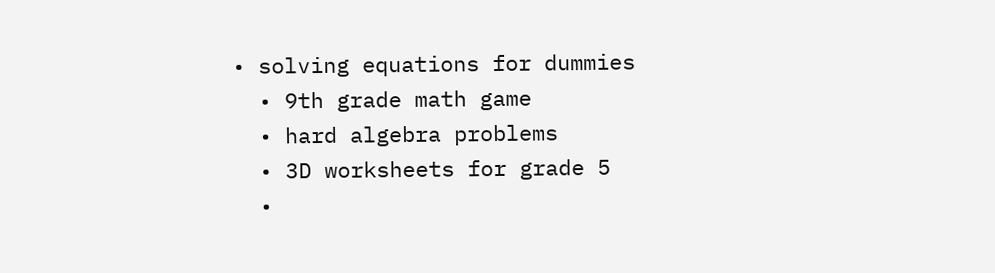• solving equations for dummies
  • 9th grade math game
  • hard algebra problems
  • 3D worksheets for grade 5
  •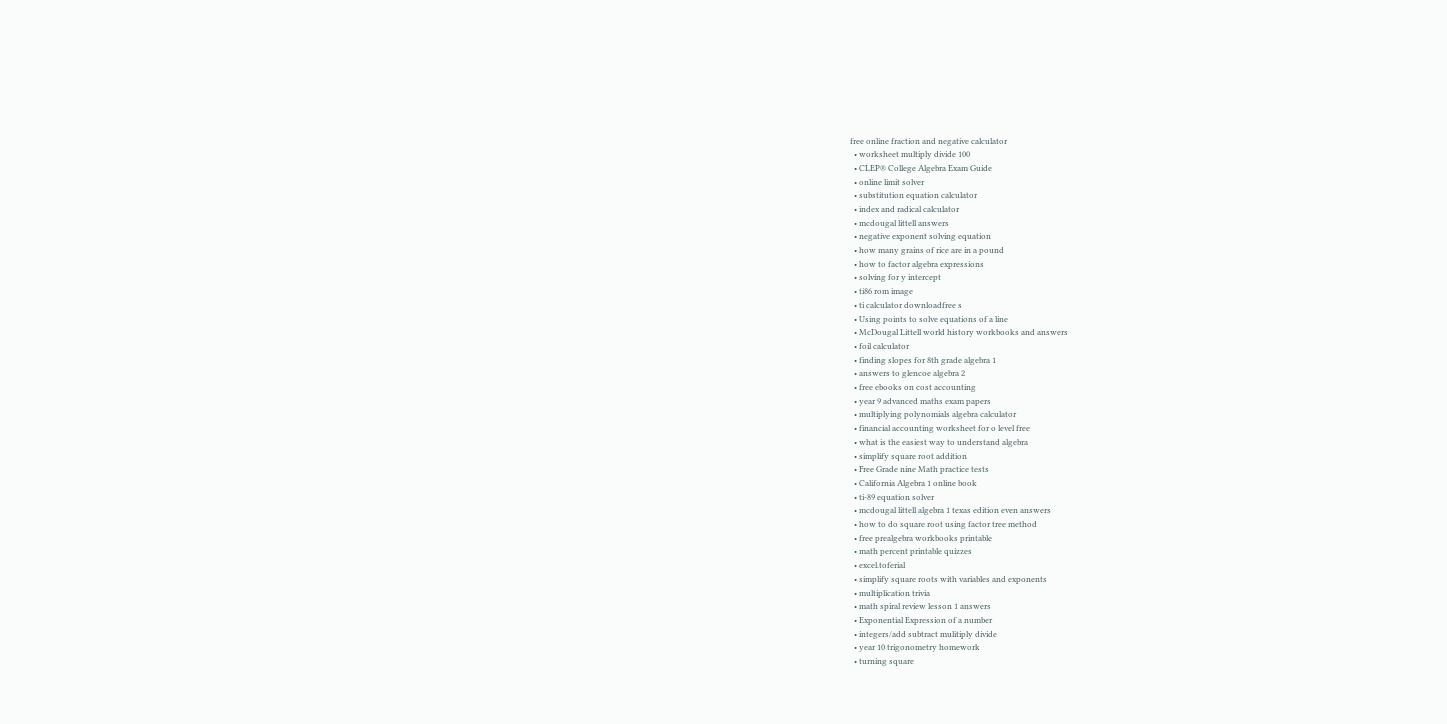free online fraction and negative calculator
  • worksheet multiply divide 100
  • CLEP® College Algebra Exam Guide
  • online limit solver
  • substitution equation calculator
  • index and radical calculator
  • mcdougal littell answers
  • negative exponent solving equation
  • how many grains of rice are in a pound
  • how to factor algebra expressions
  • solving for y intercept
  • ti86 rom image
  • ti calculator downloadfree s
  • Using points to solve equations of a line
  • McDougal Littell world history workbooks and answers
  • foil calculator
  • finding slopes for 8th grade algebra 1
  • answers to glencoe algebra 2
  • free ebooks on cost accounting
  • year 9 advanced maths exam papers
  • multiplying polynomials algebra calculator
  • financial accounting worksheet for o level free
  • what is the easiest way to understand algebra
  • simplify square root addition
  • Free Grade nine Math practice tests
  • California Algebra 1 online book
  • ti-89 equation solver
  • mcdougal littell algebra 1 texas edition even answers
  • how to do square root using factor tree method
  • free prealgebra workbooks printable
  • math percent printable quizzes
  • excel.toferial
  • simplify square roots with variables and exponents
  • multiplication trivia
  • math spiral review lesson 1 answers
  • Exponential Expression of a number
  • integers/add subtract mulitiply divide
  • year 10 trigonometry homework
  • turning square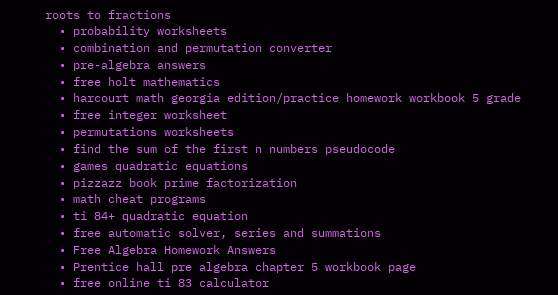roots to fractions
  • probability worksheets
  • combination and permutation converter
  • pre-algebra answers
  • free holt mathematics
  • harcourt math georgia edition/practice homework workbook 5 grade
  • free integer worksheet
  • permutations worksheets
  • find the sum of the first n numbers pseudocode
  • games quadratic equations
  • pizzazz book prime factorization
  • math cheat programs
  • ti 84+ quadratic equation
  • free automatic solver, series and summations
  • Free Algebra Homework Answers
  • Prentice hall pre algebra chapter 5 workbook page
  • free online ti 83 calculator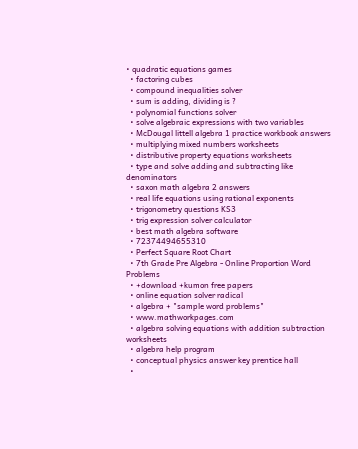• quadratic equations games
  • factoring cubes
  • compound inequalities solver
  • sum is adding, dividing is ?
  • polynomial functions solver
  • solve algebraic expressions with two variables
  • McDougal littell algebra 1 practice workbook answers
  • multiplying mixed numbers worksheets
  • distributive property equations worksheets
  • type and solve adding and subtracting like denominators
  • saxon math algebra 2 answers
  • real life equations using rational exponents
  • trigonometry questions KS3
  • trig expression solver calculator
  • best math algebra software
  • 72374494655310
  • Perfect Square Root Chart
  • 7th Grade Pre Algebra - Online Proportion Word Problems
  • +download +kumon free papers
  • online equation solver radical
  • algebra + "sample word problems"
  • www.mathworkpages.com
  • algebra solving equations with addition subtraction worksheets
  • algebra help program
  • conceptual physics answer key prentice hall
  •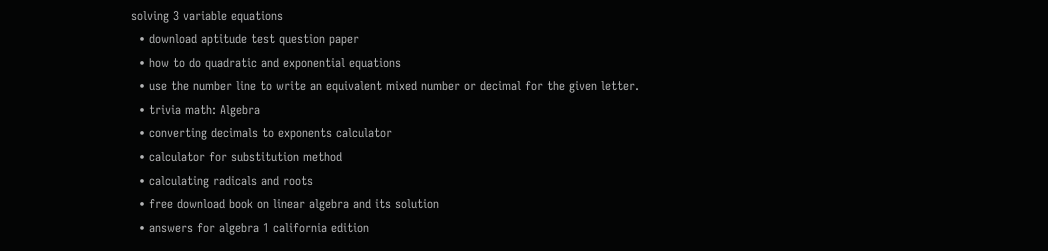solving 3 variable equations
  • download aptitude test question paper
  • how to do quadratic and exponential equations
  • use the number line to write an equivalent mixed number or decimal for the given letter.
  • trivia math: Algebra
  • converting decimals to exponents calculator
  • calculator for substitution method
  • calculating radicals and roots
  • free download book on linear algebra and its solution
  • answers for algebra 1 california edition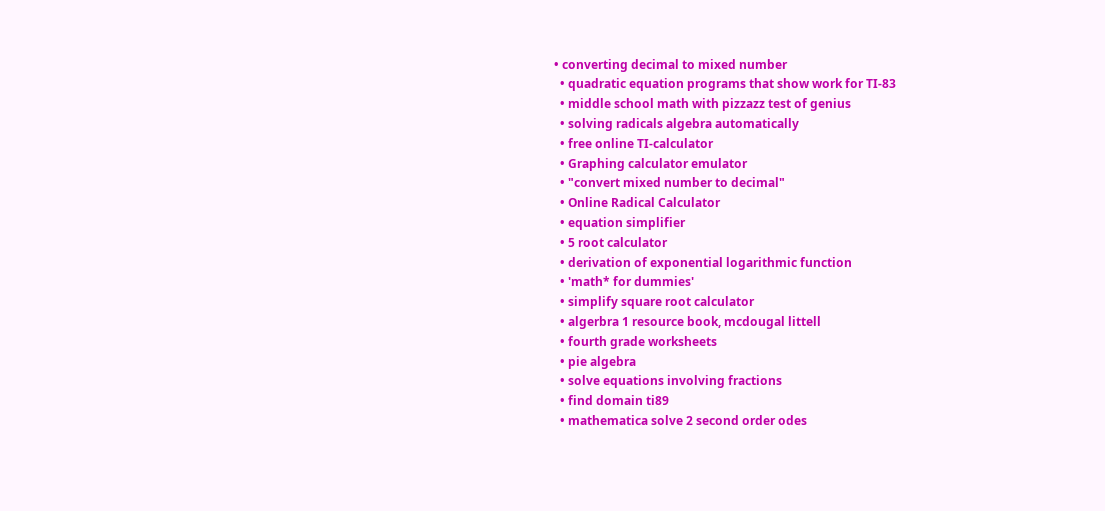• converting decimal to mixed number
  • quadratic equation programs that show work for TI-83
  • middle school math with pizzazz test of genius
  • solving radicals algebra automatically
  • free online TI-calculator
  • Graphing calculator emulator
  • "convert mixed number to decimal"
  • Online Radical Calculator
  • equation simplifier
  • 5 root calculator
  • derivation of exponential logarithmic function
  • 'math* for dummies'
  • simplify square root calculator
  • algerbra 1 resource book, mcdougal littell
  • fourth grade worksheets
  • pie algebra
  • solve equations involving fractions
  • find domain ti89
  • mathematica solve 2 second order odes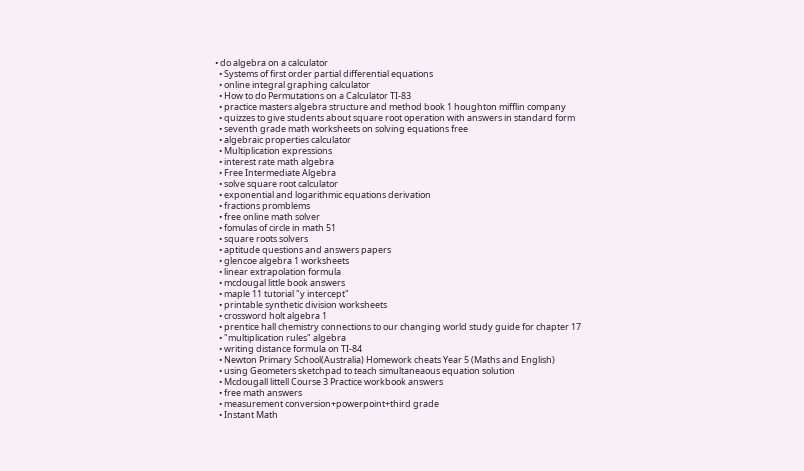• do algebra on a calculator
  • Systems of first order partial differential equations
  • online integral graphing calculator
  • How to do Permutations on a Calculator TI-83
  • practice masters algebra structure and method book 1 houghton mifflin company
  • quizzes to give students about square root operation with answers in standard form
  • seventh grade math worksheets on solving equations free
  • algebraic properties calculator
  • Multiplication expressions
  • interest rate math algebra
  • Free Intermediate Algebra
  • solve square root calculator
  • exponential and logarithmic equations derivation
  • fractions promblems
  • free online math solver
  • fomulas of circle in math 51
  • square roots solvers
  • aptitude questions and answers papers
  • glencoe algebra 1 worksheets
  • linear extrapolation formula
  • mcdougal little book answers
  • maple 11 tutorial "y intercept"
  • printable synthetic division worksheets
  • crossword holt algebra 1
  • prentice hall chemistry connections to our changing world study guide for chapter 17
  • "multiplication rules" algebra
  • writing distance formula on TI-84
  • Newton Primary School(Australia) Homework cheats Year 5 (Maths and English)
  • using Geometers sketchpad to teach simultaneaous equation solution
  • Mcdougall littell Course 3 Practice workbook answers
  • free math answers
  • measurement conversion+powerpoint+third grade
  • Instant Math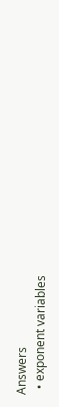Answers
  • exponent variables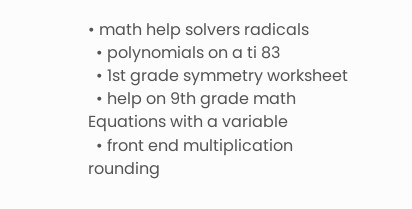• math help solvers radicals
  • polynomials on a ti 83
  • 1st grade symmetry worksheet
  • help on 9th grade math Equations with a variable
  • front end multiplication rounding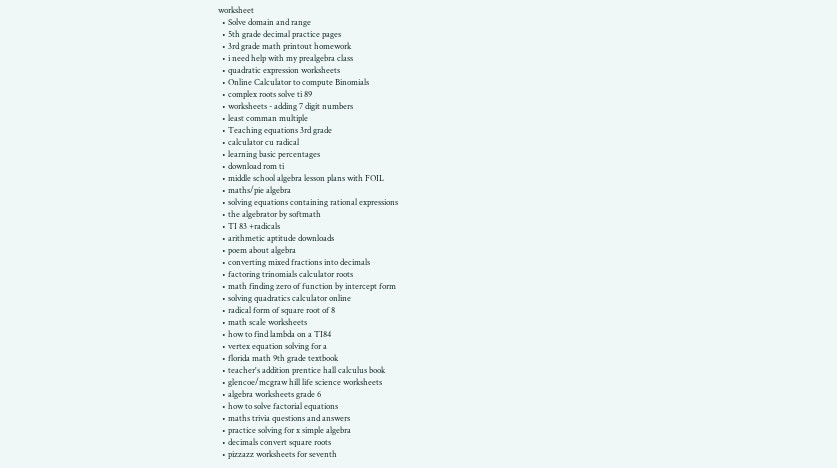worksheet
  • Solve domain and range
  • 5th grade decimal practice pages
  • 3rd grade math printout homework
  • i need help with my prealgebra class
  • quadratic expression worksheets
  • Online Calculator to compute Binomials
  • complex roots solve ti 89
  • worksheets - adding 7 digit numbers
  • least comman multiple
  • Teaching equations 3rd grade
  • calculator cu radical
  • learning basic percentages
  • download rom ti
  • middle school algebra lesson plans with FOIL
  • maths/pie algebra
  • solving equations containing rational expressions
  • the algebrator by softmath
  • TI 83 +radicals
  • arithmetic aptitude downloads
  • poem about algebra
  • converting mixed fractions into decimals
  • factoring trinomials calculator roots
  • math finding zero of function by intercept form
  • solving quadratics calculator online
  • radical form of square root of 8
  • math scale worksheets
  • how to find lambda on a TI84
  • vertex equation solving for a
  • florida math 9th grade textbook
  • teacher's addition prentice hall calculus book
  • glencoe/mcgraw hill life science worksheets
  • algebra worksheets grade 6
  • how to solve factorial equations
  • maths trivia questions and answers
  • practice solving for x simple algebra
  • decimals convert square roots
  • pizzazz worksheets for seventh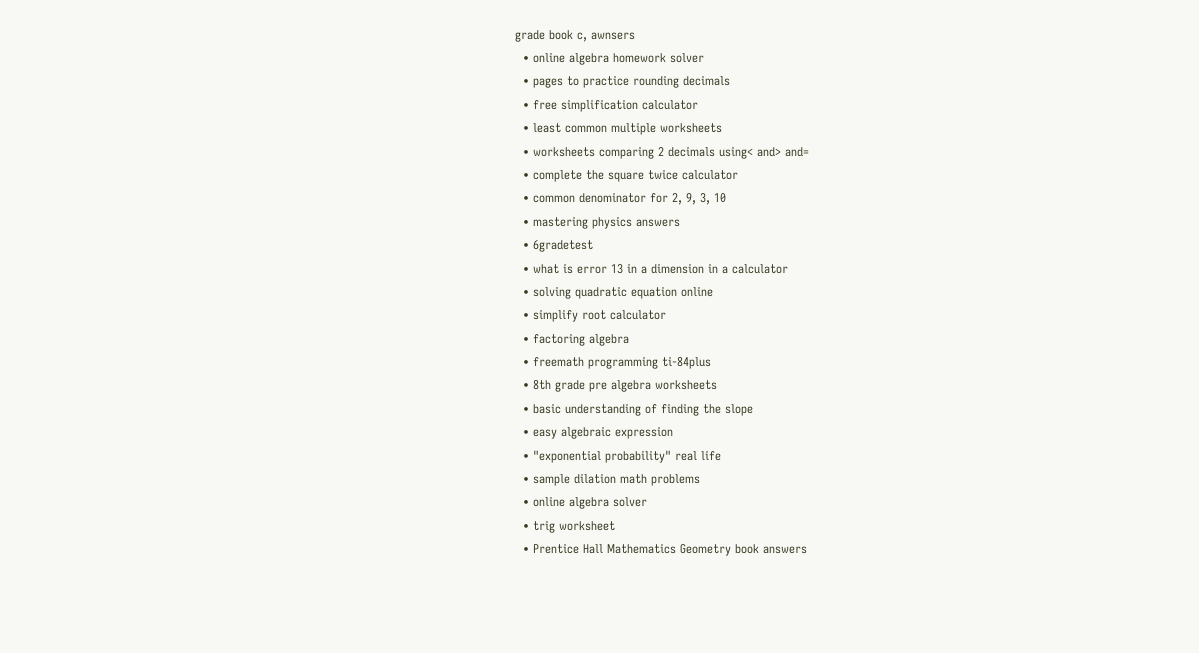grade book c, awnsers
  • online algebra homework solver
  • pages to practice rounding decimals
  • free simplification calculator
  • least common multiple worksheets
  • worksheets comparing 2 decimals using< and> and=
  • complete the square twice calculator
  • common denominator for 2, 9, 3, 10
  • mastering physics answers
  • 6gradetest
  • what is error 13 in a dimension in a calculator
  • solving quadratic equation online
  • simplify root calculator
  • factoring algebra
  • freemath programming ti-84plus
  • 8th grade pre algebra worksheets
  • basic understanding of finding the slope
  • easy algebraic expression
  • "exponential probability" real life
  • sample dilation math problems
  • online algebra solver
  • trig worksheet
  • Prentice Hall Mathematics Geometry book answers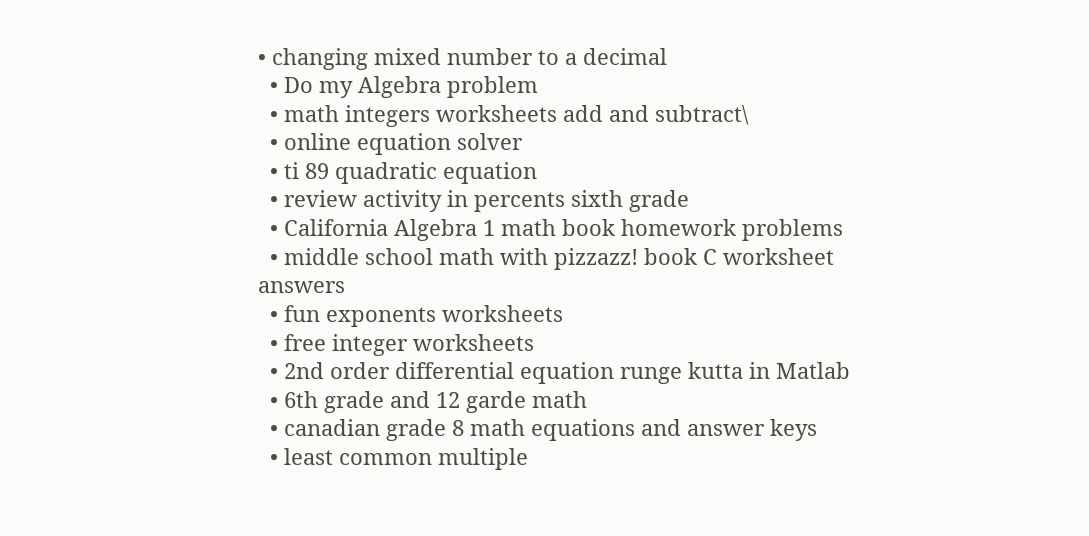• changing mixed number to a decimal
  • Do my Algebra problem
  • math integers worksheets add and subtract\
  • online equation solver
  • ti 89 quadratic equation
  • review activity in percents sixth grade
  • California Algebra 1 math book homework problems
  • middle school math with pizzazz! book C worksheet answers
  • fun exponents worksheets
  • free integer worksheets
  • 2nd order differential equation runge kutta in Matlab
  • 6th grade and 12 garde math
  • canadian grade 8 math equations and answer keys
  • least common multiple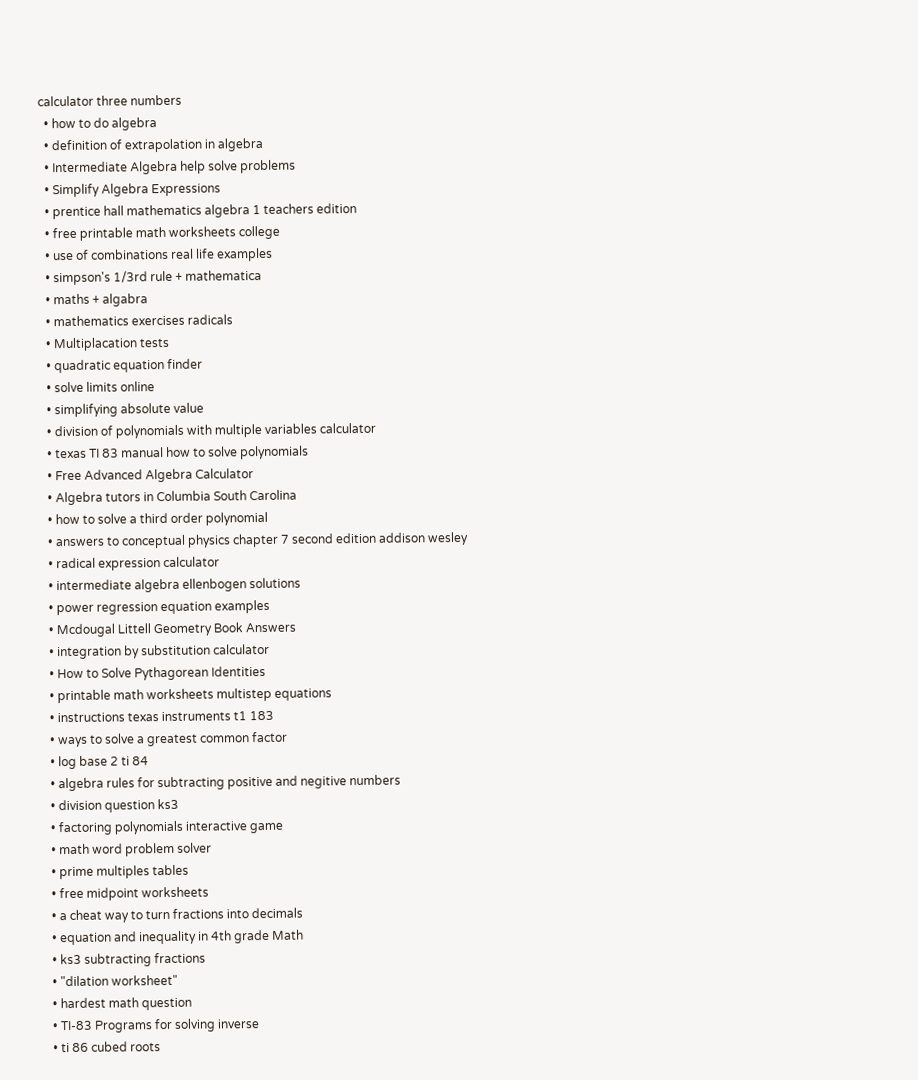calculator three numbers
  • how to do algebra
  • definition of extrapolation in algebra
  • Intermediate Algebra help solve problems
  • Simplify Algebra Expressions
  • prentice hall mathematics algebra 1 teachers edition
  • free printable math worksheets college
  • use of combinations real life examples
  • simpson's 1/3rd rule + mathematica
  • maths + algabra
  • mathematics exercises radicals
  • Multiplacation tests
  • quadratic equation finder
  • solve limits online
  • simplifying absolute value
  • division of polynomials with multiple variables calculator
  • texas TI 83 manual how to solve polynomials
  • Free Advanced Algebra Calculator
  • Algebra tutors in Columbia South Carolina
  • how to solve a third order polynomial
  • answers to conceptual physics chapter 7 second edition addison wesley
  • radical expression calculator
  • intermediate algebra ellenbogen solutions
  • power regression equation examples
  • Mcdougal Littell Geometry Book Answers
  • integration by substitution calculator
  • How to Solve Pythagorean Identities
  • printable math worksheets multistep equations
  • instructions texas instruments t1 183
  • ways to solve a greatest common factor
  • log base 2 ti 84
  • algebra rules for subtracting positive and negitive numbers
  • division question ks3
  • factoring polynomials interactive game
  • math word problem solver
  • prime multiples tables
  • free midpoint worksheets
  • a cheat way to turn fractions into decimals
  • equation and inequality in 4th grade Math
  • ks3 subtracting fractions
  • "dilation worksheet"
  • hardest math question
  • TI-83 Programs for solving inverse
  • ti 86 cubed roots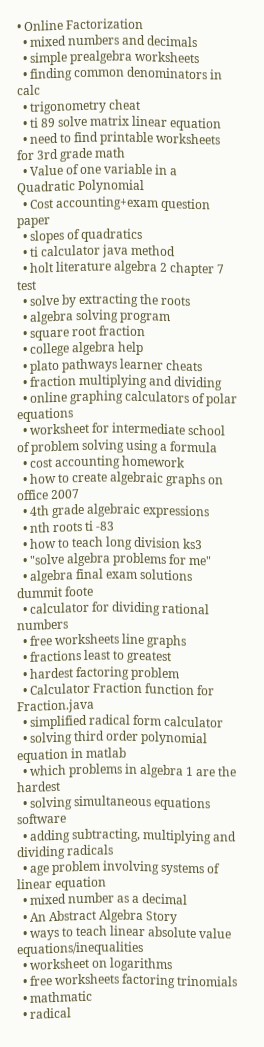• Online Factorization
  • mixed numbers and decimals
  • simple prealgebra worksheets
  • finding common denominators in calc
  • trigonometry cheat
  • ti 89 solve matrix linear equation
  • need to find printable worksheets for 3rd grade math
  • Value of one variable in a Quadratic Polynomial
  • Cost accounting+exam question paper
  • slopes of quadratics
  • ti calculator java method
  • holt literature algebra 2 chapter 7 test
  • solve by extracting the roots
  • algebra solving program
  • square root fraction
  • college algebra help
  • plato pathways learner cheats
  • fraction multiplying and dividing
  • online graphing calculators of polar equations
  • worksheet for intermediate school of problem solving using a formula
  • cost accounting homework
  • how to create algebraic graphs on office 2007
  • 4th grade algebraic expressions
  • nth roots ti -83
  • how to teach long division ks3
  • "solve algebra problems for me"
  • algebra final exam solutions dummit foote
  • calculator for dividing rational numbers
  • free worksheets line graphs
  • fractions least to greatest
  • hardest factoring problem
  • Calculator Fraction function for Fraction.java
  • simplified radical form calculator
  • solving third order polynomial equation in matlab
  • which problems in algebra 1 are the hardest
  • solving simultaneous equations software
  • adding subtracting, multiplying and dividing radicals
  • age problem involving systems of linear equation
  • mixed number as a decimal
  • An Abstract Algebra Story
  • ways to teach linear absolute value equations/inequalities
  • worksheet on logarithms
  • free worksheets factoring trinomials
  • mathmatic
  • radical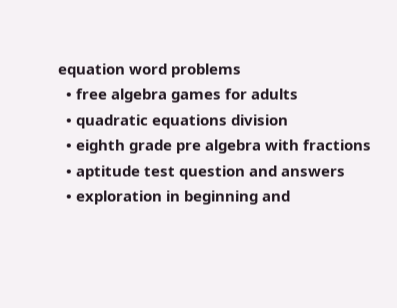equation word problems
  • free algebra games for adults
  • quadratic equations division
  • eighth grade pre algebra with fractions
  • aptitude test question and answers
  • exploration in beginning and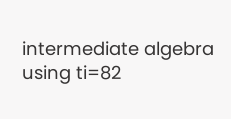intermediate algebra using ti=82